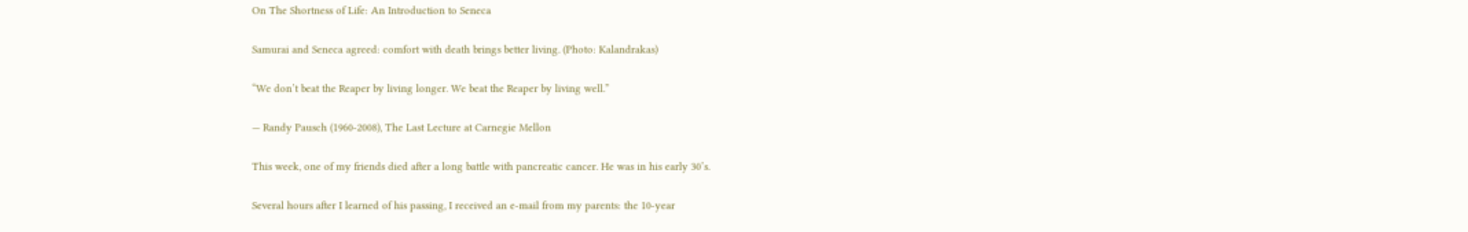On The Shortness of Life: An Introduction to Seneca

Samurai and Seneca agreed: comfort with death brings better living. (Photo: Kalandrakas)

“We don’t beat the Reaper by living longer. We beat the Reaper by living well.”

— Randy Pausch (1960-2008), The Last Lecture at Carnegie Mellon

This week, one of my friends died after a long battle with pancreatic cancer. He was in his early 30’s.

Several hours after I learned of his passing, I received an e-mail from my parents: the 10-year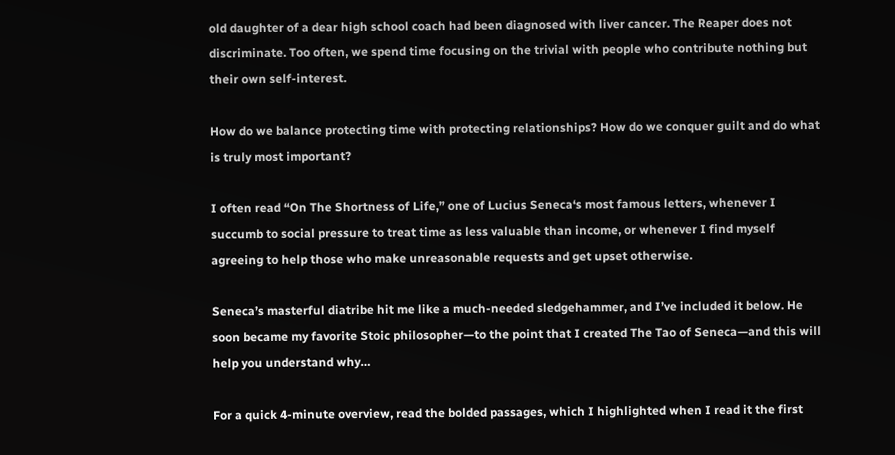old daughter of a dear high school coach had been diagnosed with liver cancer. The Reaper does not discriminate. Too often, we spend time focusing on the trivial with people who contribute nothing but their own self-interest.

How do we balance protecting time with protecting relationships? How do we conquer guilt and do what is truly most important?

I often read “On The Shortness of Life,” one of Lucius Seneca‘s most famous letters, whenever I succumb to social pressure to treat time as less valuable than income, or whenever I find myself agreeing to help those who make unreasonable requests and get upset otherwise.

Seneca’s masterful diatribe hit me like a much-needed sledgehammer, and I’ve included it below. He soon became my favorite Stoic philosopher—to the point that I created The Tao of Seneca—and this will help you understand why…

For a quick 4-minute overview, read the bolded passages, which I highlighted when I read it the first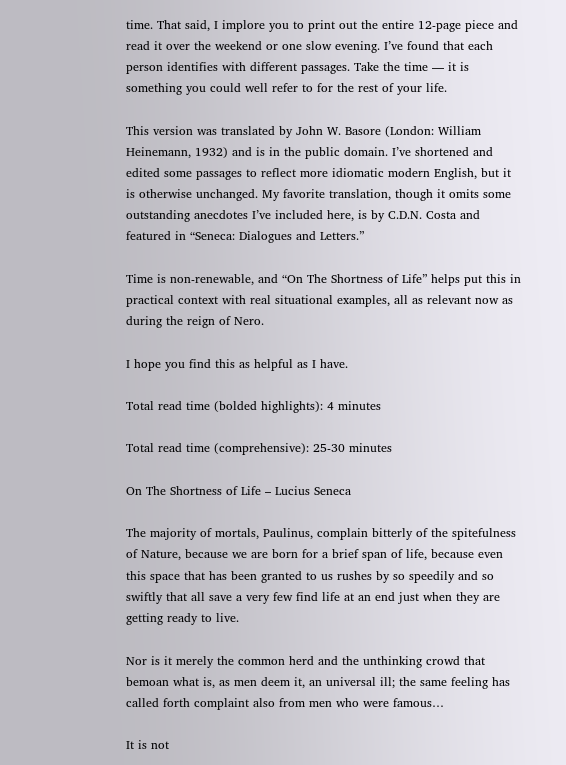time. That said, I implore you to print out the entire 12-page piece and read it over the weekend or one slow evening. I’ve found that each person identifies with different passages. Take the time — it is something you could well refer to for the rest of your life.

This version was translated by John W. Basore (London: William Heinemann, 1932) and is in the public domain. I’ve shortened and edited some passages to reflect more idiomatic modern English, but it is otherwise unchanged. My favorite translation, though it omits some outstanding anecdotes I’ve included here, is by C.D.N. Costa and featured in “Seneca: Dialogues and Letters.”

Time is non-renewable, and “On The Shortness of Life” helps put this in practical context with real situational examples, all as relevant now as during the reign of Nero.

I hope you find this as helpful as I have.

Total read time (bolded highlights): 4 minutes

Total read time (comprehensive): 25-30 minutes

On The Shortness of Life – Lucius Seneca

The majority of mortals, Paulinus, complain bitterly of the spitefulness of Nature, because we are born for a brief span of life, because even this space that has been granted to us rushes by so speedily and so swiftly that all save a very few find life at an end just when they are getting ready to live.

Nor is it merely the common herd and the unthinking crowd that bemoan what is, as men deem it, an universal ill; the same feeling has called forth complaint also from men who were famous…

It is not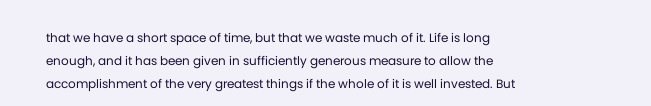that we have a short space of time, but that we waste much of it. Life is long enough, and it has been given in sufficiently generous measure to allow the accomplishment of the very greatest things if the whole of it is well invested. But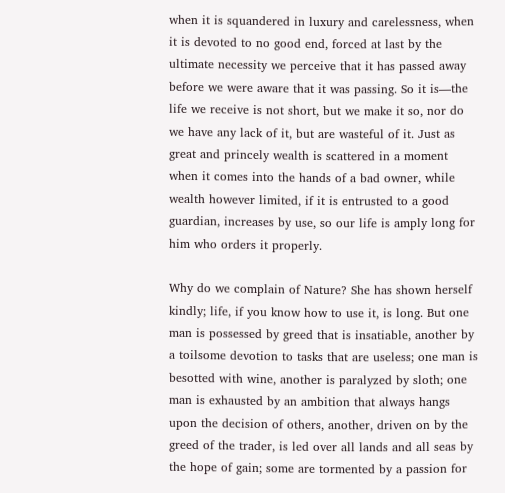when it is squandered in luxury and carelessness, when it is devoted to no good end, forced at last by the ultimate necessity we perceive that it has passed away before we were aware that it was passing. So it is—the life we receive is not short, but we make it so, nor do we have any lack of it, but are wasteful of it. Just as great and princely wealth is scattered in a moment when it comes into the hands of a bad owner, while wealth however limited, if it is entrusted to a good guardian, increases by use, so our life is amply long for him who orders it properly.

Why do we complain of Nature? She has shown herself kindly; life, if you know how to use it, is long. But one man is possessed by greed that is insatiable, another by a toilsome devotion to tasks that are useless; one man is besotted with wine, another is paralyzed by sloth; one man is exhausted by an ambition that always hangs upon the decision of others, another, driven on by the greed of the trader, is led over all lands and all seas by the hope of gain; some are tormented by a passion for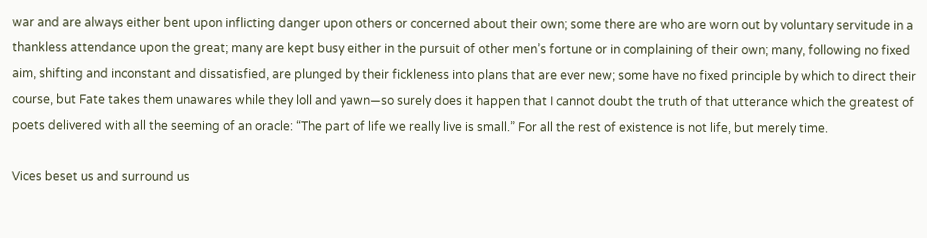war and are always either bent upon inflicting danger upon others or concerned about their own; some there are who are worn out by voluntary servitude in a thankless attendance upon the great; many are kept busy either in the pursuit of other men’s fortune or in complaining of their own; many, following no fixed aim, shifting and inconstant and dissatisfied, are plunged by their fickleness into plans that are ever new; some have no fixed principle by which to direct their course, but Fate takes them unawares while they loll and yawn—so surely does it happen that I cannot doubt the truth of that utterance which the greatest of poets delivered with all the seeming of an oracle: “The part of life we really live is small.” For all the rest of existence is not life, but merely time.

Vices beset us and surround us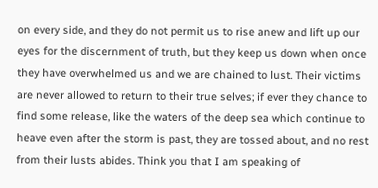on every side, and they do not permit us to rise anew and lift up our eyes for the discernment of truth, but they keep us down when once they have overwhelmed us and we are chained to lust. Their victims are never allowed to return to their true selves; if ever they chance to find some release, like the waters of the deep sea which continue to heave even after the storm is past, they are tossed about, and no rest from their lusts abides. Think you that I am speaking of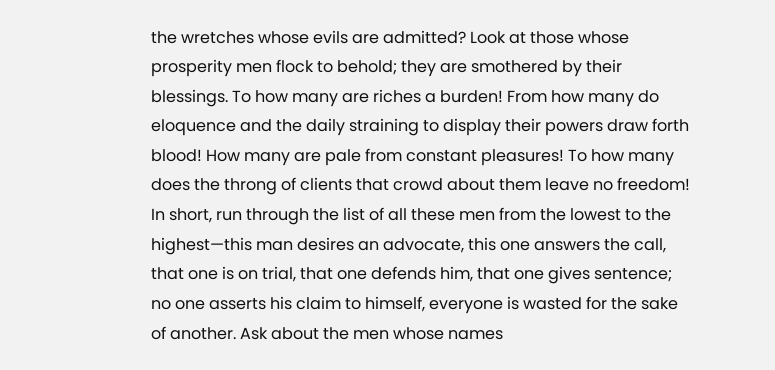the wretches whose evils are admitted? Look at those whose prosperity men flock to behold; they are smothered by their blessings. To how many are riches a burden! From how many do eloquence and the daily straining to display their powers draw forth blood! How many are pale from constant pleasures! To how many does the throng of clients that crowd about them leave no freedom! In short, run through the list of all these men from the lowest to the highest—this man desires an advocate, this one answers the call, that one is on trial, that one defends him, that one gives sentence; no one asserts his claim to himself, everyone is wasted for the sake of another. Ask about the men whose names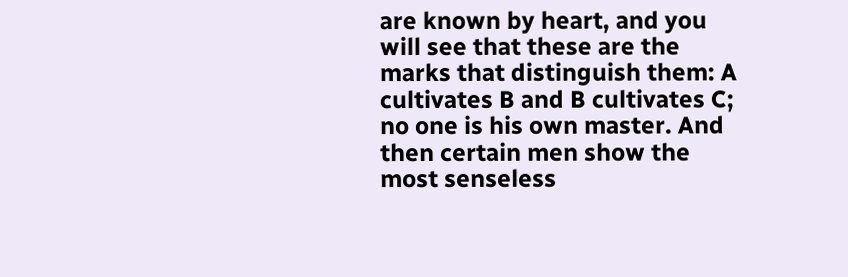are known by heart, and you will see that these are the marks that distinguish them: A cultivates B and B cultivates C; no one is his own master. And then certain men show the most senseless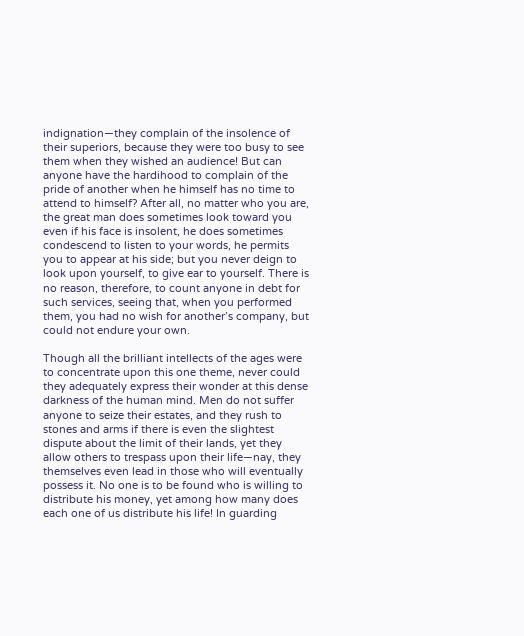indignation—they complain of the insolence of their superiors, because they were too busy to see them when they wished an audience! But can anyone have the hardihood to complain of the pride of another when he himself has no time to attend to himself? After all, no matter who you are, the great man does sometimes look toward you even if his face is insolent, he does sometimes condescend to listen to your words, he permits you to appear at his side; but you never deign to look upon yourself, to give ear to yourself. There is no reason, therefore, to count anyone in debt for such services, seeing that, when you performed them, you had no wish for another’s company, but could not endure your own.

Though all the brilliant intellects of the ages were to concentrate upon this one theme, never could they adequately express their wonder at this dense darkness of the human mind. Men do not suffer anyone to seize their estates, and they rush to stones and arms if there is even the slightest dispute about the limit of their lands, yet they allow others to trespass upon their life—nay, they themselves even lead in those who will eventually possess it. No one is to be found who is willing to distribute his money, yet among how many does each one of us distribute his life! In guarding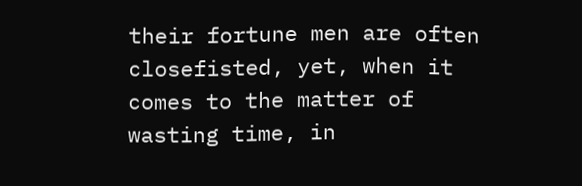their fortune men are often closefisted, yet, when it comes to the matter of wasting time, in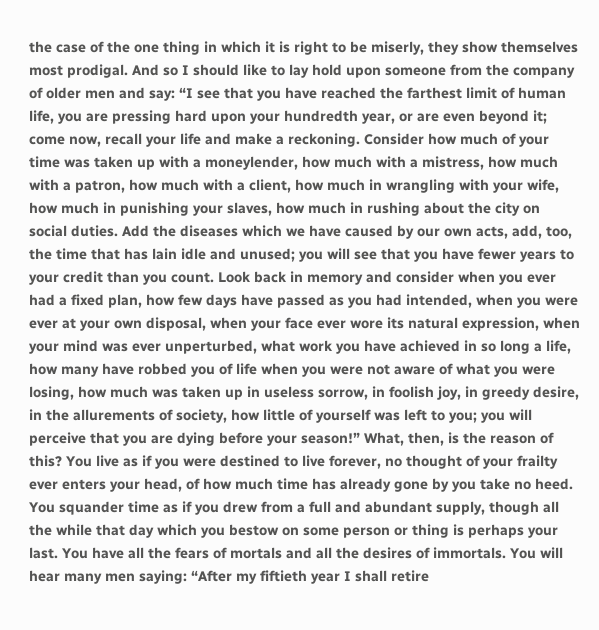the case of the one thing in which it is right to be miserly, they show themselves most prodigal. And so I should like to lay hold upon someone from the company of older men and say: “I see that you have reached the farthest limit of human life, you are pressing hard upon your hundredth year, or are even beyond it; come now, recall your life and make a reckoning. Consider how much of your time was taken up with a moneylender, how much with a mistress, how much with a patron, how much with a client, how much in wrangling with your wife, how much in punishing your slaves, how much in rushing about the city on social duties. Add the diseases which we have caused by our own acts, add, too, the time that has lain idle and unused; you will see that you have fewer years to your credit than you count. Look back in memory and consider when you ever had a fixed plan, how few days have passed as you had intended, when you were ever at your own disposal, when your face ever wore its natural expression, when your mind was ever unperturbed, what work you have achieved in so long a life, how many have robbed you of life when you were not aware of what you were losing, how much was taken up in useless sorrow, in foolish joy, in greedy desire, in the allurements of society, how little of yourself was left to you; you will perceive that you are dying before your season!” What, then, is the reason of this? You live as if you were destined to live forever, no thought of your frailty ever enters your head, of how much time has already gone by you take no heed. You squander time as if you drew from a full and abundant supply, though all the while that day which you bestow on some person or thing is perhaps your last. You have all the fears of mortals and all the desires of immortals. You will hear many men saying: “After my fiftieth year I shall retire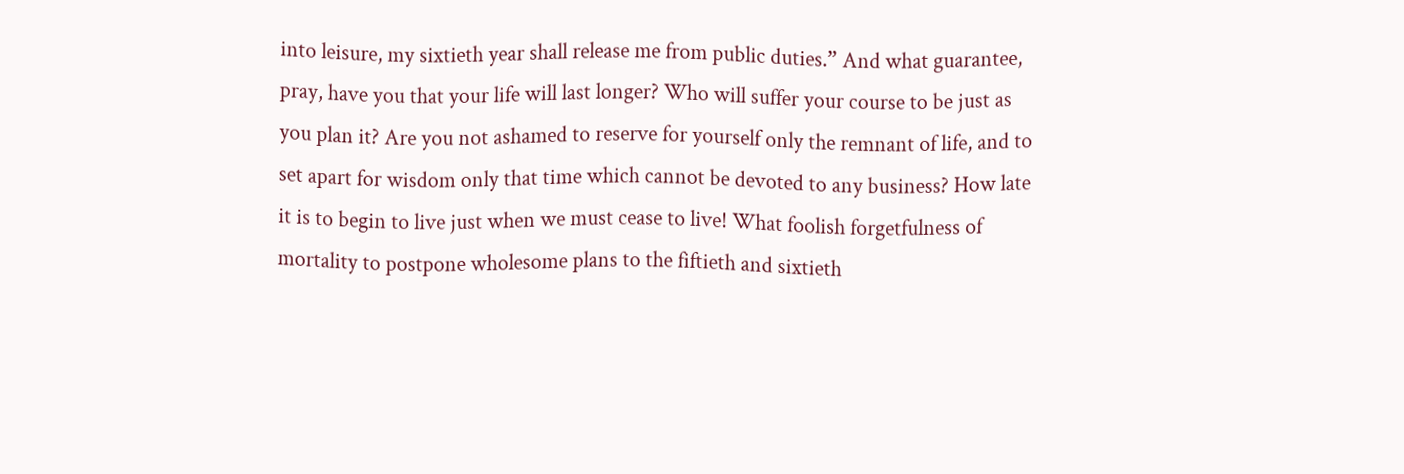into leisure, my sixtieth year shall release me from public duties.” And what guarantee, pray, have you that your life will last longer? Who will suffer your course to be just as you plan it? Are you not ashamed to reserve for yourself only the remnant of life, and to set apart for wisdom only that time which cannot be devoted to any business? How late it is to begin to live just when we must cease to live! What foolish forgetfulness of mortality to postpone wholesome plans to the fiftieth and sixtieth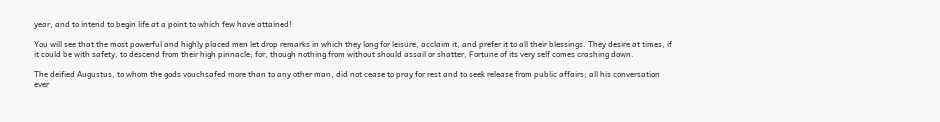year, and to intend to begin life at a point to which few have attained!

You will see that the most powerful and highly placed men let drop remarks in which they long for leisure, acclaim it, and prefer it to all their blessings. They desire at times, if it could be with safety, to descend from their high pinnacle; for, though nothing from without should assail or shatter, Fortune of its very self comes crashing down.

The deified Augustus, to whom the gods vouchsafed more than to any other man, did not cease to pray for rest and to seek release from public affairs; all his conversation ever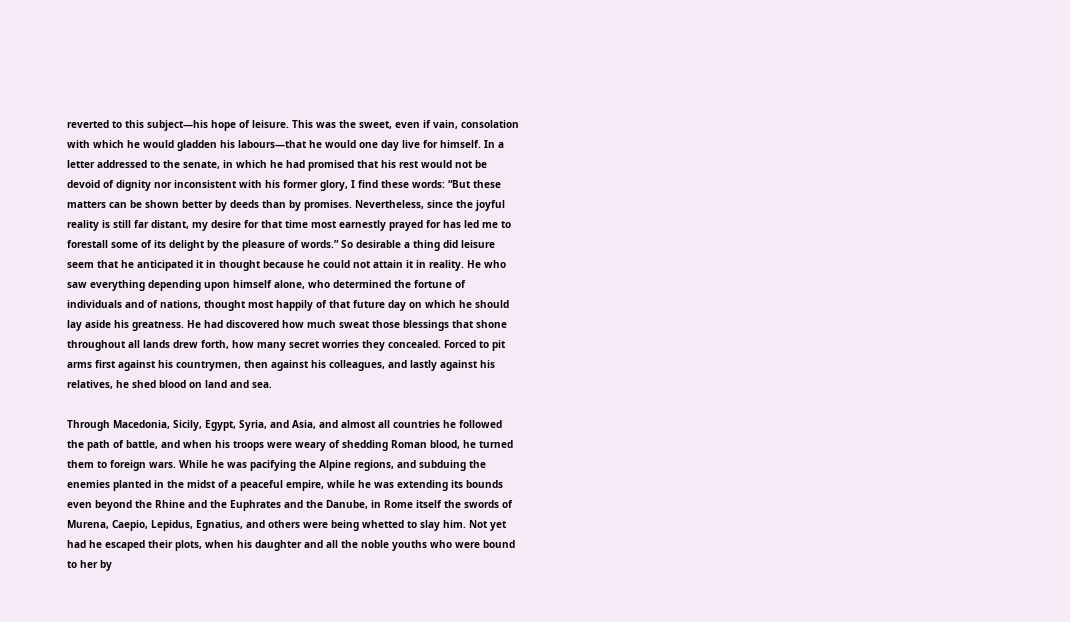reverted to this subject—his hope of leisure. This was the sweet, even if vain, consolation with which he would gladden his labours—that he would one day live for himself. In a letter addressed to the senate, in which he had promised that his rest would not be devoid of dignity nor inconsistent with his former glory, I find these words: “But these matters can be shown better by deeds than by promises. Nevertheless, since the joyful reality is still far distant, my desire for that time most earnestly prayed for has led me to forestall some of its delight by the pleasure of words.” So desirable a thing did leisure seem that he anticipated it in thought because he could not attain it in reality. He who saw everything depending upon himself alone, who determined the fortune of individuals and of nations, thought most happily of that future day on which he should lay aside his greatness. He had discovered how much sweat those blessings that shone throughout all lands drew forth, how many secret worries they concealed. Forced to pit arms first against his countrymen, then against his colleagues, and lastly against his relatives, he shed blood on land and sea.

Through Macedonia, Sicily, Egypt, Syria, and Asia, and almost all countries he followed the path of battle, and when his troops were weary of shedding Roman blood, he turned them to foreign wars. While he was pacifying the Alpine regions, and subduing the enemies planted in the midst of a peaceful empire, while he was extending its bounds even beyond the Rhine and the Euphrates and the Danube, in Rome itself the swords of Murena, Caepio, Lepidus, Egnatius, and others were being whetted to slay him. Not yet had he escaped their plots, when his daughter and all the noble youths who were bound to her by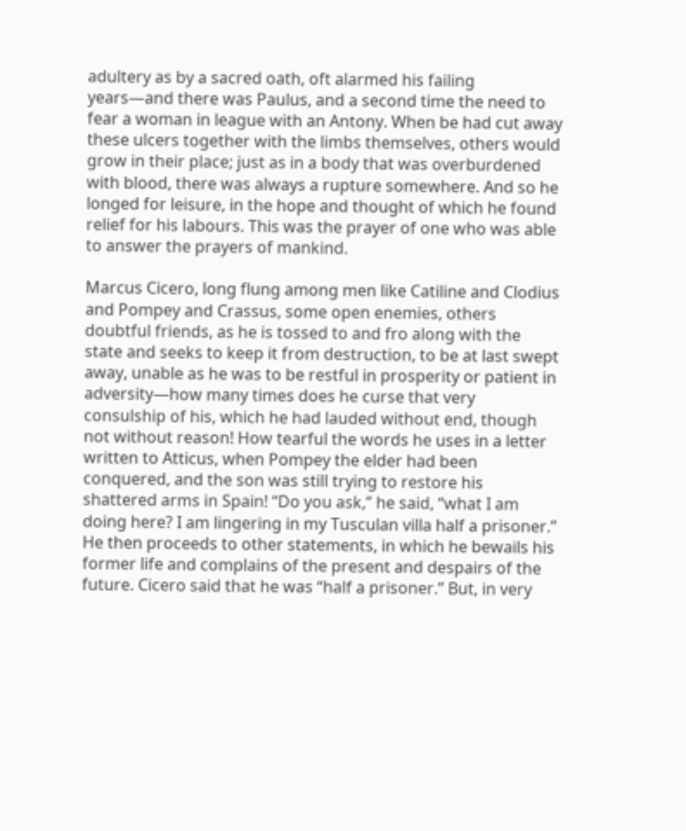adultery as by a sacred oath, oft alarmed his failing years—and there was Paulus, and a second time the need to fear a woman in league with an Antony. When be had cut away these ulcers together with the limbs themselves, others would grow in their place; just as in a body that was overburdened with blood, there was always a rupture somewhere. And so he longed for leisure, in the hope and thought of which he found relief for his labours. This was the prayer of one who was able to answer the prayers of mankind.

Marcus Cicero, long flung among men like Catiline and Clodius and Pompey and Crassus, some open enemies, others doubtful friends, as he is tossed to and fro along with the state and seeks to keep it from destruction, to be at last swept away, unable as he was to be restful in prosperity or patient in adversity—how many times does he curse that very consulship of his, which he had lauded without end, though not without reason! How tearful the words he uses in a letter written to Atticus, when Pompey the elder had been conquered, and the son was still trying to restore his shattered arms in Spain! “Do you ask,” he said, “what I am doing here? I am lingering in my Tusculan villa half a prisoner.” He then proceeds to other statements, in which he bewails his former life and complains of the present and despairs of the future. Cicero said that he was “half a prisoner.” But, in very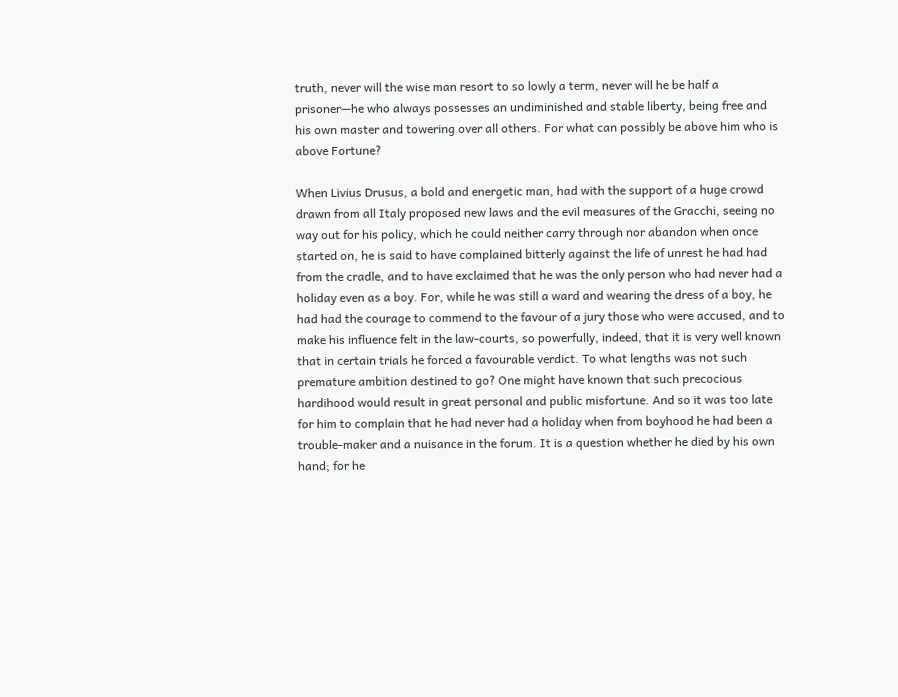truth, never will the wise man resort to so lowly a term, never will he be half a prisoner—he who always possesses an undiminished and stable liberty, being free and his own master and towering over all others. For what can possibly be above him who is above Fortune?

When Livius Drusus, a bold and energetic man, had with the support of a huge crowd drawn from all Italy proposed new laws and the evil measures of the Gracchi, seeing no way out for his policy, which he could neither carry through nor abandon when once started on, he is said to have complained bitterly against the life of unrest he had had from the cradle, and to have exclaimed that he was the only person who had never had a holiday even as a boy. For, while he was still a ward and wearing the dress of a boy, he had had the courage to commend to the favour of a jury those who were accused, and to make his influence felt in the law-courts, so powerfully, indeed, that it is very well known that in certain trials he forced a favourable verdict. To what lengths was not such premature ambition destined to go? One might have known that such precocious hardihood would result in great personal and public misfortune. And so it was too late for him to complain that he had never had a holiday when from boyhood he had been a trouble-maker and a nuisance in the forum. It is a question whether he died by his own hand; for he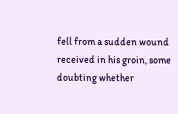fell from a sudden wound received in his groin, some doubting whether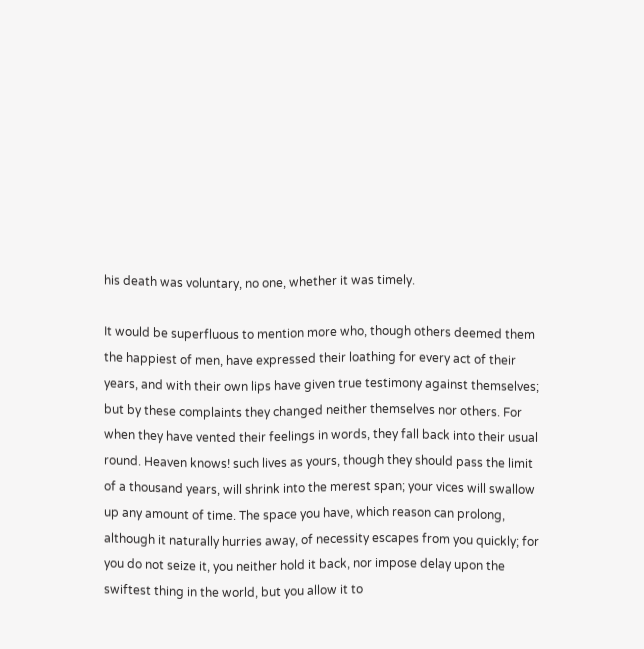his death was voluntary, no one, whether it was timely.

It would be superfluous to mention more who, though others deemed them the happiest of men, have expressed their loathing for every act of their years, and with their own lips have given true testimony against themselves; but by these complaints they changed neither themselves nor others. For when they have vented their feelings in words, they fall back into their usual round. Heaven knows! such lives as yours, though they should pass the limit of a thousand years, will shrink into the merest span; your vices will swallow up any amount of time. The space you have, which reason can prolong, although it naturally hurries away, of necessity escapes from you quickly; for you do not seize it, you neither hold it back, nor impose delay upon the swiftest thing in the world, but you allow it to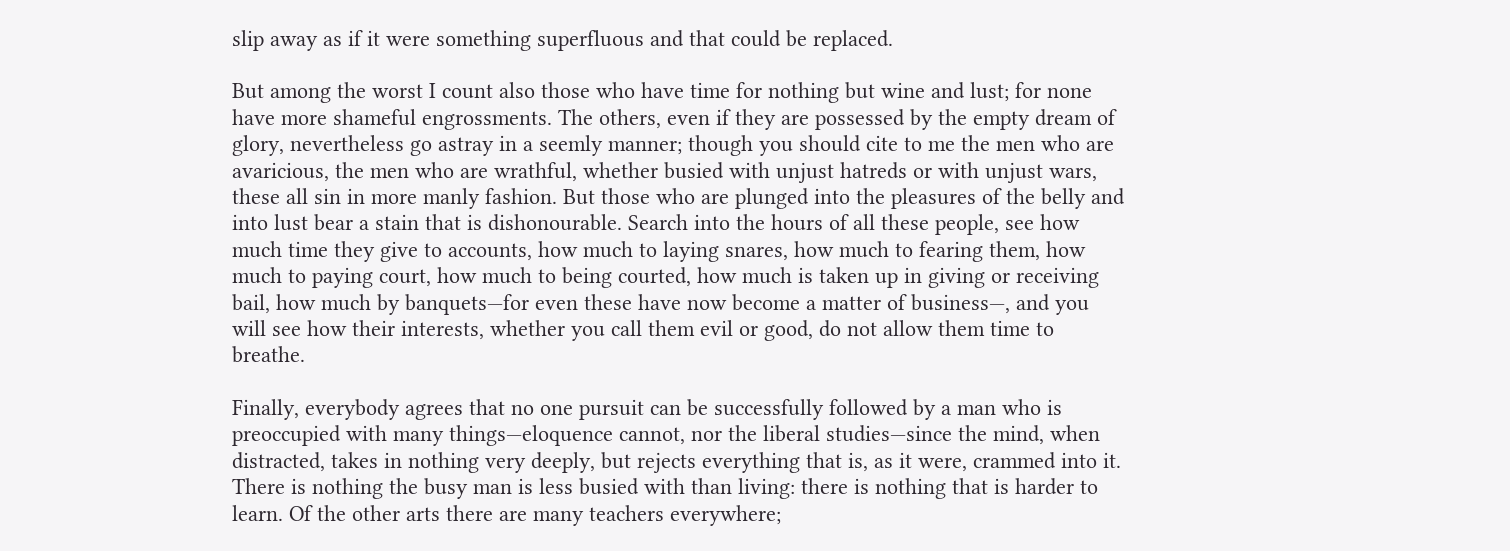slip away as if it were something superfluous and that could be replaced.

But among the worst I count also those who have time for nothing but wine and lust; for none have more shameful engrossments. The others, even if they are possessed by the empty dream of glory, nevertheless go astray in a seemly manner; though you should cite to me the men who are avaricious, the men who are wrathful, whether busied with unjust hatreds or with unjust wars, these all sin in more manly fashion. But those who are plunged into the pleasures of the belly and into lust bear a stain that is dishonourable. Search into the hours of all these people, see how much time they give to accounts, how much to laying snares, how much to fearing them, how much to paying court, how much to being courted, how much is taken up in giving or receiving bail, how much by banquets—for even these have now become a matter of business—, and you will see how their interests, whether you call them evil or good, do not allow them time to breathe.

Finally, everybody agrees that no one pursuit can be successfully followed by a man who is preoccupied with many things—eloquence cannot, nor the liberal studies—since the mind, when distracted, takes in nothing very deeply, but rejects everything that is, as it were, crammed into it. There is nothing the busy man is less busied with than living: there is nothing that is harder to learn. Of the other arts there are many teachers everywhere;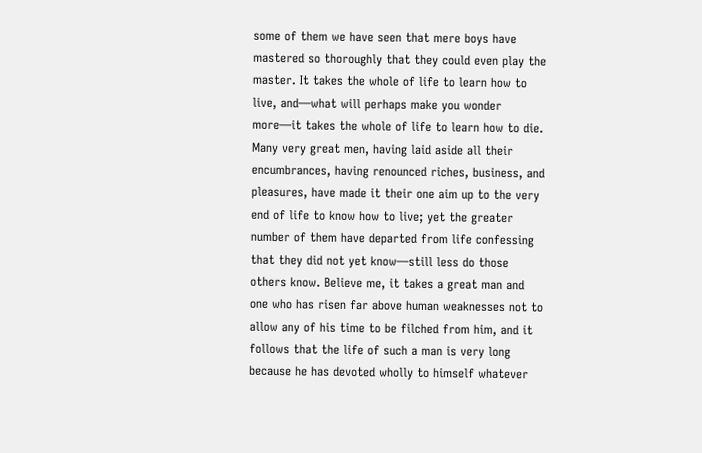some of them we have seen that mere boys have mastered so thoroughly that they could even play the master. It takes the whole of life to learn how to live, and—what will perhaps make you wonder more—it takes the whole of life to learn how to die. Many very great men, having laid aside all their encumbrances, having renounced riches, business, and pleasures, have made it their one aim up to the very end of life to know how to live; yet the greater number of them have departed from life confessing that they did not yet know—still less do those others know. Believe me, it takes a great man and one who has risen far above human weaknesses not to allow any of his time to be filched from him, and it follows that the life of such a man is very long because he has devoted wholly to himself whatever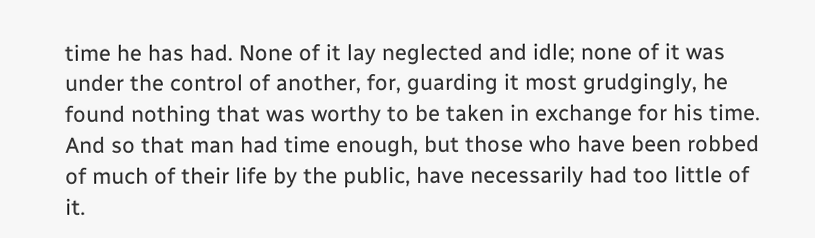time he has had. None of it lay neglected and idle; none of it was under the control of another, for, guarding it most grudgingly, he found nothing that was worthy to be taken in exchange for his time. And so that man had time enough, but those who have been robbed of much of their life by the public, have necessarily had too little of it.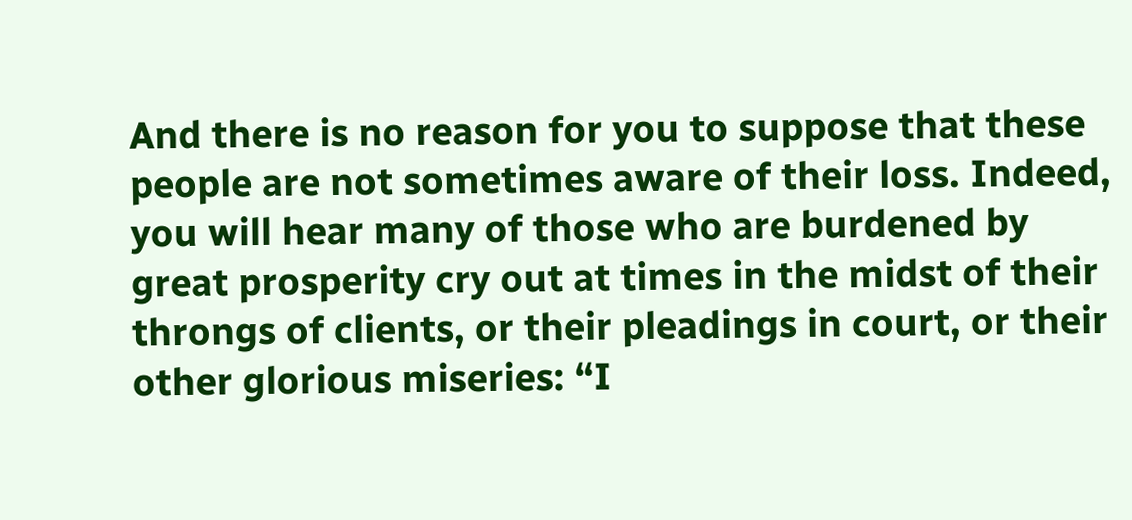And there is no reason for you to suppose that these people are not sometimes aware of their loss. Indeed, you will hear many of those who are burdened by great prosperity cry out at times in the midst of their throngs of clients, or their pleadings in court, or their other glorious miseries: “I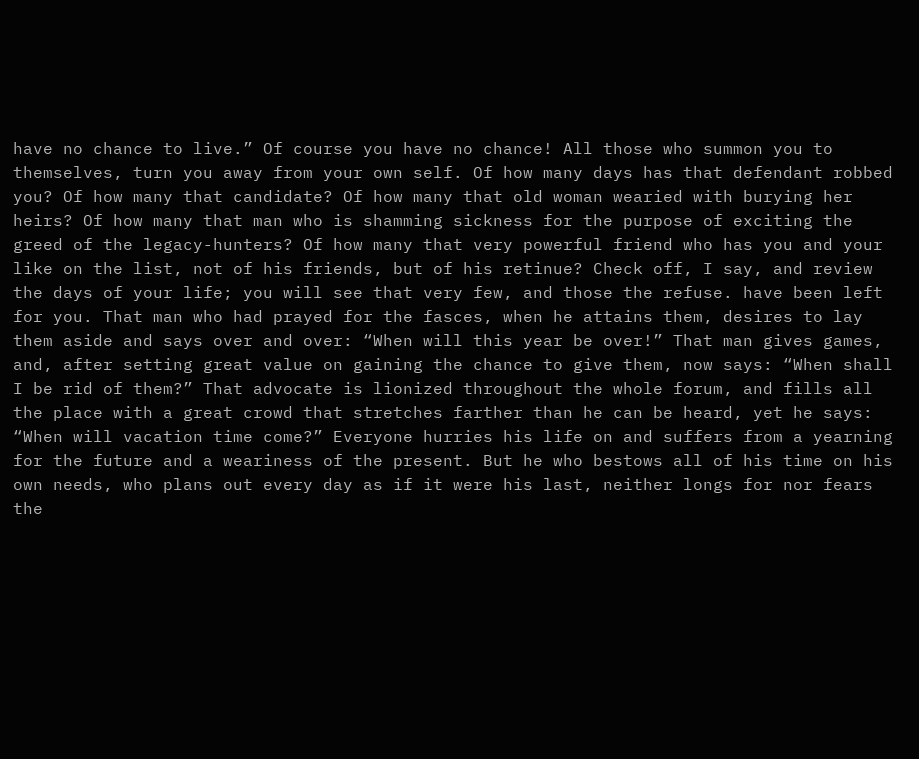have no chance to live.” Of course you have no chance! All those who summon you to themselves, turn you away from your own self. Of how many days has that defendant robbed you? Of how many that candidate? Of how many that old woman wearied with burying her heirs? Of how many that man who is shamming sickness for the purpose of exciting the greed of the legacy-hunters? Of how many that very powerful friend who has you and your like on the list, not of his friends, but of his retinue? Check off, I say, and review the days of your life; you will see that very few, and those the refuse. have been left for you. That man who had prayed for the fasces, when he attains them, desires to lay them aside and says over and over: “When will this year be over!” That man gives games, and, after setting great value on gaining the chance to give them, now says: “When shall I be rid of them?” That advocate is lionized throughout the whole forum, and fills all the place with a great crowd that stretches farther than he can be heard, yet he says: “When will vacation time come?” Everyone hurries his life on and suffers from a yearning for the future and a weariness of the present. But he who bestows all of his time on his own needs, who plans out every day as if it were his last, neither longs for nor fears the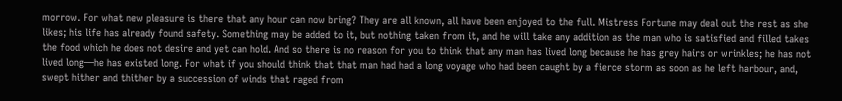morrow. For what new pleasure is there that any hour can now bring? They are all known, all have been enjoyed to the full. Mistress Fortune may deal out the rest as she likes; his life has already found safety. Something may be added to it, but nothing taken from it, and he will take any addition as the man who is satisfied and filled takes the food which he does not desire and yet can hold. And so there is no reason for you to think that any man has lived long because he has grey hairs or wrinkles; he has not lived long—he has existed long. For what if you should think that that man had had a long voyage who had been caught by a fierce storm as soon as he left harbour, and, swept hither and thither by a succession of winds that raged from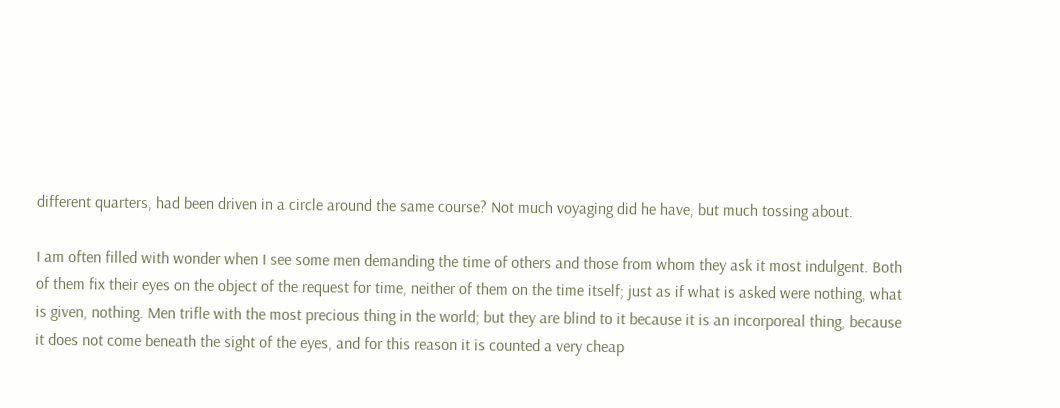different quarters, had been driven in a circle around the same course? Not much voyaging did he have, but much tossing about.

I am often filled with wonder when I see some men demanding the time of others and those from whom they ask it most indulgent. Both of them fix their eyes on the object of the request for time, neither of them on the time itself; just as if what is asked were nothing, what is given, nothing. Men trifle with the most precious thing in the world; but they are blind to it because it is an incorporeal thing, because it does not come beneath the sight of the eyes, and for this reason it is counted a very cheap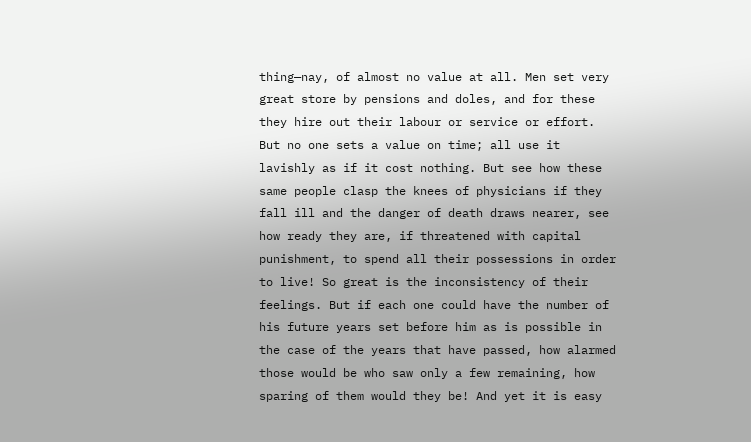thing—nay, of almost no value at all. Men set very great store by pensions and doles, and for these they hire out their labour or service or effort. But no one sets a value on time; all use it lavishly as if it cost nothing. But see how these same people clasp the knees of physicians if they fall ill and the danger of death draws nearer, see how ready they are, if threatened with capital punishment, to spend all their possessions in order to live! So great is the inconsistency of their feelings. But if each one could have the number of his future years set before him as is possible in the case of the years that have passed, how alarmed those would be who saw only a few remaining, how sparing of them would they be! And yet it is easy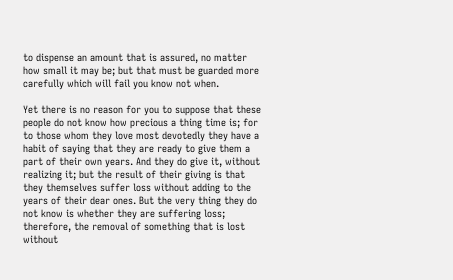to dispense an amount that is assured, no matter how small it may be; but that must be guarded more carefully which will fail you know not when.

Yet there is no reason for you to suppose that these people do not know how precious a thing time is; for to those whom they love most devotedly they have a habit of saying that they are ready to give them a part of their own years. And they do give it, without realizing it; but the result of their giving is that they themselves suffer loss without adding to the years of their dear ones. But the very thing they do not know is whether they are suffering loss; therefore, the removal of something that is lost without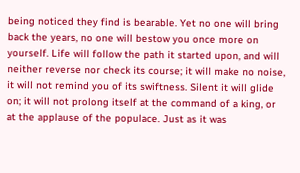being noticed they find is bearable. Yet no one will bring back the years, no one will bestow you once more on yourself. Life will follow the path it started upon, and will neither reverse nor check its course; it will make no noise, it will not remind you of its swiftness. Silent it will glide on; it will not prolong itself at the command of a king, or at the applause of the populace. Just as it was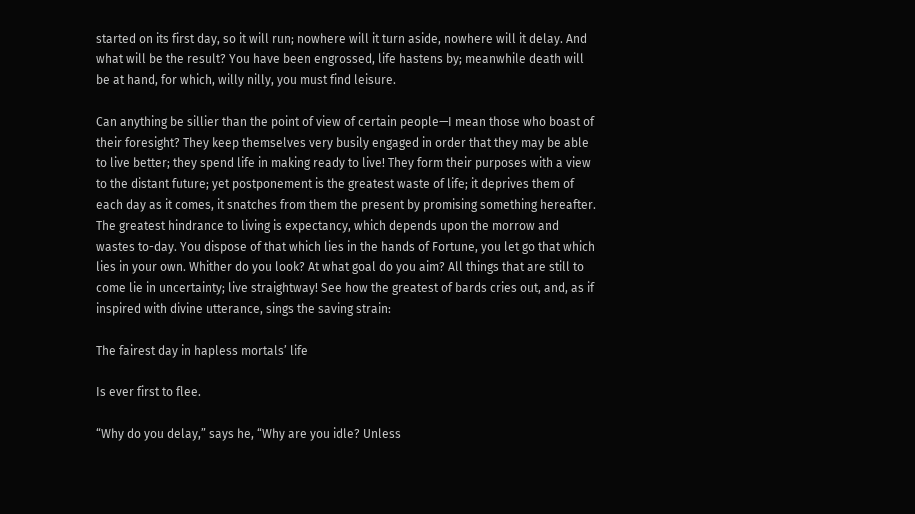started on its first day, so it will run; nowhere will it turn aside, nowhere will it delay. And what will be the result? You have been engrossed, life hastens by; meanwhile death will be at hand, for which, willy nilly, you must find leisure.

Can anything be sillier than the point of view of certain people—I mean those who boast of their foresight? They keep themselves very busily engaged in order that they may be able to live better; they spend life in making ready to live! They form their purposes with a view to the distant future; yet postponement is the greatest waste of life; it deprives them of each day as it comes, it snatches from them the present by promising something hereafter. The greatest hindrance to living is expectancy, which depends upon the morrow and wastes to-day. You dispose of that which lies in the hands of Fortune, you let go that which lies in your own. Whither do you look? At what goal do you aim? All things that are still to come lie in uncertainty; live straightway! See how the greatest of bards cries out, and, as if inspired with divine utterance, sings the saving strain:

The fairest day in hapless mortals’ life

Is ever first to flee.

“Why do you delay,” says he, “Why are you idle? Unless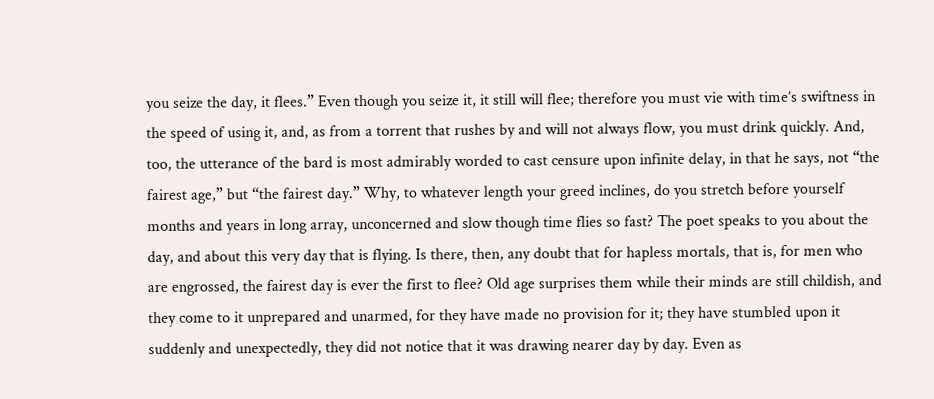you seize the day, it flees.” Even though you seize it, it still will flee; therefore you must vie with time’s swiftness in the speed of using it, and, as from a torrent that rushes by and will not always flow, you must drink quickly. And, too, the utterance of the bard is most admirably worded to cast censure upon infinite delay, in that he says, not “the fairest age,” but “the fairest day.” Why, to whatever length your greed inclines, do you stretch before yourself months and years in long array, unconcerned and slow though time flies so fast? The poet speaks to you about the day, and about this very day that is flying. Is there, then, any doubt that for hapless mortals, that is, for men who are engrossed, the fairest day is ever the first to flee? Old age surprises them while their minds are still childish, and they come to it unprepared and unarmed, for they have made no provision for it; they have stumbled upon it suddenly and unexpectedly, they did not notice that it was drawing nearer day by day. Even as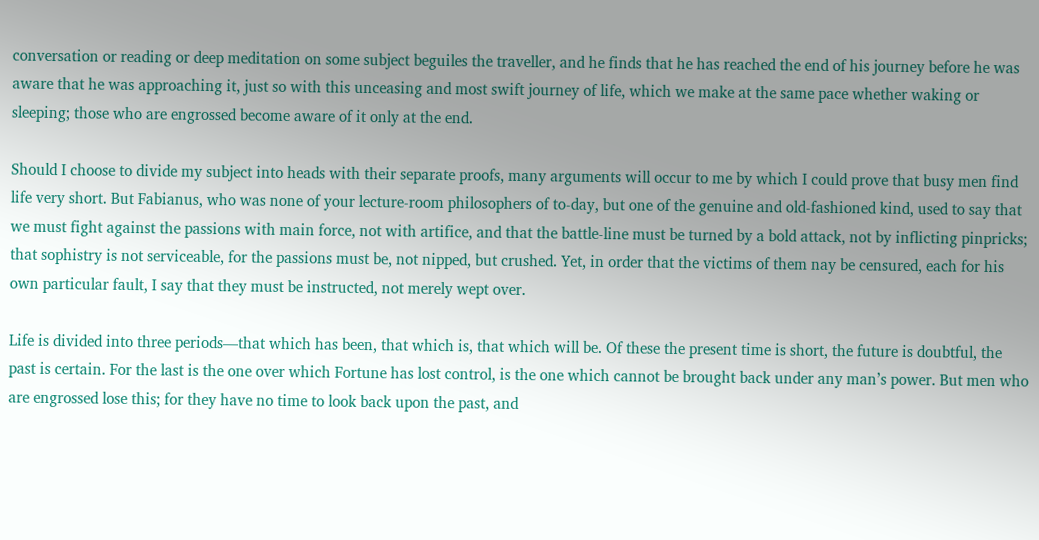conversation or reading or deep meditation on some subject beguiles the traveller, and he finds that he has reached the end of his journey before he was aware that he was approaching it, just so with this unceasing and most swift journey of life, which we make at the same pace whether waking or sleeping; those who are engrossed become aware of it only at the end.

Should I choose to divide my subject into heads with their separate proofs, many arguments will occur to me by which I could prove that busy men find life very short. But Fabianus, who was none of your lecture-room philosophers of to-day, but one of the genuine and old-fashioned kind, used to say that we must fight against the passions with main force, not with artifice, and that the battle-line must be turned by a bold attack, not by inflicting pinpricks; that sophistry is not serviceable, for the passions must be, not nipped, but crushed. Yet, in order that the victims of them nay be censured, each for his own particular fault, I say that they must be instructed, not merely wept over.

Life is divided into three periods—that which has been, that which is, that which will be. Of these the present time is short, the future is doubtful, the past is certain. For the last is the one over which Fortune has lost control, is the one which cannot be brought back under any man’s power. But men who are engrossed lose this; for they have no time to look back upon the past, and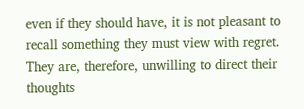even if they should have, it is not pleasant to recall something they must view with regret. They are, therefore, unwilling to direct their thoughts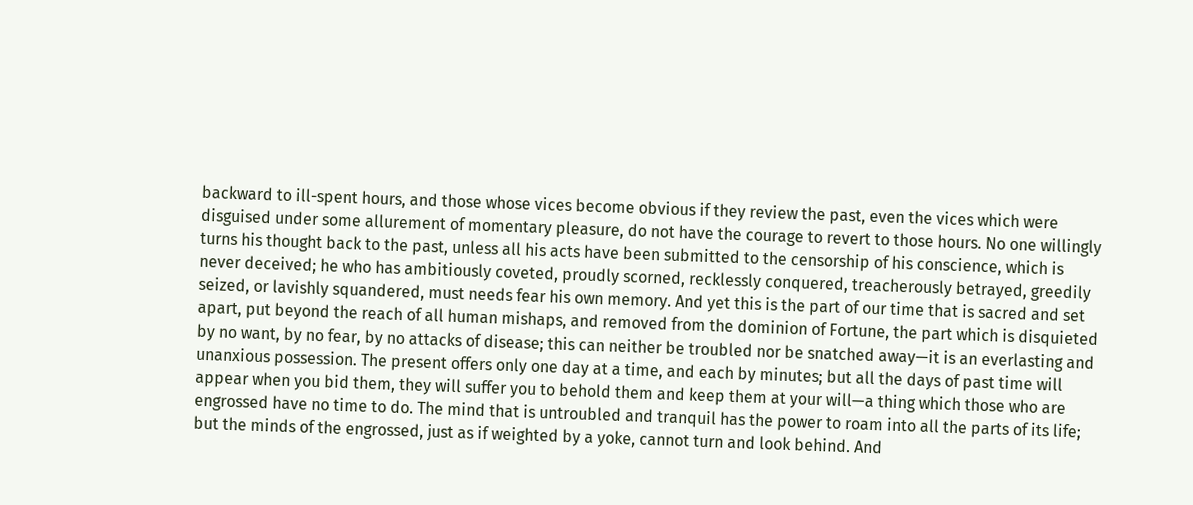backward to ill-spent hours, and those whose vices become obvious if they review the past, even the vices which were disguised under some allurement of momentary pleasure, do not have the courage to revert to those hours. No one willingly turns his thought back to the past, unless all his acts have been submitted to the censorship of his conscience, which is never deceived; he who has ambitiously coveted, proudly scorned, recklessly conquered, treacherously betrayed, greedily seized, or lavishly squandered, must needs fear his own memory. And yet this is the part of our time that is sacred and set apart, put beyond the reach of all human mishaps, and removed from the dominion of Fortune, the part which is disquieted by no want, by no fear, by no attacks of disease; this can neither be troubled nor be snatched away—it is an everlasting and unanxious possession. The present offers only one day at a time, and each by minutes; but all the days of past time will appear when you bid them, they will suffer you to behold them and keep them at your will—a thing which those who are engrossed have no time to do. The mind that is untroubled and tranquil has the power to roam into all the parts of its life; but the minds of the engrossed, just as if weighted by a yoke, cannot turn and look behind. And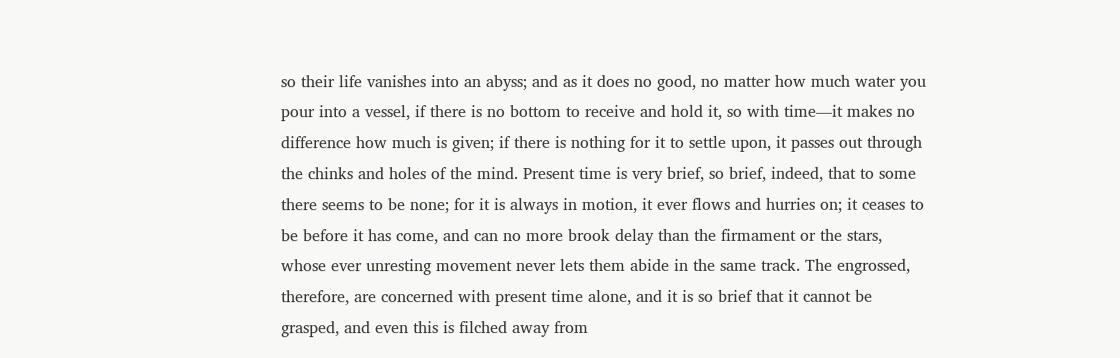so their life vanishes into an abyss; and as it does no good, no matter how much water you pour into a vessel, if there is no bottom to receive and hold it, so with time—it makes no difference how much is given; if there is nothing for it to settle upon, it passes out through the chinks and holes of the mind. Present time is very brief, so brief, indeed, that to some there seems to be none; for it is always in motion, it ever flows and hurries on; it ceases to be before it has come, and can no more brook delay than the firmament or the stars, whose ever unresting movement never lets them abide in the same track. The engrossed, therefore, are concerned with present time alone, and it is so brief that it cannot be grasped, and even this is filched away from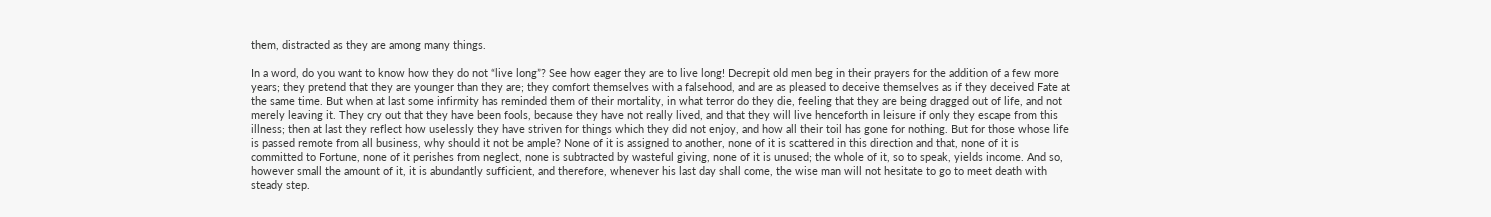them, distracted as they are among many things.

In a word, do you want to know how they do not “live long”? See how eager they are to live long! Decrepit old men beg in their prayers for the addition of a few more years; they pretend that they are younger than they are; they comfort themselves with a falsehood, and are as pleased to deceive themselves as if they deceived Fate at the same time. But when at last some infirmity has reminded them of their mortality, in what terror do they die, feeling that they are being dragged out of life, and not merely leaving it. They cry out that they have been fools, because they have not really lived, and that they will live henceforth in leisure if only they escape from this illness; then at last they reflect how uselessly they have striven for things which they did not enjoy, and how all their toil has gone for nothing. But for those whose life is passed remote from all business, why should it not be ample? None of it is assigned to another, none of it is scattered in this direction and that, none of it is committed to Fortune, none of it perishes from neglect, none is subtracted by wasteful giving, none of it is unused; the whole of it, so to speak, yields income. And so, however small the amount of it, it is abundantly sufficient, and therefore, whenever his last day shall come, the wise man will not hesitate to go to meet death with steady step.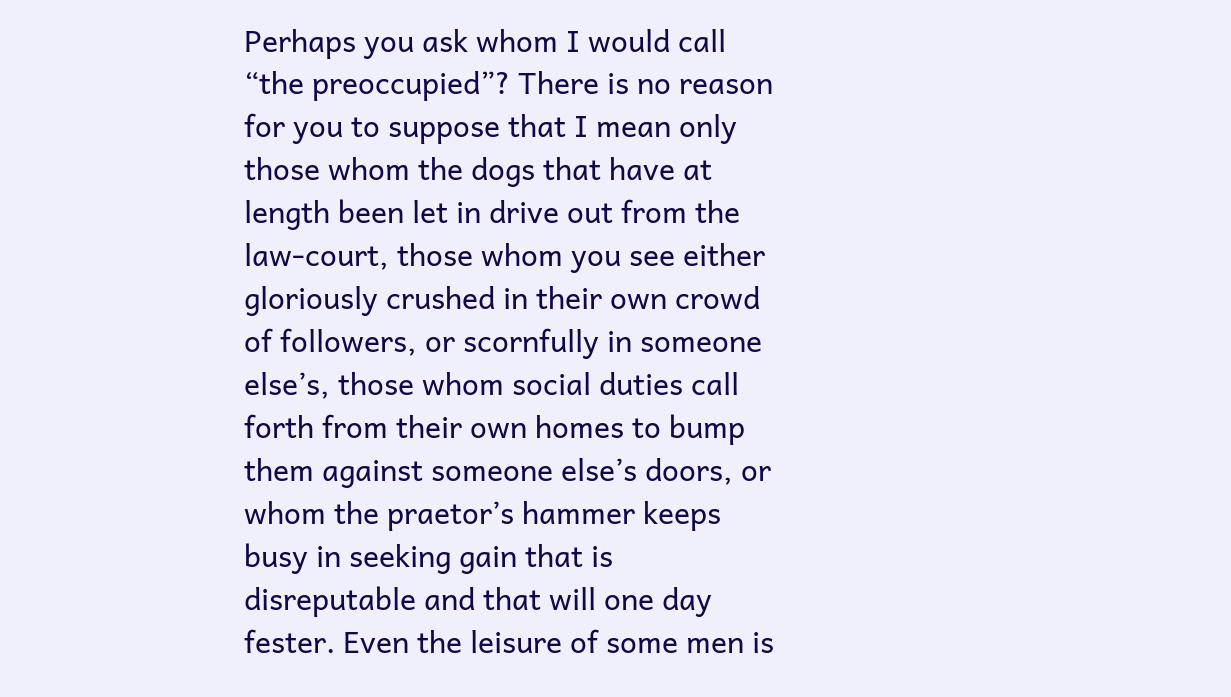Perhaps you ask whom I would call “the preoccupied”? There is no reason for you to suppose that I mean only those whom the dogs that have at length been let in drive out from the law-court, those whom you see either gloriously crushed in their own crowd of followers, or scornfully in someone else’s, those whom social duties call forth from their own homes to bump them against someone else’s doors, or whom the praetor’s hammer keeps busy in seeking gain that is disreputable and that will one day fester. Even the leisure of some men is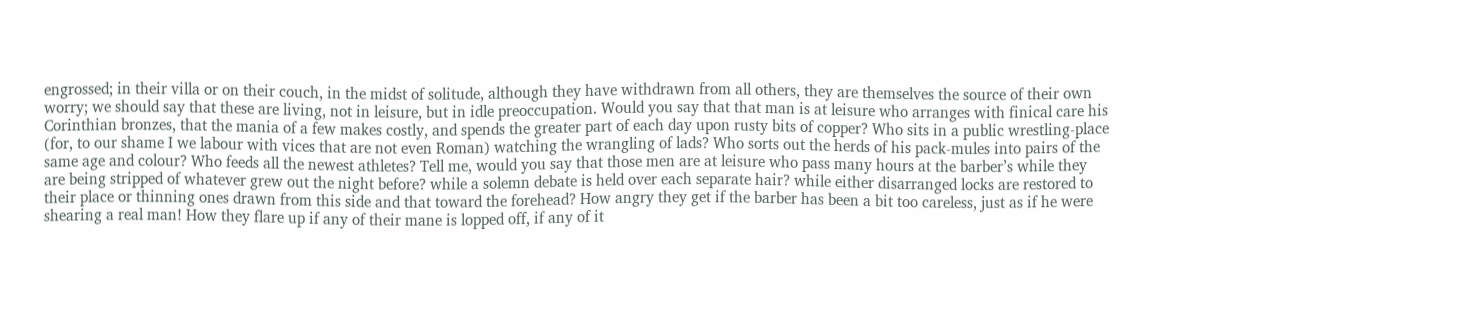engrossed; in their villa or on their couch, in the midst of solitude, although they have withdrawn from all others, they are themselves the source of their own worry; we should say that these are living, not in leisure, but in idle preoccupation. Would you say that that man is at leisure who arranges with finical care his Corinthian bronzes, that the mania of a few makes costly, and spends the greater part of each day upon rusty bits of copper? Who sits in a public wrestling-place (for, to our shame I we labour with vices that are not even Roman) watching the wrangling of lads? Who sorts out the herds of his pack-mules into pairs of the same age and colour? Who feeds all the newest athletes? Tell me, would you say that those men are at leisure who pass many hours at the barber’s while they are being stripped of whatever grew out the night before? while a solemn debate is held over each separate hair? while either disarranged locks are restored to their place or thinning ones drawn from this side and that toward the forehead? How angry they get if the barber has been a bit too careless, just as if he were shearing a real man! How they flare up if any of their mane is lopped off, if any of it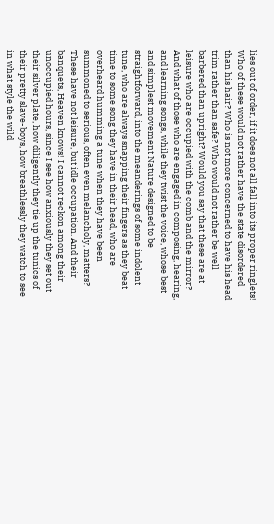lies out of order, if it does not all fall into its proper ringlets! Who of these would not rather have the state disordered than his hair? Who is not more concerned to have his head trim rather than safe? Who would not rather be well barbered than upright? Would you say that these are at leisure who are occupied with the comb and the mirror? And what of those who are engaged in composing, hearing, and learning songs, while they twist the voice, whose best and simplest movement Nature designed to be straightforward, into the meanderings of some indolent tune, who are always snapping their fingers as they beat time to some song they have in their head, who are overheard humming a tune when they have been summoned to serious, often even melancholy, matters? These have not leisure, but idle occupation. And their banquets, Heaven knows! I cannot reckon among their unoccupied hours, since I see how anxiously they set out their silver plate, how diligently they tie up the tunics of their pretty slave-boys, how breathlessly they watch to see in what style the wild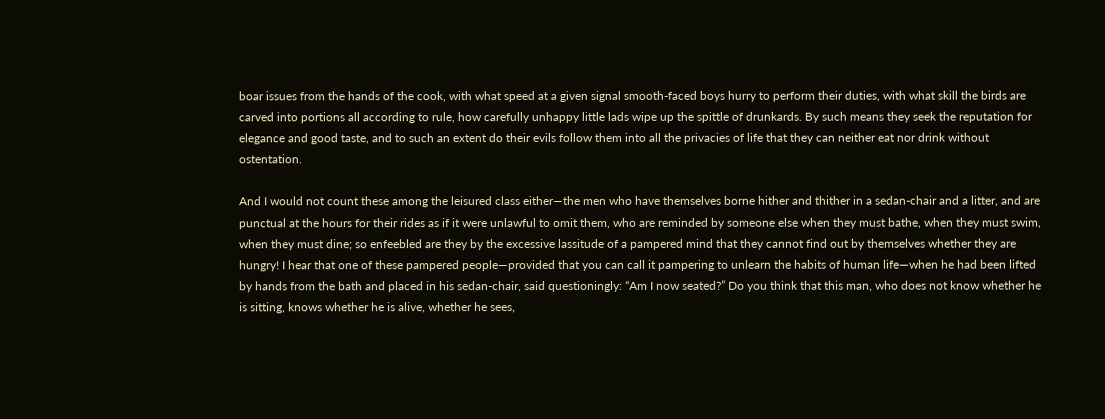boar issues from the hands of the cook, with what speed at a given signal smooth-faced boys hurry to perform their duties, with what skill the birds are carved into portions all according to rule, how carefully unhappy little lads wipe up the spittle of drunkards. By such means they seek the reputation for elegance and good taste, and to such an extent do their evils follow them into all the privacies of life that they can neither eat nor drink without ostentation.

And I would not count these among the leisured class either—the men who have themselves borne hither and thither in a sedan-chair and a litter, and are punctual at the hours for their rides as if it were unlawful to omit them, who are reminded by someone else when they must bathe, when they must swim, when they must dine; so enfeebled are they by the excessive lassitude of a pampered mind that they cannot find out by themselves whether they are hungry! I hear that one of these pampered people—provided that you can call it pampering to unlearn the habits of human life—when he had been lifted by hands from the bath and placed in his sedan-chair, said questioningly: “Am I now seated?” Do you think that this man, who does not know whether he is sitting, knows whether he is alive, whether he sees,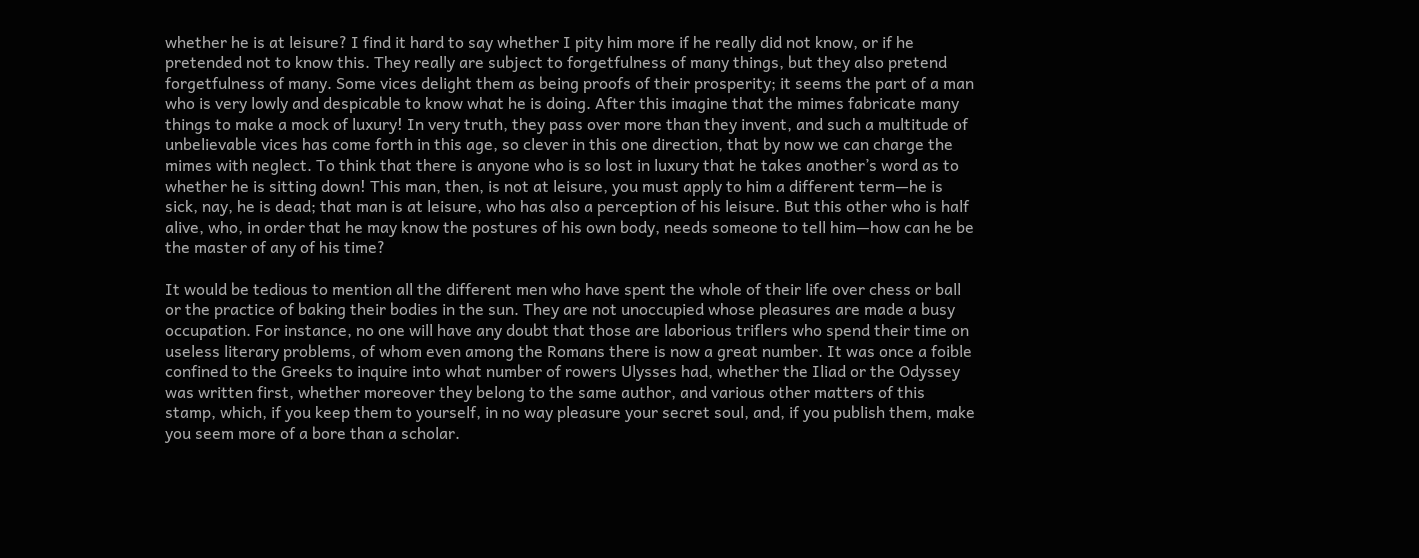whether he is at leisure? I find it hard to say whether I pity him more if he really did not know, or if he pretended not to know this. They really are subject to forgetfulness of many things, but they also pretend forgetfulness of many. Some vices delight them as being proofs of their prosperity; it seems the part of a man who is very lowly and despicable to know what he is doing. After this imagine that the mimes fabricate many things to make a mock of luxury! In very truth, they pass over more than they invent, and such a multitude of unbelievable vices has come forth in this age, so clever in this one direction, that by now we can charge the mimes with neglect. To think that there is anyone who is so lost in luxury that he takes another’s word as to whether he is sitting down! This man, then, is not at leisure, you must apply to him a different term—he is sick, nay, he is dead; that man is at leisure, who has also a perception of his leisure. But this other who is half alive, who, in order that he may know the postures of his own body, needs someone to tell him—how can he be the master of any of his time?

It would be tedious to mention all the different men who have spent the whole of their life over chess or ball or the practice of baking their bodies in the sun. They are not unoccupied whose pleasures are made a busy occupation. For instance, no one will have any doubt that those are laborious triflers who spend their time on useless literary problems, of whom even among the Romans there is now a great number. It was once a foible confined to the Greeks to inquire into what number of rowers Ulysses had, whether the Iliad or the Odyssey was written first, whether moreover they belong to the same author, and various other matters of this stamp, which, if you keep them to yourself, in no way pleasure your secret soul, and, if you publish them, make you seem more of a bore than a scholar.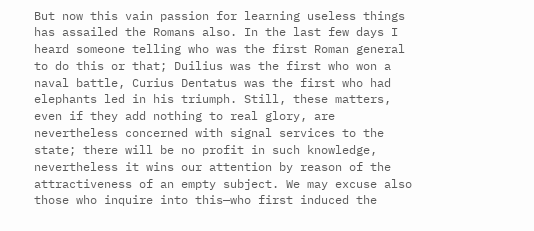But now this vain passion for learning useless things has assailed the Romans also. In the last few days I heard someone telling who was the first Roman general to do this or that; Duilius was the first who won a naval battle, Curius Dentatus was the first who had elephants led in his triumph. Still, these matters, even if they add nothing to real glory, are nevertheless concerned with signal services to the state; there will be no profit in such knowledge, nevertheless it wins our attention by reason of the attractiveness of an empty subject. We may excuse also those who inquire into this—who first induced the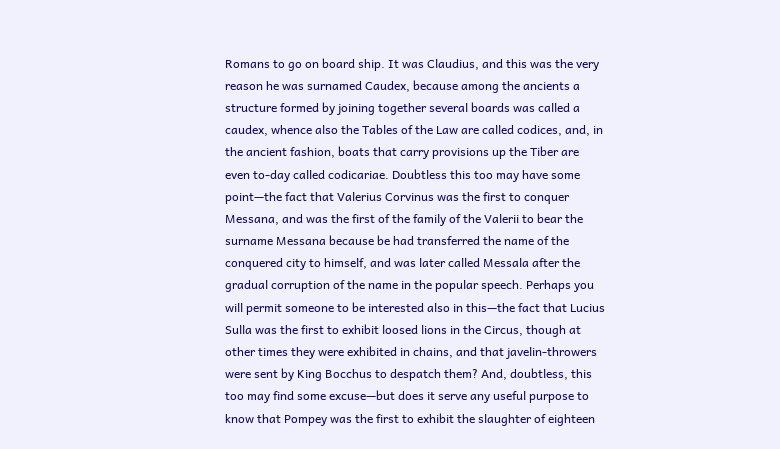Romans to go on board ship. It was Claudius, and this was the very reason he was surnamed Caudex, because among the ancients a structure formed by joining together several boards was called a caudex, whence also the Tables of the Law are called codices, and, in the ancient fashion, boats that carry provisions up the Tiber are even to-day called codicariae. Doubtless this too may have some point—the fact that Valerius Corvinus was the first to conquer Messana, and was the first of the family of the Valerii to bear the surname Messana because be had transferred the name of the conquered city to himself, and was later called Messala after the gradual corruption of the name in the popular speech. Perhaps you will permit someone to be interested also in this—the fact that Lucius Sulla was the first to exhibit loosed lions in the Circus, though at other times they were exhibited in chains, and that javelin-throwers were sent by King Bocchus to despatch them? And, doubtless, this too may find some excuse—but does it serve any useful purpose to know that Pompey was the first to exhibit the slaughter of eighteen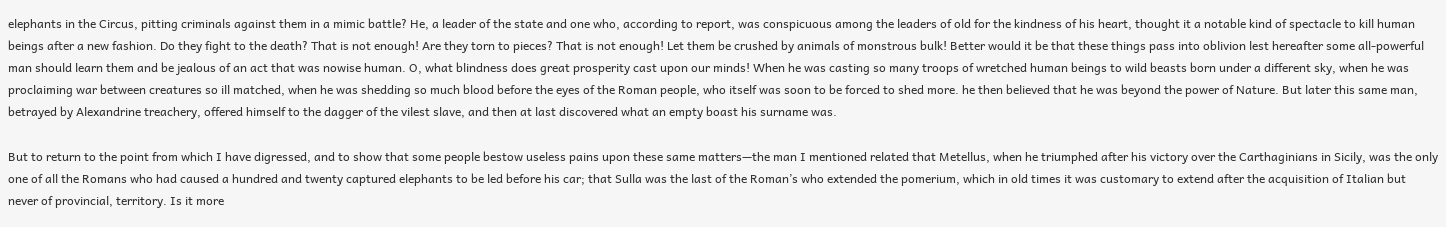elephants in the Circus, pitting criminals against them in a mimic battle? He, a leader of the state and one who, according to report, was conspicuous among the leaders of old for the kindness of his heart, thought it a notable kind of spectacle to kill human beings after a new fashion. Do they fight to the death? That is not enough! Are they torn to pieces? That is not enough! Let them be crushed by animals of monstrous bulk! Better would it be that these things pass into oblivion lest hereafter some all-powerful man should learn them and be jealous of an act that was nowise human. O, what blindness does great prosperity cast upon our minds! When he was casting so many troops of wretched human beings to wild beasts born under a different sky, when he was proclaiming war between creatures so ill matched, when he was shedding so much blood before the eyes of the Roman people, who itself was soon to be forced to shed more. he then believed that he was beyond the power of Nature. But later this same man, betrayed by Alexandrine treachery, offered himself to the dagger of the vilest slave, and then at last discovered what an empty boast his surname was.

But to return to the point from which I have digressed, and to show that some people bestow useless pains upon these same matters—the man I mentioned related that Metellus, when he triumphed after his victory over the Carthaginians in Sicily, was the only one of all the Romans who had caused a hundred and twenty captured elephants to be led before his car; that Sulla was the last of the Roman’s who extended the pomerium, which in old times it was customary to extend after the acquisition of Italian but never of provincial, territory. Is it more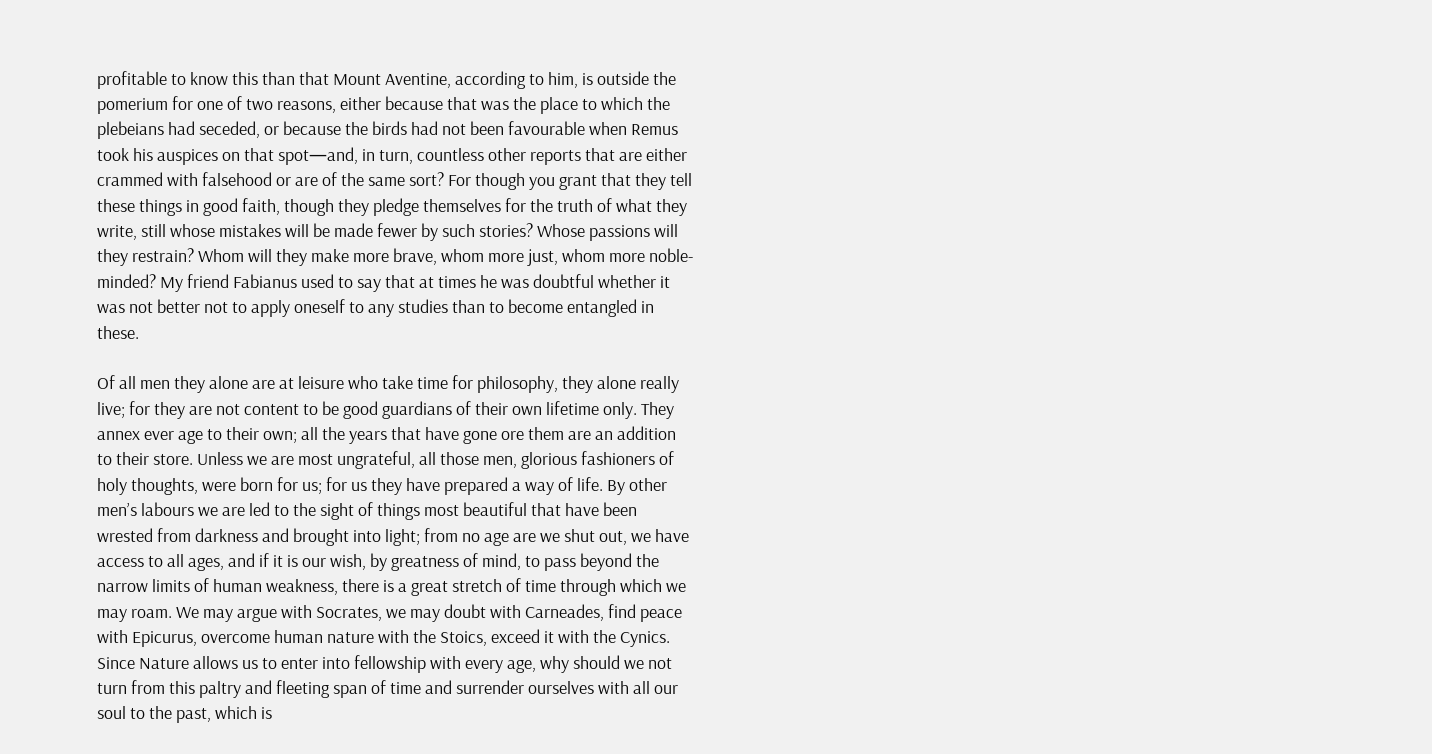profitable to know this than that Mount Aventine, according to him, is outside the pomerium for one of two reasons, either because that was the place to which the plebeians had seceded, or because the birds had not been favourable when Remus took his auspices on that spot—and, in turn, countless other reports that are either crammed with falsehood or are of the same sort? For though you grant that they tell these things in good faith, though they pledge themselves for the truth of what they write, still whose mistakes will be made fewer by such stories? Whose passions will they restrain? Whom will they make more brave, whom more just, whom more noble-minded? My friend Fabianus used to say that at times he was doubtful whether it was not better not to apply oneself to any studies than to become entangled in these.

Of all men they alone are at leisure who take time for philosophy, they alone really live; for they are not content to be good guardians of their own lifetime only. They annex ever age to their own; all the years that have gone ore them are an addition to their store. Unless we are most ungrateful, all those men, glorious fashioners of holy thoughts, were born for us; for us they have prepared a way of life. By other men’s labours we are led to the sight of things most beautiful that have been wrested from darkness and brought into light; from no age are we shut out, we have access to all ages, and if it is our wish, by greatness of mind, to pass beyond the narrow limits of human weakness, there is a great stretch of time through which we may roam. We may argue with Socrates, we may doubt with Carneades, find peace with Epicurus, overcome human nature with the Stoics, exceed it with the Cynics. Since Nature allows us to enter into fellowship with every age, why should we not turn from this paltry and fleeting span of time and surrender ourselves with all our soul to the past, which is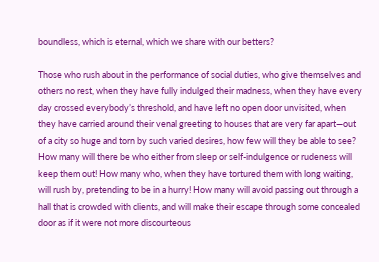boundless, which is eternal, which we share with our betters?

Those who rush about in the performance of social duties, who give themselves and others no rest, when they have fully indulged their madness, when they have every day crossed everybody’s threshold, and have left no open door unvisited, when they have carried around their venal greeting to houses that are very far apart—out of a city so huge and torn by such varied desires, how few will they be able to see? How many will there be who either from sleep or self-indulgence or rudeness will keep them out! How many who, when they have tortured them with long waiting, will rush by, pretending to be in a hurry! How many will avoid passing out through a hall that is crowded with clients, and will make their escape through some concealed door as if it were not more discourteous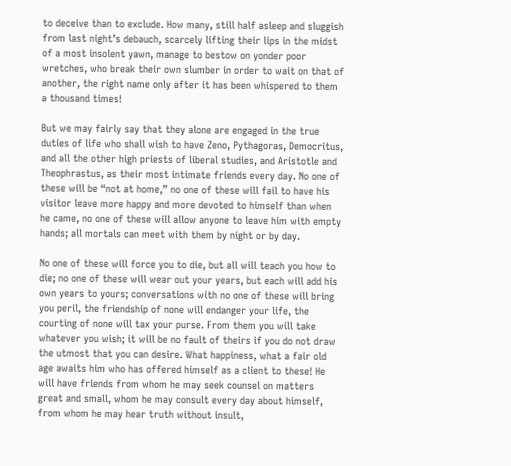to deceive than to exclude. How many, still half asleep and sluggish from last night’s debauch, scarcely lifting their lips in the midst of a most insolent yawn, manage to bestow on yonder poor wretches, who break their own slumber in order to wait on that of another, the right name only after it has been whispered to them a thousand times!

But we may fairly say that they alone are engaged in the true duties of life who shall wish to have Zeno, Pythagoras, Democritus, and all the other high priests of liberal studies, and Aristotle and Theophrastus, as their most intimate friends every day. No one of these will be “not at home,” no one of these will fail to have his visitor leave more happy and more devoted to himself than when he came, no one of these will allow anyone to leave him with empty hands; all mortals can meet with them by night or by day.

No one of these will force you to die, but all will teach you how to die; no one of these will wear out your years, but each will add his own years to yours; conversations with no one of these will bring you peril, the friendship of none will endanger your life, the courting of none will tax your purse. From them you will take whatever you wish; it will be no fault of theirs if you do not draw the utmost that you can desire. What happiness, what a fair old age awaits him who has offered himself as a client to these! He will have friends from whom he may seek counsel on matters great and small, whom he may consult every day about himself, from whom he may hear truth without insult,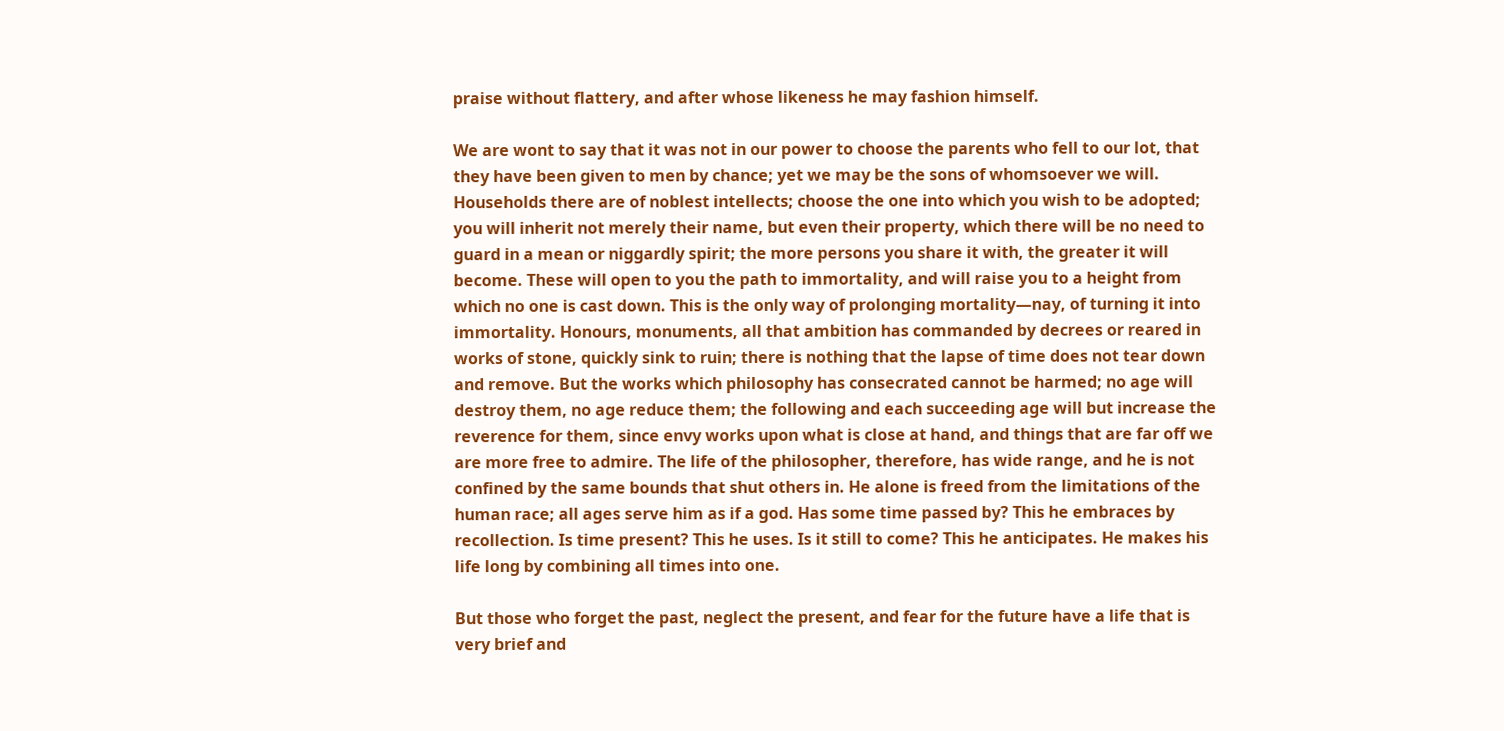praise without flattery, and after whose likeness he may fashion himself.

We are wont to say that it was not in our power to choose the parents who fell to our lot, that they have been given to men by chance; yet we may be the sons of whomsoever we will. Households there are of noblest intellects; choose the one into which you wish to be adopted; you will inherit not merely their name, but even their property, which there will be no need to guard in a mean or niggardly spirit; the more persons you share it with, the greater it will become. These will open to you the path to immortality, and will raise you to a height from which no one is cast down. This is the only way of prolonging mortality—nay, of turning it into immortality. Honours, monuments, all that ambition has commanded by decrees or reared in works of stone, quickly sink to ruin; there is nothing that the lapse of time does not tear down and remove. But the works which philosophy has consecrated cannot be harmed; no age will destroy them, no age reduce them; the following and each succeeding age will but increase the reverence for them, since envy works upon what is close at hand, and things that are far off we are more free to admire. The life of the philosopher, therefore, has wide range, and he is not confined by the same bounds that shut others in. He alone is freed from the limitations of the human race; all ages serve him as if a god. Has some time passed by? This he embraces by recollection. Is time present? This he uses. Is it still to come? This he anticipates. He makes his life long by combining all times into one.

But those who forget the past, neglect the present, and fear for the future have a life that is very brief and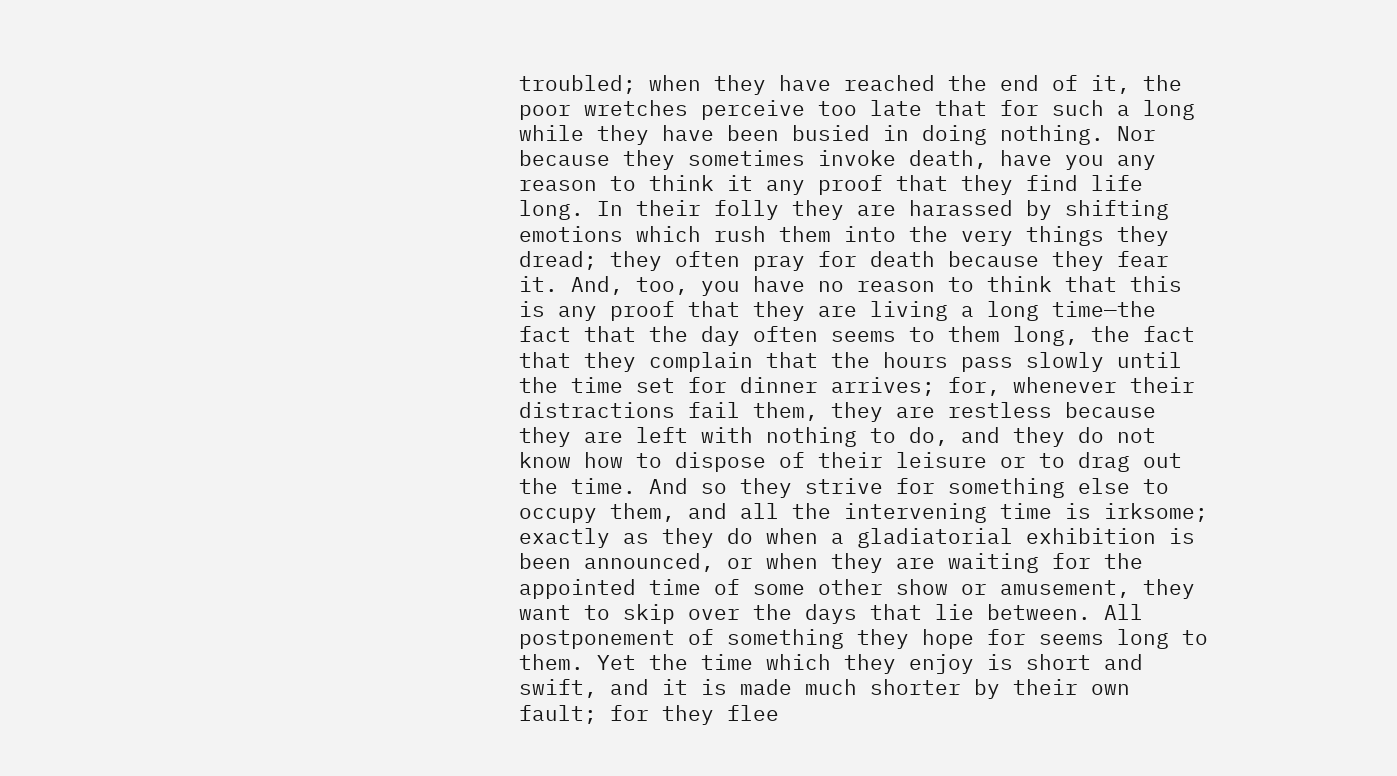troubled; when they have reached the end of it, the poor wretches perceive too late that for such a long while they have been busied in doing nothing. Nor because they sometimes invoke death, have you any reason to think it any proof that they find life long. In their folly they are harassed by shifting emotions which rush them into the very things they dread; they often pray for death because they fear it. And, too, you have no reason to think that this is any proof that they are living a long time—the fact that the day often seems to them long, the fact that they complain that the hours pass slowly until the time set for dinner arrives; for, whenever their distractions fail them, they are restless because they are left with nothing to do, and they do not know how to dispose of their leisure or to drag out the time. And so they strive for something else to occupy them, and all the intervening time is irksome; exactly as they do when a gladiatorial exhibition is been announced, or when they are waiting for the appointed time of some other show or amusement, they want to skip over the days that lie between. All postponement of something they hope for seems long to them. Yet the time which they enjoy is short and swift, and it is made much shorter by their own fault; for they flee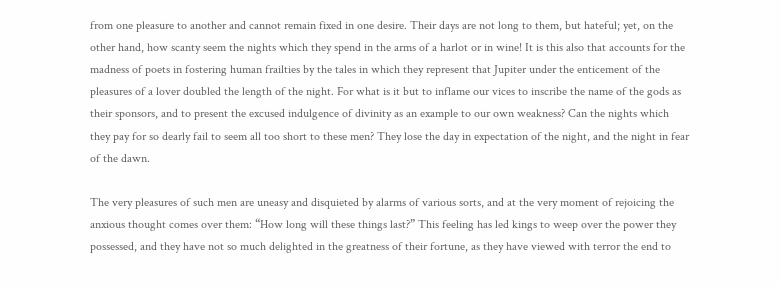from one pleasure to another and cannot remain fixed in one desire. Their days are not long to them, but hateful; yet, on the other hand, how scanty seem the nights which they spend in the arms of a harlot or in wine! It is this also that accounts for the madness of poets in fostering human frailties by the tales in which they represent that Jupiter under the enticement of the pleasures of a lover doubled the length of the night. For what is it but to inflame our vices to inscribe the name of the gods as their sponsors, and to present the excused indulgence of divinity as an example to our own weakness? Can the nights which they pay for so dearly fail to seem all too short to these men? They lose the day in expectation of the night, and the night in fear of the dawn.

The very pleasures of such men are uneasy and disquieted by alarms of various sorts, and at the very moment of rejoicing the anxious thought comes over them: “How long will these things last?” This feeling has led kings to weep over the power they possessed, and they have not so much delighted in the greatness of their fortune, as they have viewed with terror the end to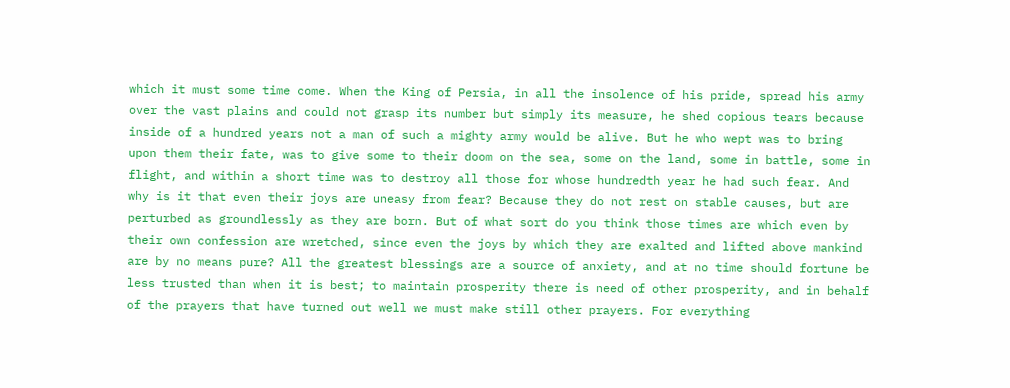which it must some time come. When the King of Persia, in all the insolence of his pride, spread his army over the vast plains and could not grasp its number but simply its measure, he shed copious tears because inside of a hundred years not a man of such a mighty army would be alive. But he who wept was to bring upon them their fate, was to give some to their doom on the sea, some on the land, some in battle, some in flight, and within a short time was to destroy all those for whose hundredth year he had such fear. And why is it that even their joys are uneasy from fear? Because they do not rest on stable causes, but are perturbed as groundlessly as they are born. But of what sort do you think those times are which even by their own confession are wretched, since even the joys by which they are exalted and lifted above mankind are by no means pure? All the greatest blessings are a source of anxiety, and at no time should fortune be less trusted than when it is best; to maintain prosperity there is need of other prosperity, and in behalf of the prayers that have turned out well we must make still other prayers. For everything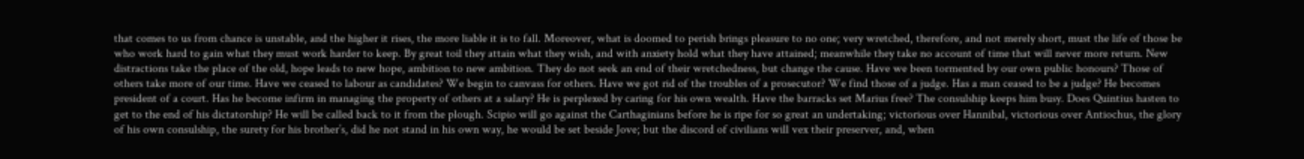that comes to us from chance is unstable, and the higher it rises, the more liable it is to fall. Moreover, what is doomed to perish brings pleasure to no one; very wretched, therefore, and not merely short, must the life of those be who work hard to gain what they must work harder to keep. By great toil they attain what they wish, and with anxiety hold what they have attained; meanwhile they take no account of time that will never more return. New distractions take the place of the old, hope leads to new hope, ambition to new ambition. They do not seek an end of their wretchedness, but change the cause. Have we been tormented by our own public honours? Those of others take more of our time. Have we ceased to labour as candidates? We begin to canvass for others. Have we got rid of the troubles of a prosecutor? We find those of a judge. Has a man ceased to be a judge? He becomes president of a court. Has he become infirm in managing the property of others at a salary? He is perplexed by caring for his own wealth. Have the barracks set Marius free? The consulship keeps him busy. Does Quintius hasten to get to the end of his dictatorship? He will be called back to it from the plough. Scipio will go against the Carthaginians before he is ripe for so great an undertaking; victorious over Hannibal, victorious over Antiochus, the glory of his own consulship, the surety for his brother’s, did he not stand in his own way, he would be set beside Jove; but the discord of civilians will vex their preserver, and, when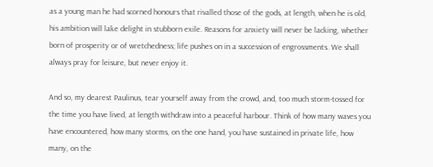as a young man he had scorned honours that rivalled those of the gods, at length, when he is old, his ambition will lake delight in stubborn exile. Reasons for anxiety will never be lacking, whether born of prosperity or of wretchedness; life pushes on in a succession of engrossments. We shall always pray for leisure, but never enjoy it.

And so, my dearest Paulinus, tear yourself away from the crowd, and, too much storm-tossed for the time you have lived, at length withdraw into a peaceful harbour. Think of how many waves you have encountered, how many storms, on the one hand, you have sustained in private life, how many, on the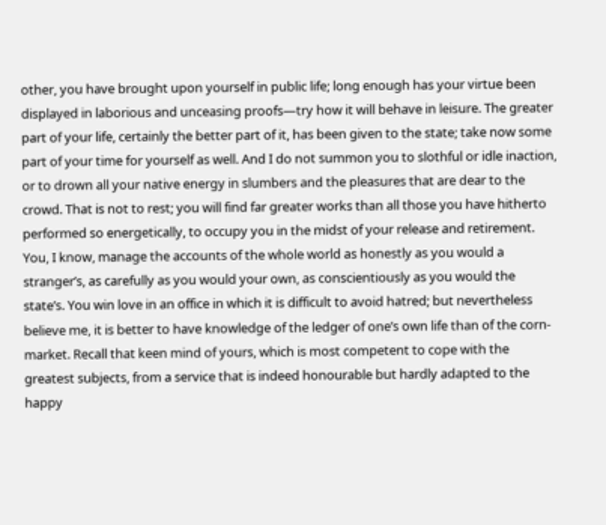other, you have brought upon yourself in public life; long enough has your virtue been displayed in laborious and unceasing proofs—try how it will behave in leisure. The greater part of your life, certainly the better part of it, has been given to the state; take now some part of your time for yourself as well. And I do not summon you to slothful or idle inaction, or to drown all your native energy in slumbers and the pleasures that are dear to the crowd. That is not to rest; you will find far greater works than all those you have hitherto performed so energetically, to occupy you in the midst of your release and retirement. You, I know, manage the accounts of the whole world as honestly as you would a stranger’s, as carefully as you would your own, as conscientiously as you would the state’s. You win love in an office in which it is difficult to avoid hatred; but nevertheless believe me, it is better to have knowledge of the ledger of one’s own life than of the corn-market. Recall that keen mind of yours, which is most competent to cope with the greatest subjects, from a service that is indeed honourable but hardly adapted to the happy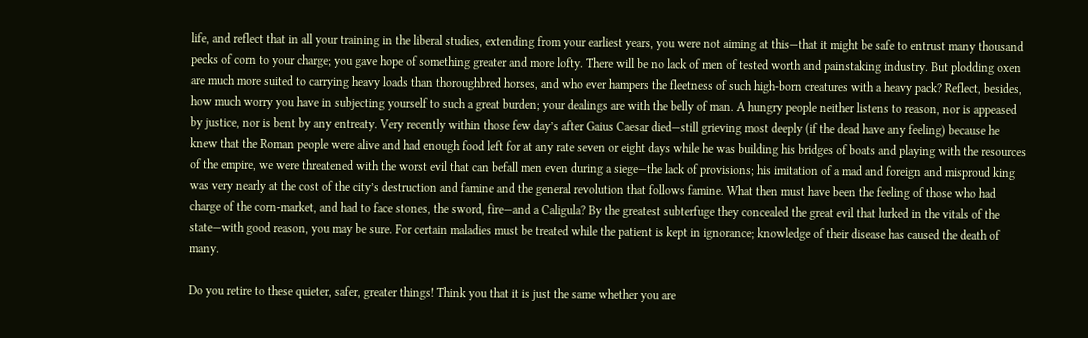life, and reflect that in all your training in the liberal studies, extending from your earliest years, you were not aiming at this—that it might be safe to entrust many thousand pecks of corn to your charge; you gave hope of something greater and more lofty. There will be no lack of men of tested worth and painstaking industry. But plodding oxen are much more suited to carrying heavy loads than thoroughbred horses, and who ever hampers the fleetness of such high-born creatures with a heavy pack? Reflect, besides, how much worry you have in subjecting yourself to such a great burden; your dealings are with the belly of man. A hungry people neither listens to reason, nor is appeased by justice, nor is bent by any entreaty. Very recently within those few day’s after Gaius Caesar died—still grieving most deeply (if the dead have any feeling) because he knew that the Roman people were alive and had enough food left for at any rate seven or eight days while he was building his bridges of boats and playing with the resources of the empire, we were threatened with the worst evil that can befall men even during a siege—the lack of provisions; his imitation of a mad and foreign and misproud king was very nearly at the cost of the city’s destruction and famine and the general revolution that follows famine. What then must have been the feeling of those who had charge of the corn-market, and had to face stones, the sword, fire—and a Caligula? By the greatest subterfuge they concealed the great evil that lurked in the vitals of the state—with good reason, you may be sure. For certain maladies must be treated while the patient is kept in ignorance; knowledge of their disease has caused the death of many.

Do you retire to these quieter, safer, greater things! Think you that it is just the same whether you are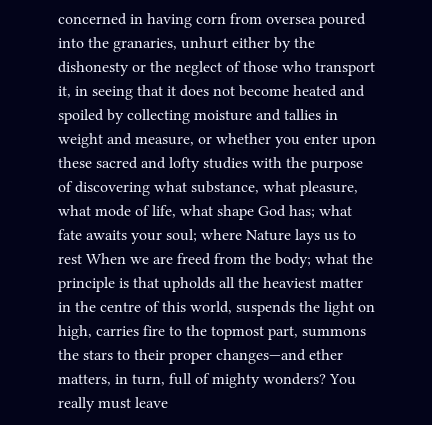concerned in having corn from oversea poured into the granaries, unhurt either by the dishonesty or the neglect of those who transport it, in seeing that it does not become heated and spoiled by collecting moisture and tallies in weight and measure, or whether you enter upon these sacred and lofty studies with the purpose of discovering what substance, what pleasure, what mode of life, what shape God has; what fate awaits your soul; where Nature lays us to rest When we are freed from the body; what the principle is that upholds all the heaviest matter in the centre of this world, suspends the light on high, carries fire to the topmost part, summons the stars to their proper changes—and ether matters, in turn, full of mighty wonders? You really must leave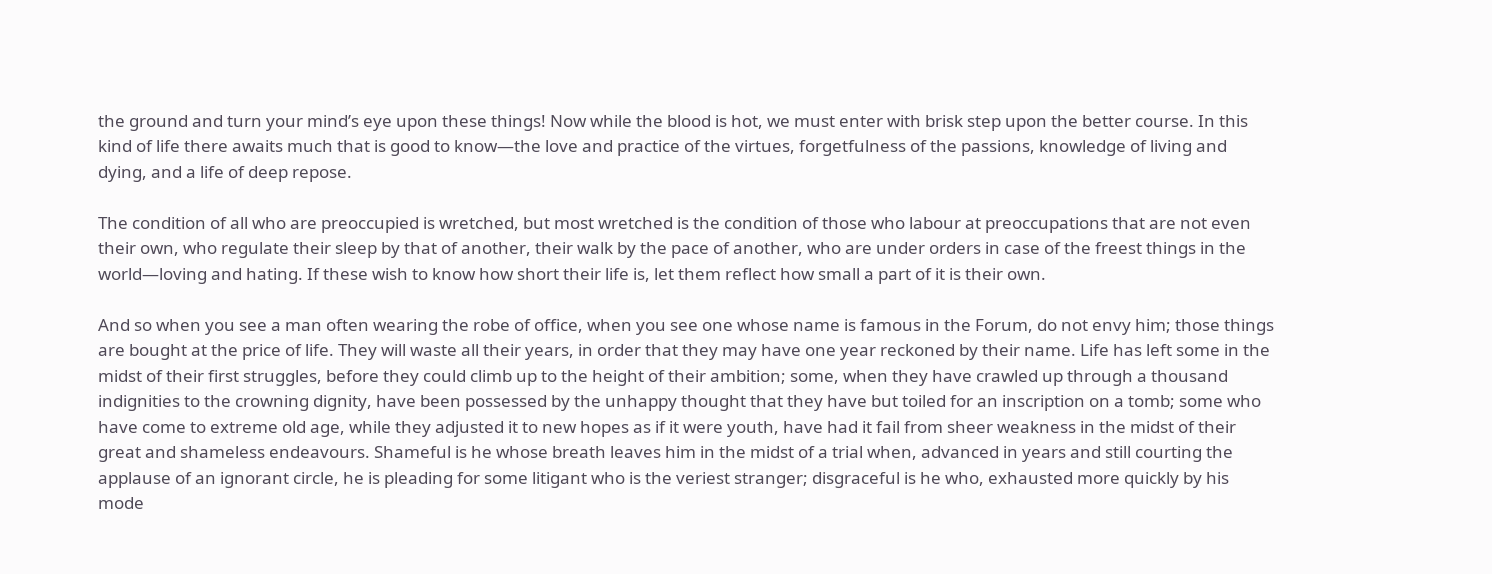the ground and turn your mind’s eye upon these things! Now while the blood is hot, we must enter with brisk step upon the better course. In this kind of life there awaits much that is good to know—the love and practice of the virtues, forgetfulness of the passions, knowledge of living and dying, and a life of deep repose.

The condition of all who are preoccupied is wretched, but most wretched is the condition of those who labour at preoccupations that are not even their own, who regulate their sleep by that of another, their walk by the pace of another, who are under orders in case of the freest things in the world—loving and hating. If these wish to know how short their life is, let them reflect how small a part of it is their own.

And so when you see a man often wearing the robe of office, when you see one whose name is famous in the Forum, do not envy him; those things are bought at the price of life. They will waste all their years, in order that they may have one year reckoned by their name. Life has left some in the midst of their first struggles, before they could climb up to the height of their ambition; some, when they have crawled up through a thousand indignities to the crowning dignity, have been possessed by the unhappy thought that they have but toiled for an inscription on a tomb; some who have come to extreme old age, while they adjusted it to new hopes as if it were youth, have had it fail from sheer weakness in the midst of their great and shameless endeavours. Shameful is he whose breath leaves him in the midst of a trial when, advanced in years and still courting the applause of an ignorant circle, he is pleading for some litigant who is the veriest stranger; disgraceful is he who, exhausted more quickly by his mode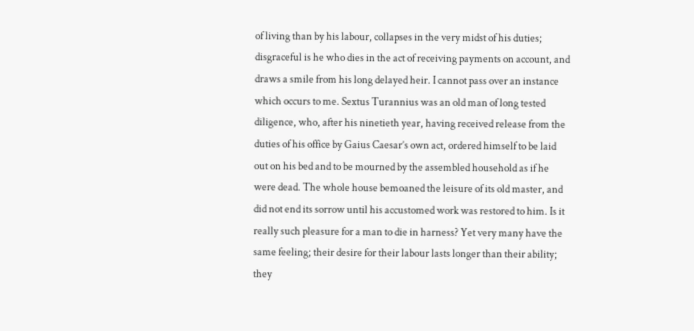of living than by his labour, collapses in the very midst of his duties; disgraceful is he who dies in the act of receiving payments on account, and draws a smile from his long delayed heir. I cannot pass over an instance which occurs to me. Sextus Turannius was an old man of long tested diligence, who, after his ninetieth year, having received release from the duties of his office by Gaius Caesar’s own act, ordered himself to be laid out on his bed and to be mourned by the assembled household as if he were dead. The whole house bemoaned the leisure of its old master, and did not end its sorrow until his accustomed work was restored to him. Is it really such pleasure for a man to die in harness? Yet very many have the same feeling; their desire for their labour lasts longer than their ability; they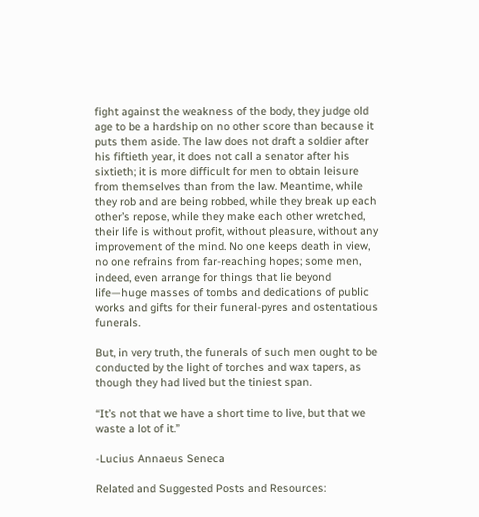fight against the weakness of the body, they judge old age to be a hardship on no other score than because it puts them aside. The law does not draft a soldier after his fiftieth year, it does not call a senator after his sixtieth; it is more difficult for men to obtain leisure from themselves than from the law. Meantime, while they rob and are being robbed, while they break up each other’s repose, while they make each other wretched, their life is without profit, without pleasure, without any improvement of the mind. No one keeps death in view, no one refrains from far-reaching hopes; some men, indeed, even arrange for things that lie beyond life—huge masses of tombs and dedications of public works and gifts for their funeral-pyres and ostentatious funerals.

But, in very truth, the funerals of such men ought to be conducted by the light of torches and wax tapers, as though they had lived but the tiniest span.

“It’s not that we have a short time to live, but that we waste a lot of it.”

-Lucius Annaeus Seneca

Related and Suggested Posts and Resources: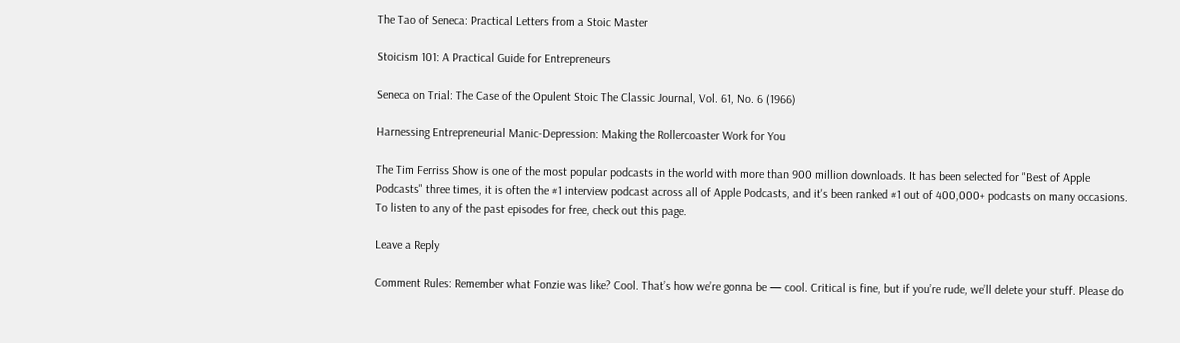The Tao of Seneca: Practical Letters from a Stoic Master

Stoicism 101: A Practical Guide for Entrepreneurs

Seneca on Trial: The Case of the Opulent Stoic The Classic Journal, Vol. 61, No. 6 (1966)

Harnessing Entrepreneurial Manic-Depression: Making the Rollercoaster Work for You

The Tim Ferriss Show is one of the most popular podcasts in the world with more than 900 million downloads. It has been selected for "Best of Apple Podcasts" three times, it is often the #1 interview podcast across all of Apple Podcasts, and it's been ranked #1 out of 400,000+ podcasts on many occasions. To listen to any of the past episodes for free, check out this page.

Leave a Reply

Comment Rules: Remember what Fonzie was like? Cool. That’s how we’re gonna be — cool. Critical is fine, but if you’re rude, we’ll delete your stuff. Please do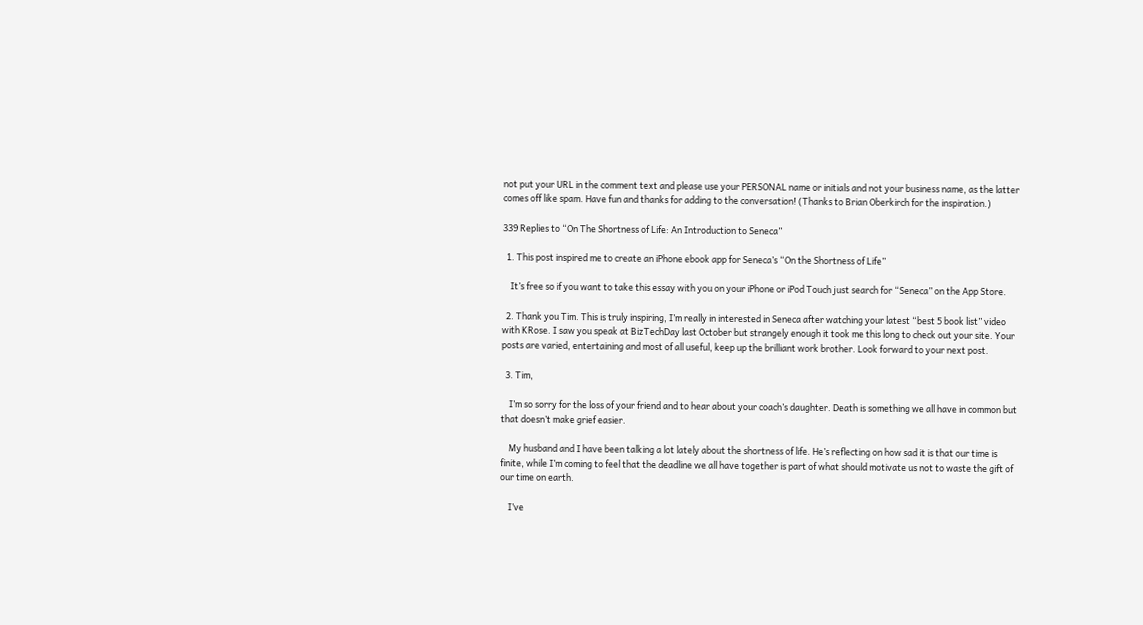not put your URL in the comment text and please use your PERSONAL name or initials and not your business name, as the latter comes off like spam. Have fun and thanks for adding to the conversation! (Thanks to Brian Oberkirch for the inspiration.)

339 Replies to “On The Shortness of Life: An Introduction to Seneca”

  1. This post inspired me to create an iPhone ebook app for Seneca’s “On the Shortness of Life”

    It’s free so if you want to take this essay with you on your iPhone or iPod Touch just search for “Seneca” on the App Store.

  2. Thank you Tim. This is truly inspiring, I’m really in interested in Seneca after watching your latest “best 5 book list” video with KRose. I saw you speak at BizTechDay last October but strangely enough it took me this long to check out your site. Your posts are varied, entertaining and most of all useful, keep up the brilliant work brother. Look forward to your next post.

  3. Tim,

    I’m so sorry for the loss of your friend and to hear about your coach’s daughter. Death is something we all have in common but that doesn’t make grief easier.

    My husband and I have been talking a lot lately about the shortness of life. He’s reflecting on how sad it is that our time is finite, while I’m coming to feel that the deadline we all have together is part of what should motivate us not to waste the gift of our time on earth.

    I’ve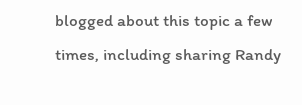blogged about this topic a few times, including sharing Randy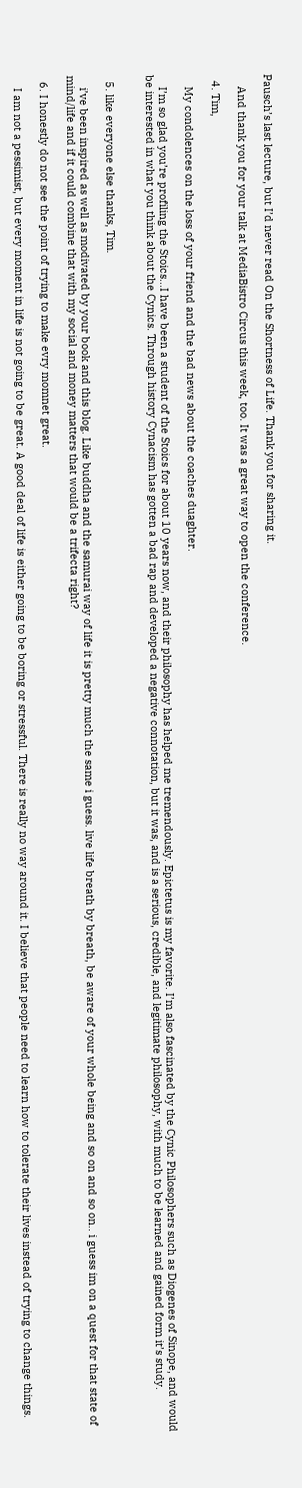Pausch’s last lecture, but I’d never read On the Shortness of Life. Thank you for sharing it.

    And thank you for your talk at MediaBistro Circus this week, too. It was a great way to open the conference.

  4. Tim,

    My condolences on the loss of your friend and the bad news about the coaches duaghter.

    I’m so glad you’re profiling the Stoics…I have been a student of the Stoics for about 10 years now, and their philosophy has helped me tremendously. Epictetus is my favorite. I’m also fascinated by the Cynic Philosophers such as Diogenes of Sinope, and would be interested in what you think about the Cynics. Through history Cynacism has gotten a bad rap and developed a negative connotation, but it was, and is a serious, credible, and legitimate philosophy, with much to be learned and gained form it’s study.


  5. like everyone else thanks, Tim.

    i’ve been inspired as well as modivated by your book and this blog. Like buddha and the samurai way of life it is pretty much the same i guess. live life breath by breath, be aware of your whole being and so on and so on.. i guess im on a quest for that state of mind/life and if it could combine that with my social and money matters that would be a trifecta right?

  6. I honestly do not see the point of trying to make evry momnet great.

    I am not a pessimist, but every moment in life is not going to be great. A good deal of life is either going to be boring or stressful. There is really no way around it. I believe that people need to learn how to tolerate their lives instead of trying to change things.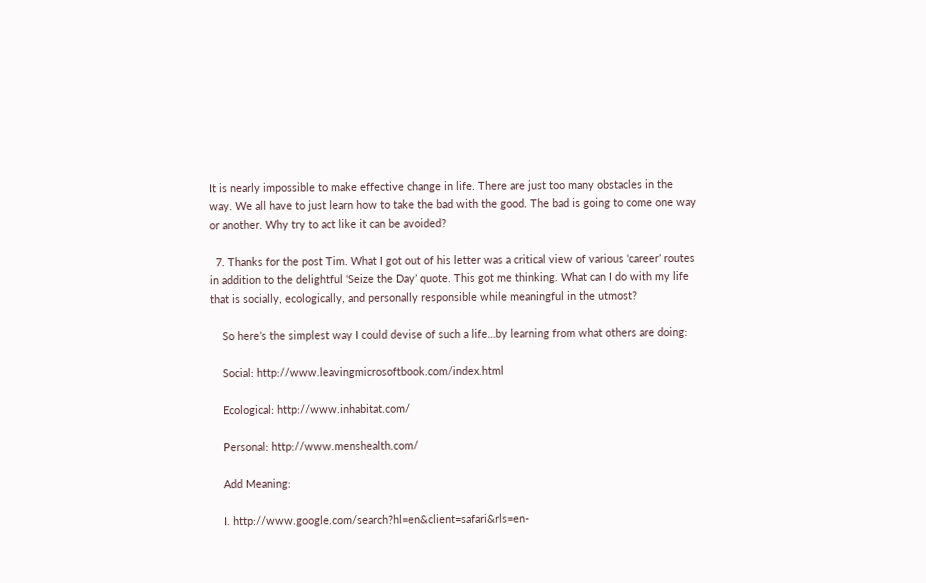It is nearly impossible to make effective change in life. There are just too many obstacles in the way. We all have to just learn how to take the bad with the good. The bad is going to come one way or another. Why try to act like it can be avoided?

  7. Thanks for the post Tim. What I got out of his letter was a critical view of various ‘career’ routes in addition to the delightful ‘Seize the Day’ quote. This got me thinking. What can I do with my life that is socially, ecologically, and personally responsible while meaningful in the utmost?

    So here’s the simplest way I could devise of such a life…by learning from what others are doing:

    Social: http://www.leavingmicrosoftbook.com/index.html

    Ecological: http://www.inhabitat.com/

    Personal: http://www.menshealth.com/

    Add Meaning:

    I. http://www.google.com/search?hl=en&client=safari&rls=en-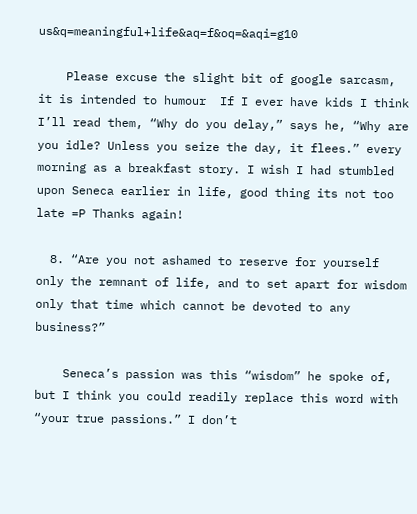us&q=meaningful+life&aq=f&oq=&aqi=g10

    Please excuse the slight bit of google sarcasm, it is intended to humour  If I ever have kids I think I’ll read them, “Why do you delay,” says he, “Why are you idle? Unless you seize the day, it flees.” every morning as a breakfast story. I wish I had stumbled upon Seneca earlier in life, good thing its not too late =P Thanks again!

  8. “Are you not ashamed to reserve for yourself only the remnant of life, and to set apart for wisdom only that time which cannot be devoted to any business?”

    Seneca’s passion was this “wisdom” he spoke of, but I think you could readily replace this word with “your true passions.” I don’t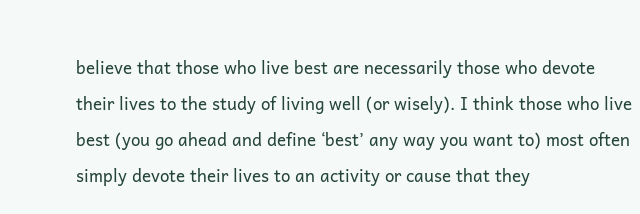believe that those who live best are necessarily those who devote their lives to the study of living well (or wisely). I think those who live best (you go ahead and define ‘best’ any way you want to) most often simply devote their lives to an activity or cause that they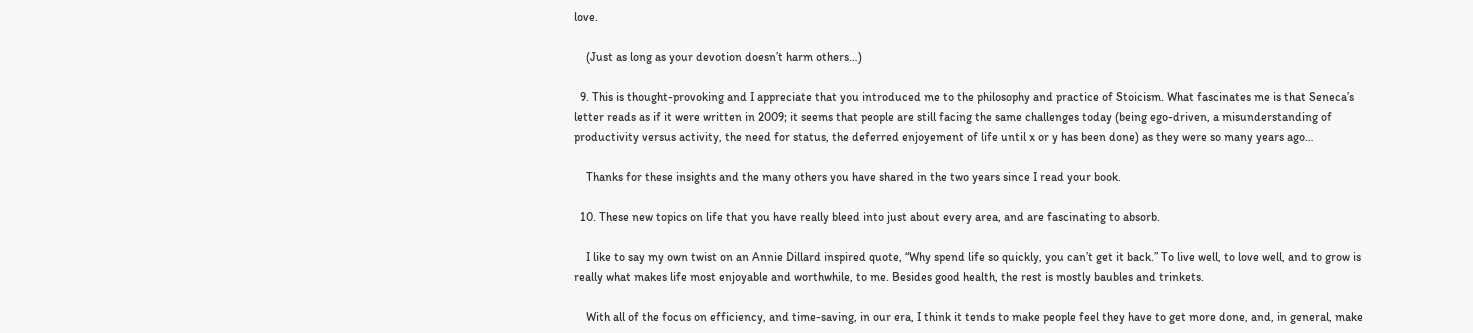love.

    (Just as long as your devotion doesn’t harm others…)

  9. This is thought-provoking and I appreciate that you introduced me to the philosophy and practice of Stoicism. What fascinates me is that Seneca’s letter reads as if it were written in 2009; it seems that people are still facing the same challenges today (being ego-driven, a misunderstanding of productivity versus activity, the need for status, the deferred enjoyement of life until x or y has been done) as they were so many years ago…

    Thanks for these insights and the many others you have shared in the two years since I read your book.

  10. These new topics on life that you have really bleed into just about every area, and are fascinating to absorb.

    I like to say my own twist on an Annie Dillard inspired quote, “Why spend life so quickly, you can’t get it back.” To live well, to love well, and to grow is really what makes life most enjoyable and worthwhile, to me. Besides good health, the rest is mostly baubles and trinkets.

    With all of the focus on efficiency, and time-saving, in our era, I think it tends to make people feel they have to get more done, and, in general, make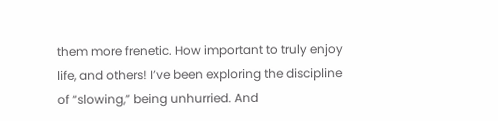them more frenetic. How important to truly enjoy life, and others! I’ve been exploring the discipline of “slowing,” being unhurried. And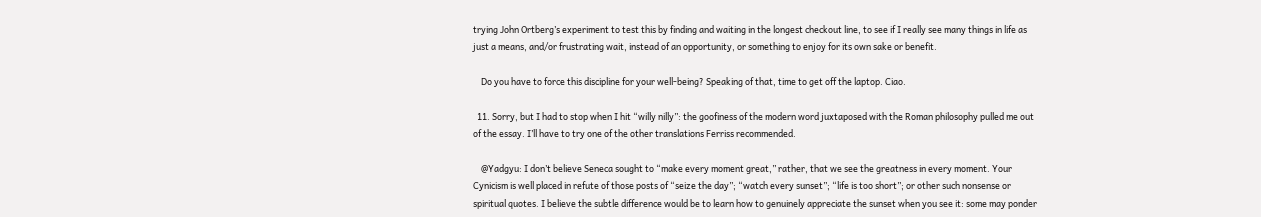trying John Ortberg’s experiment to test this by finding and waiting in the longest checkout line, to see if I really see many things in life as just a means, and/or frustrating wait, instead of an opportunity, or something to enjoy for its own sake or benefit.

    Do you have to force this discipline for your well-being? Speaking of that, time to get off the laptop. Ciao.

  11. Sorry, but I had to stop when I hit “willy nilly”: the goofiness of the modern word juxtaposed with the Roman philosophy pulled me out of the essay. I’ll have to try one of the other translations Ferriss recommended.

    @Yadgyu: I don’t believe Seneca sought to “make every moment great,” rather, that we see the greatness in every moment. Your Cynicism is well placed in refute of those posts of “seize the day”; “watch every sunset”; “life is too short”; or other such nonsense or spiritual quotes. I believe the subtle difference would be to learn how to genuinely appreciate the sunset when you see it: some may ponder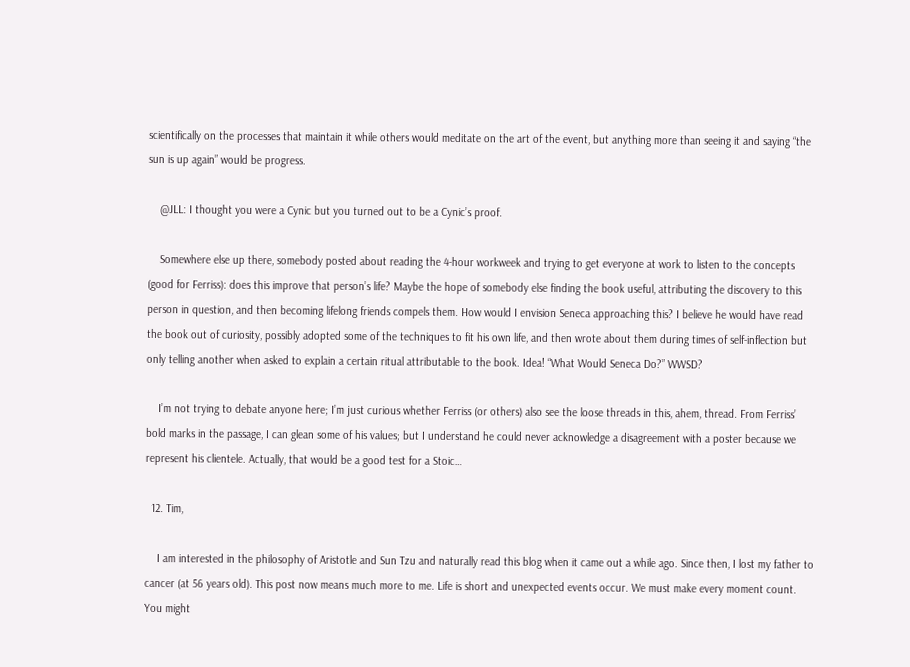scientifically on the processes that maintain it while others would meditate on the art of the event, but anything more than seeing it and saying “the sun is up again” would be progress.

    @JLL: I thought you were a Cynic but you turned out to be a Cynic’s proof.

    Somewhere else up there, somebody posted about reading the 4-hour workweek and trying to get everyone at work to listen to the concepts (good for Ferriss): does this improve that person’s life? Maybe the hope of somebody else finding the book useful, attributing the discovery to this person in question, and then becoming lifelong friends compels them. How would I envision Seneca approaching this? I believe he would have read the book out of curiosity, possibly adopted some of the techniques to fit his own life, and then wrote about them during times of self-inflection but only telling another when asked to explain a certain ritual attributable to the book. Idea! “What Would Seneca Do?” WWSD?

    I’m not trying to debate anyone here; I’m just curious whether Ferriss (or others) also see the loose threads in this, ahem, thread. From Ferriss’ bold marks in the passage, I can glean some of his values; but I understand he could never acknowledge a disagreement with a poster because we represent his clientele. Actually, that would be a good test for a Stoic…

  12. Tim,

    I am interested in the philosophy of Aristotle and Sun Tzu and naturally read this blog when it came out a while ago. Since then, I lost my father to cancer (at 56 years old). This post now means much more to me. Life is short and unexpected events occur. We must make every moment count. You might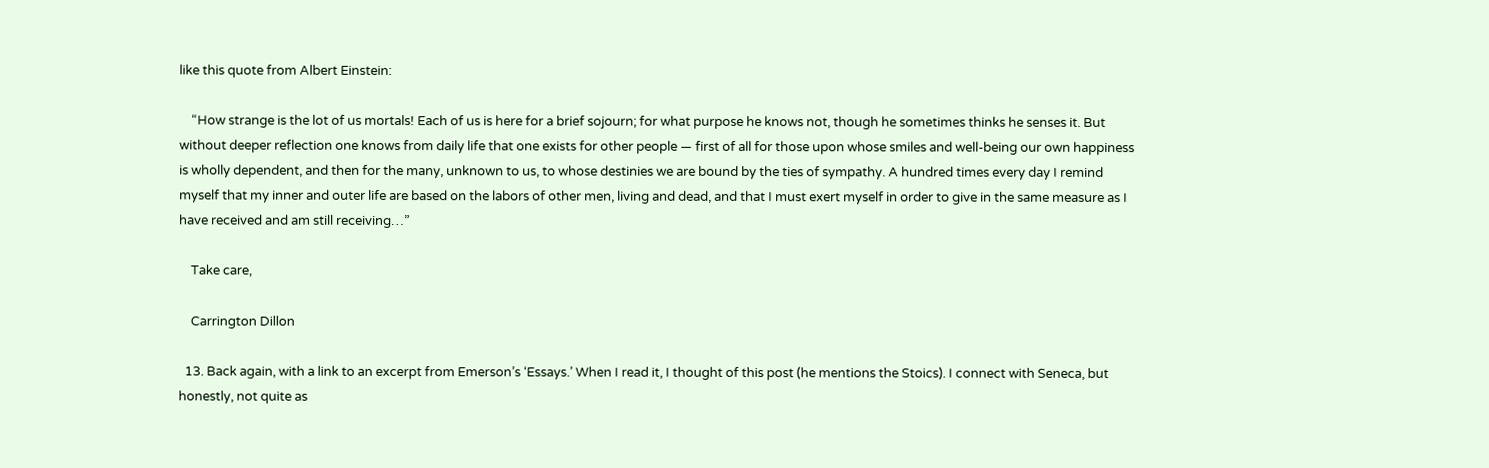like this quote from Albert Einstein:

    “How strange is the lot of us mortals! Each of us is here for a brief sojourn; for what purpose he knows not, though he sometimes thinks he senses it. But without deeper reflection one knows from daily life that one exists for other people — first of all for those upon whose smiles and well-being our own happiness is wholly dependent, and then for the many, unknown to us, to whose destinies we are bound by the ties of sympathy. A hundred times every day I remind myself that my inner and outer life are based on the labors of other men, living and dead, and that I must exert myself in order to give in the same measure as I have received and am still receiving…”

    Take care,

    Carrington Dillon

  13. Back again, with a link to an excerpt from Emerson’s ‘Essays.’ When I read it, I thought of this post (he mentions the Stoics). I connect with Seneca, but honestly, not quite as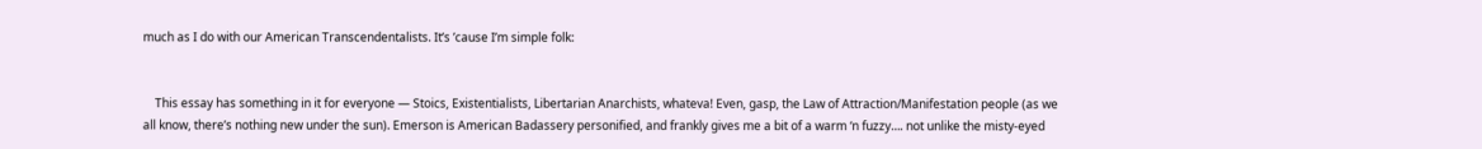much as I do with our American Transcendentalists. It’s ’cause I’m simple folk:


    This essay has something in it for everyone — Stoics, Existentialists, Libertarian Anarchists, whateva! Even, gasp, the Law of Attraction/Manifestation people (as we all know, there’s nothing new under the sun). Emerson is American Badassery personified, and frankly gives me a bit of a warm ‘n fuzzy…. not unlike the misty-eyed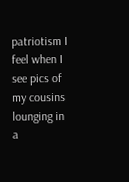patriotism I feel when I see pics of my cousins lounging in a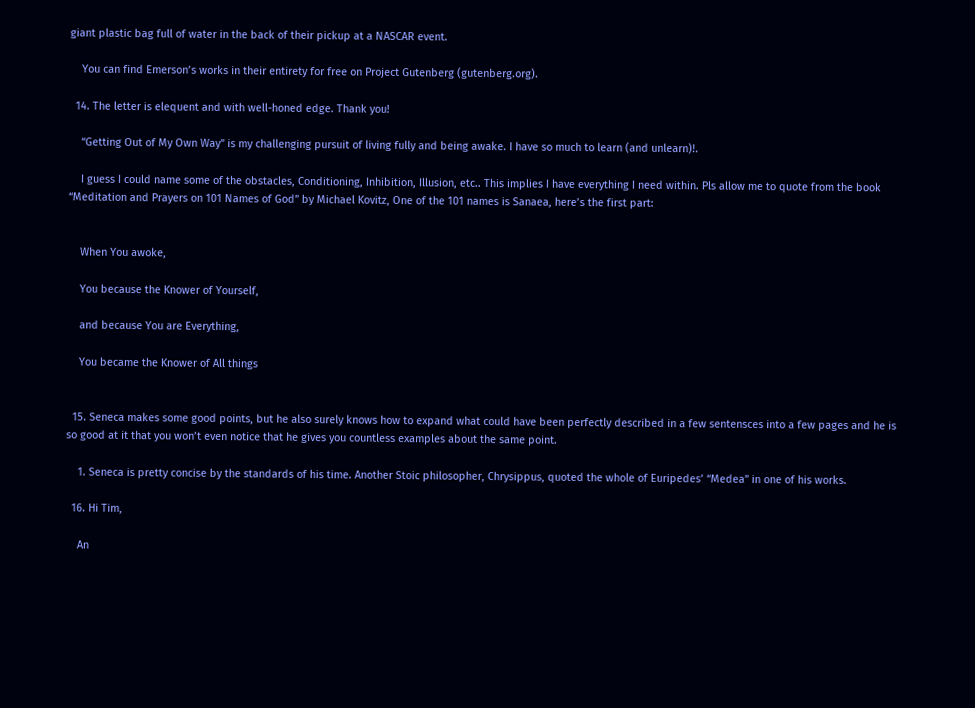giant plastic bag full of water in the back of their pickup at a NASCAR event.

    You can find Emerson’s works in their entirety for free on Project Gutenberg (gutenberg.org).

  14. The letter is elequent and with well-honed edge. Thank you!

    “Getting Out of My Own Way” is my challenging pursuit of living fully and being awake. I have so much to learn (and unlearn)!.

    I guess I could name some of the obstacles, Conditioning, Inhibition, Illusion, etc.. This implies I have everything I need within. Pls allow me to quote from the book “Meditation and Prayers on 101 Names of God” by Michael Kovitz, One of the 101 names is Sanaea, here’s the first part:


    When You awoke,

    You because the Knower of Yourself,

    and because You are Everything,

    You became the Knower of All things


  15. Seneca makes some good points, but he also surely knows how to expand what could have been perfectly described in a few sentensces into a few pages and he is so good at it that you won’t even notice that he gives you countless examples about the same point.

    1. Seneca is pretty concise by the standards of his time. Another Stoic philosopher, Chrysippus, quoted the whole of Euripedes’ “Medea” in one of his works.

  16. Hi Tim,

    An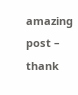amazing post – thank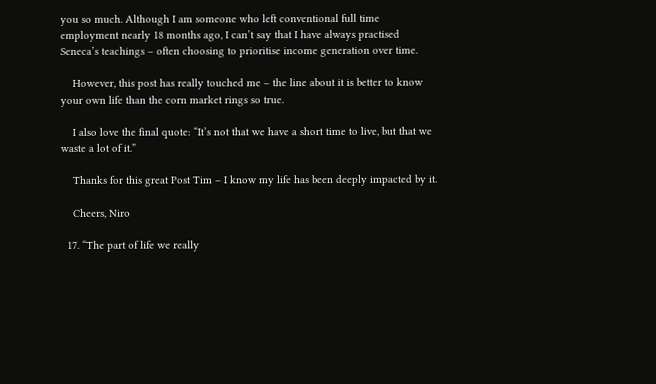you so much. Although I am someone who left conventional full time employment nearly 18 months ago, I can’t say that I have always practised Seneca’s teachings – often choosing to prioritise income generation over time.

    However, this post has really touched me – the line about it is better to know your own life than the corn market rings so true.

    I also love the final quote: “It’s not that we have a short time to live, but that we waste a lot of it.”

    Thanks for this great Post Tim – I know my life has been deeply impacted by it.

    Cheers, Niro

  17. “The part of life we really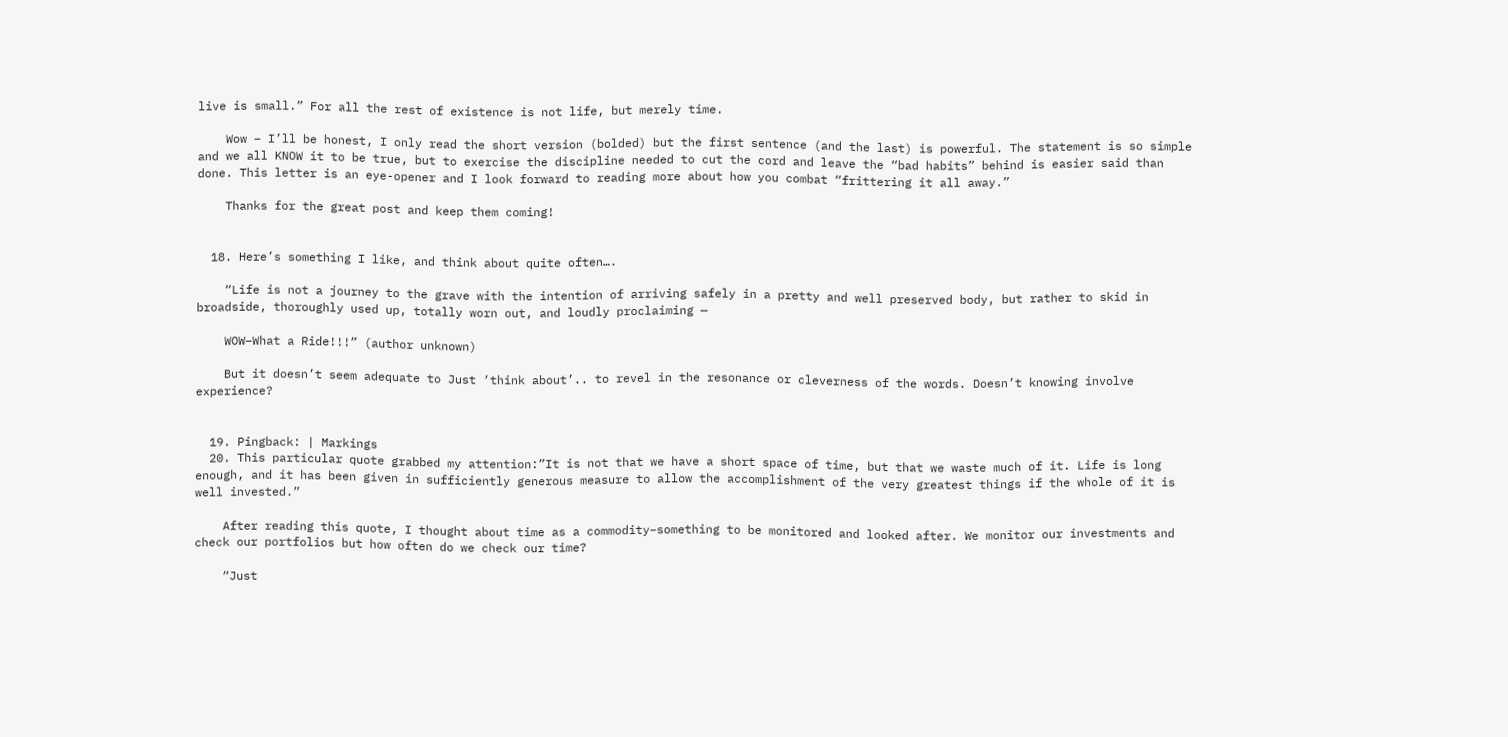live is small.” For all the rest of existence is not life, but merely time.

    Wow – I’ll be honest, I only read the short version (bolded) but the first sentence (and the last) is powerful. The statement is so simple and we all KNOW it to be true, but to exercise the discipline needed to cut the cord and leave the “bad habits” behind is easier said than done. This letter is an eye-opener and I look forward to reading more about how you combat “frittering it all away.”

    Thanks for the great post and keep them coming!


  18. Here’s something I like, and think about quite often….

    “Life is not a journey to the grave with the intention of arriving safely in a pretty and well preserved body, but rather to skid in broadside, thoroughly used up, totally worn out, and loudly proclaiming —

    WOW–What a Ride!!!” (author unknown)

    But it doesn’t seem adequate to Just ‘think about’.. to revel in the resonance or cleverness of the words. Doesn’t knowing involve experience?


  19. Pingback: | Markings
  20. This particular quote grabbed my attention:”It is not that we have a short space of time, but that we waste much of it. Life is long enough, and it has been given in sufficiently generous measure to allow the accomplishment of the very greatest things if the whole of it is well invested.”

    After reading this quote, I thought about time as a commodity–something to be monitored and looked after. We monitor our investments and check our portfolios but how often do we check our time?

    “Just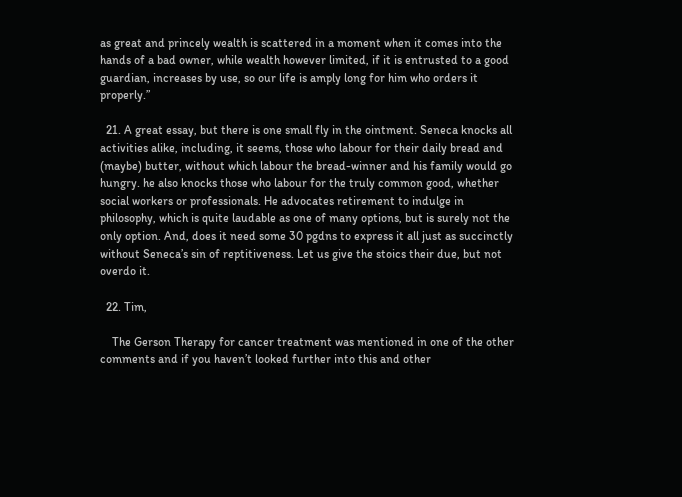as great and princely wealth is scattered in a moment when it comes into the hands of a bad owner, while wealth however limited, if it is entrusted to a good guardian, increases by use, so our life is amply long for him who orders it properly.”

  21. A great essay, but there is one small fly in the ointment. Seneca knocks all activities alike, including, it seems, those who labour for their daily bread and (maybe) butter, without which labour the bread-winner and his family would go hungry. he also knocks those who labour for the truly common good, whether social workers or professionals. He advocates retirement to indulge in philosophy, which is quite laudable as one of many options, but is surely not the only option. And, does it need some 30 pgdns to express it all just as succinctly without Seneca’s sin of reptitiveness. Let us give the stoics their due, but not overdo it.

  22. Tim,

    The Gerson Therapy for cancer treatment was mentioned in one of the other comments and if you haven’t looked further into this and other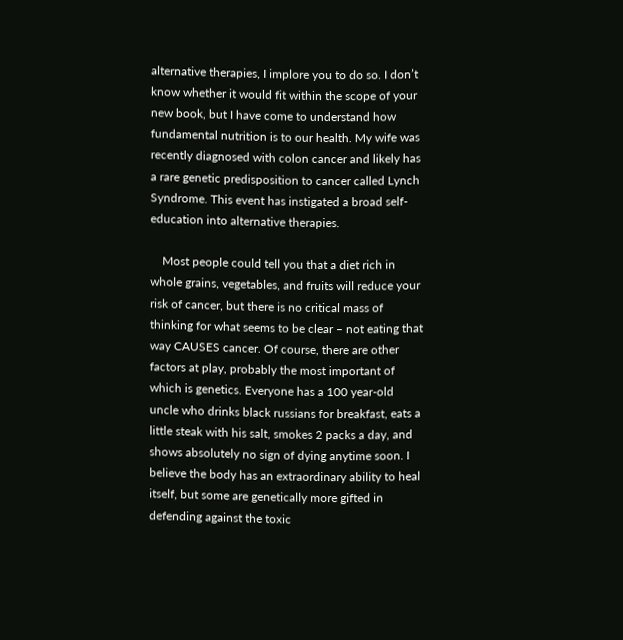alternative therapies, I implore you to do so. I don’t know whether it would fit within the scope of your new book, but I have come to understand how fundamental nutrition is to our health. My wife was recently diagnosed with colon cancer and likely has a rare genetic predisposition to cancer called Lynch Syndrome. This event has instigated a broad self-education into alternative therapies.

    Most people could tell you that a diet rich in whole grains, vegetables, and fruits will reduce your risk of cancer, but there is no critical mass of thinking for what seems to be clear – not eating that way CAUSES cancer. Of course, there are other factors at play, probably the most important of which is genetics. Everyone has a 100 year-old uncle who drinks black russians for breakfast, eats a little steak with his salt, smokes 2 packs a day, and shows absolutely no sign of dying anytime soon. I believe the body has an extraordinary ability to heal itself, but some are genetically more gifted in defending against the toxic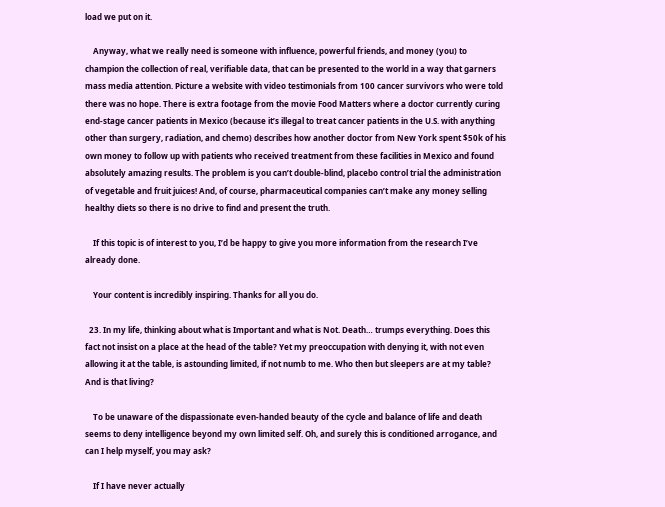load we put on it.

    Anyway, what we really need is someone with influence, powerful friends, and money (you) to champion the collection of real, verifiable data, that can be presented to the world in a way that garners mass media attention. Picture a website with video testimonials from 100 cancer survivors who were told there was no hope. There is extra footage from the movie Food Matters where a doctor currently curing end-stage cancer patients in Mexico (because it’s illegal to treat cancer patients in the U.S. with anything other than surgery, radiation, and chemo) describes how another doctor from New York spent $50k of his own money to follow up with patients who received treatment from these facilities in Mexico and found absolutely amazing results. The problem is you can’t double-blind, placebo control trial the administration of vegetable and fruit juices! And, of course, pharmaceutical companies can’t make any money selling healthy diets so there is no drive to find and present the truth.

    If this topic is of interest to you, I’d be happy to give you more information from the research I’ve already done.

    Your content is incredibly inspiring. Thanks for all you do.

  23. In my life, thinking about what is Important and what is Not. Death… trumps everything. Does this fact not insist on a place at the head of the table? Yet my preoccupation with denying it, with not even allowing it at the table, is astounding limited, if not numb to me. Who then but sleepers are at my table? And is that living?

    To be unaware of the dispassionate even-handed beauty of the cycle and balance of life and death seems to deny intelligence beyond my own limited self. Oh, and surely this is conditioned arrogance, and can I help myself, you may ask?

    If I have never actually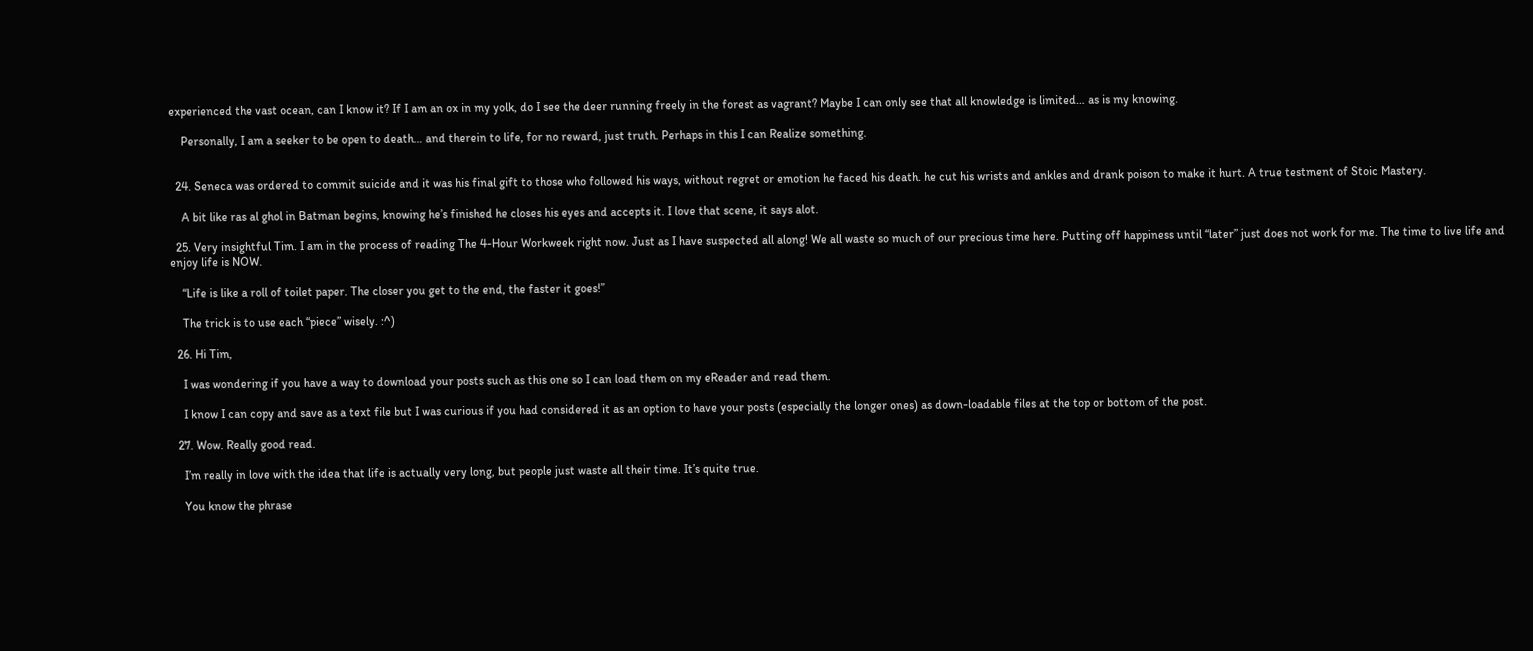experienced the vast ocean, can I know it? If I am an ox in my yolk, do I see the deer running freely in the forest as vagrant? Maybe I can only see that all knowledge is limited… as is my knowing.

    Personally, I am a seeker to be open to death… and therein to life, for no reward, just truth. Perhaps in this I can Realize something.


  24. Seneca was ordered to commit suicide and it was his final gift to those who followed his ways, without regret or emotion he faced his death. he cut his wrists and ankles and drank poison to make it hurt. A true testment of Stoic Mastery.

    A bit like ras al ghol in Batman begins, knowing he’s finished he closes his eyes and accepts it. I love that scene, it says alot.

  25. Very insightful Tim. I am in the process of reading The 4-Hour Workweek right now. Just as I have suspected all along! We all waste so much of our precious time here. Putting off happiness until “later” just does not work for me. The time to live life and enjoy life is NOW.

    “Life is like a roll of toilet paper. The closer you get to the end, the faster it goes!”

    The trick is to use each “piece” wisely. :^)

  26. Hi Tim,

    I was wondering if you have a way to download your posts such as this one so I can load them on my eReader and read them.

    I know I can copy and save as a text file but I was curious if you had considered it as an option to have your posts (especially the longer ones) as down-loadable files at the top or bottom of the post.

  27. Wow. Really good read.

    I’m really in love with the idea that life is actually very long, but people just waste all their time. It’s quite true.

    You know the phrase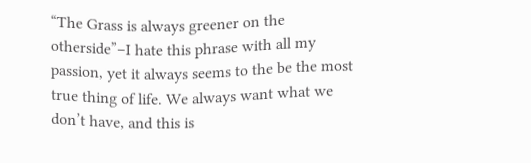“The Grass is always greener on the otherside”–I hate this phrase with all my passion, yet it always seems to the be the most true thing of life. We always want what we don’t have, and this is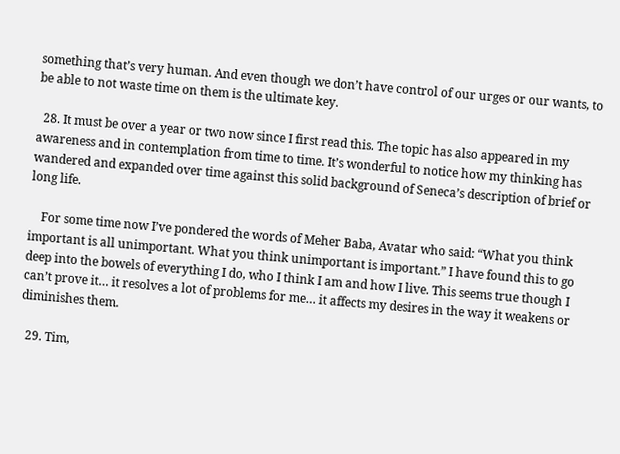something that’s very human. And even though we don’t have control of our urges or our wants, to be able to not waste time on them is the ultimate key.

  28. It must be over a year or two now since I first read this. The topic has also appeared in my awareness and in contemplation from time to time. It’s wonderful to notice how my thinking has wandered and expanded over time against this solid background of Seneca’s description of brief or long life.

    For some time now I’ve pondered the words of Meher Baba, Avatar who said: “What you think important is all unimportant. What you think unimportant is important.” I have found this to go deep into the bowels of everything I do, who I think I am and how I live. This seems true though I can’t prove it… it resolves a lot of problems for me… it affects my desires in the way it weakens or diminishes them.

  29. Tim,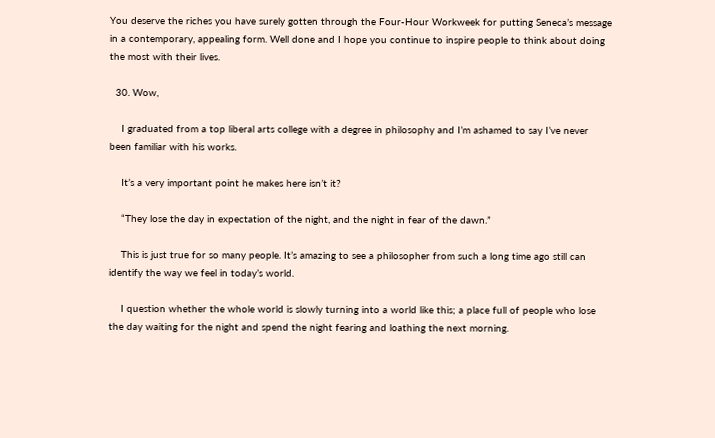You deserve the riches you have surely gotten through the Four-Hour Workweek for putting Seneca’s message in a contemporary, appealing form. Well done and I hope you continue to inspire people to think about doing the most with their lives.

  30. Wow,

    I graduated from a top liberal arts college with a degree in philosophy and I’m ashamed to say I’ve never been familiar with his works.

    It’s a very important point he makes here isn’t it?

    “They lose the day in expectation of the night, and the night in fear of the dawn.”

    This is just true for so many people. It’s amazing to see a philosopher from such a long time ago still can identify the way we feel in today’s world.

    I question whether the whole world is slowly turning into a world like this; a place full of people who lose the day waiting for the night and spend the night fearing and loathing the next morning.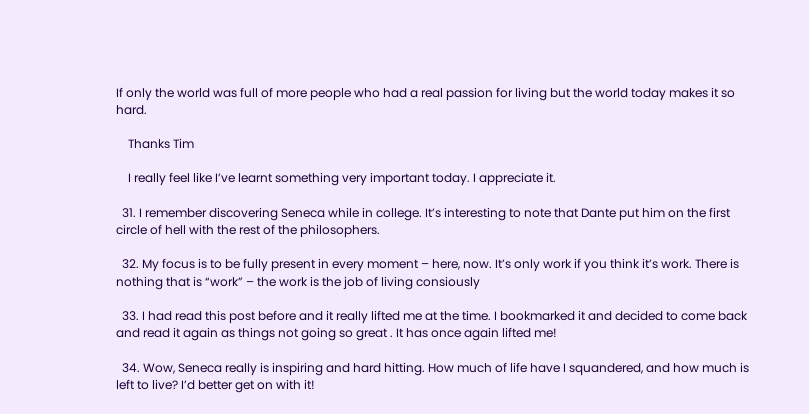If only the world was full of more people who had a real passion for living but the world today makes it so hard.

    Thanks Tim

    I really feel like I’ve learnt something very important today. I appreciate it.

  31. I remember discovering Seneca while in college. It’s interesting to note that Dante put him on the first circle of hell with the rest of the philosophers.

  32. My focus is to be fully present in every moment – here, now. It’s only work if you think it’s work. There is nothing that is “work” – the work is the job of living consiously

  33. I had read this post before and it really lifted me at the time. I bookmarked it and decided to come back and read it again as things not going so great . It has once again lifted me!

  34. Wow, Seneca really is inspiring and hard hitting. How much of life have I squandered, and how much is left to live? I’d better get on with it!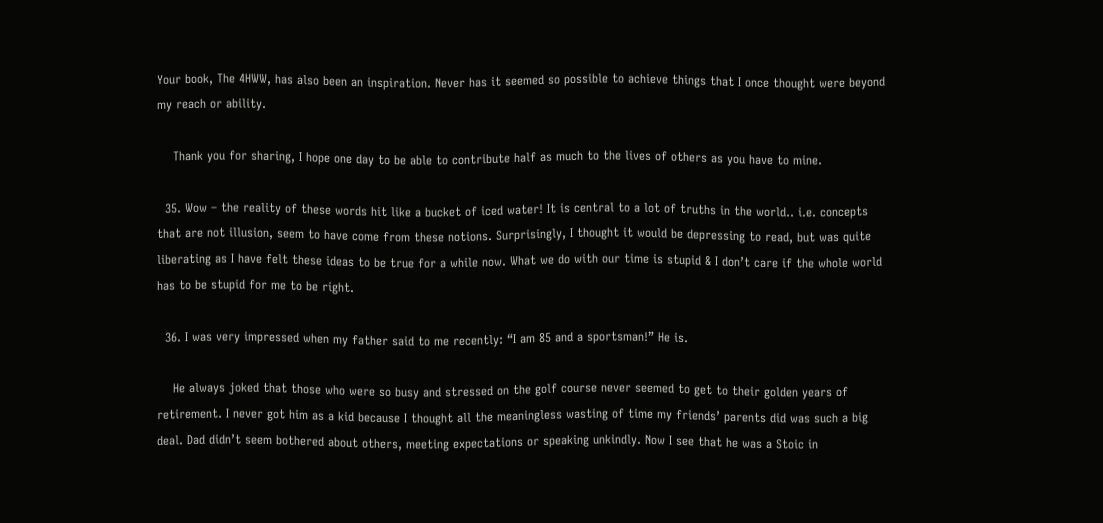Your book, The 4HWW, has also been an inspiration. Never has it seemed so possible to achieve things that I once thought were beyond my reach or ability.

    Thank you for sharing, I hope one day to be able to contribute half as much to the lives of others as you have to mine.

  35. Wow – the reality of these words hit like a bucket of iced water! It is central to a lot of truths in the world.. i.e. concepts that are not illusion, seem to have come from these notions. Surprisingly, I thought it would be depressing to read, but was quite liberating as I have felt these ideas to be true for a while now. What we do with our time is stupid & I don’t care if the whole world has to be stupid for me to be right.

  36. I was very impressed when my father said to me recently: “I am 85 and a sportsman!” He is.

    He always joked that those who were so busy and stressed on the golf course never seemed to get to their golden years of retirement. I never got him as a kid because I thought all the meaningless wasting of time my friends’ parents did was such a big deal. Dad didn’t seem bothered about others, meeting expectations or speaking unkindly. Now I see that he was a Stoic in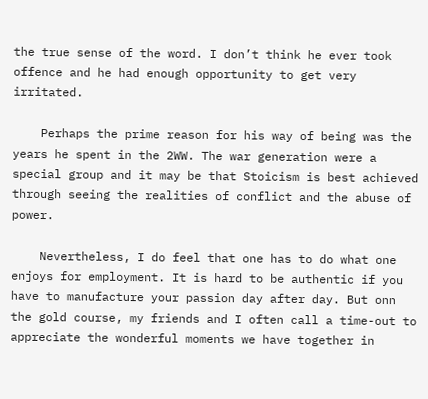the true sense of the word. I don’t think he ever took offence and he had enough opportunity to get very irritated.

    Perhaps the prime reason for his way of being was the years he spent in the 2WW. The war generation were a special group and it may be that Stoicism is best achieved through seeing the realities of conflict and the abuse of power.

    Nevertheless, I do feel that one has to do what one enjoys for employment. It is hard to be authentic if you have to manufacture your passion day after day. But onn the gold course, my friends and I often call a time-out to appreciate the wonderful moments we have together in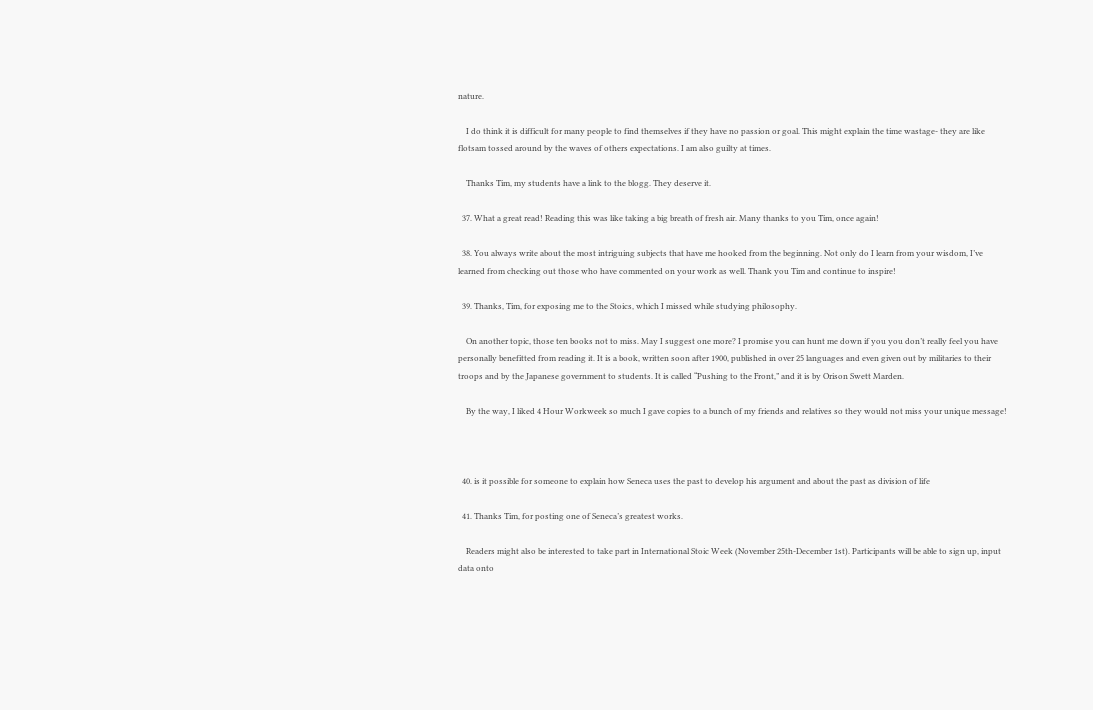nature.

    I do think it is difficult for many people to find themselves if they have no passion or goal. This might explain the time wastage- they are like flotsam tossed around by the waves of others expectations. I am also guilty at times.

    Thanks Tim, my students have a link to the blogg. They deserve it.

  37. What a great read! Reading this was like taking a big breath of fresh air. Many thanks to you Tim, once again!

  38. You always write about the most intriguing subjects that have me hooked from the beginning. Not only do I learn from your wisdom, I’ve learned from checking out those who have commented on your work as well. Thank you Tim and continue to inspire!

  39. Thanks, Tim, for exposing me to the Stoics, which I missed while studying philosophy.

    On another topic, those ten books not to miss. May I suggest one more? I promise you can hunt me down if you you don’t really feel you have personally benefitted from reading it. It is a book, written soon after 1900, published in over 25 languages and even given out by militaries to their troops and by the Japanese government to students. It is called “Pushing to the Front,” and it is by Orison Swett Marden.

    By the way, I liked 4 Hour Workweek so much I gave copies to a bunch of my friends and relatives so they would not miss your unique message!



  40. is it possible for someone to explain how Seneca uses the past to develop his argument and about the past as division of life

  41. Thanks Tim, for posting one of Seneca’s greatest works.

    Readers might also be interested to take part in International Stoic Week (November 25th-December 1st). Participants will be able to sign up, input data onto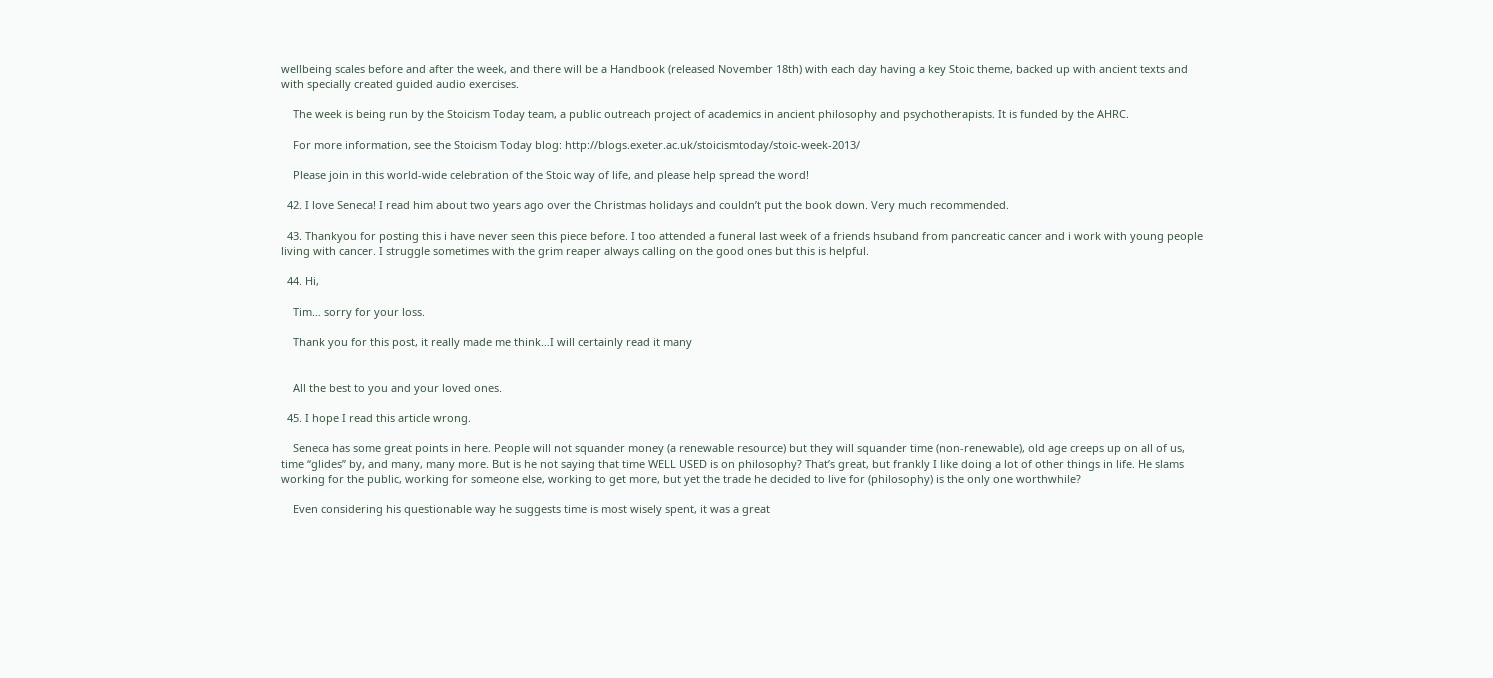wellbeing scales before and after the week, and there will be a Handbook (released November 18th) with each day having a key Stoic theme, backed up with ancient texts and with specially created guided audio exercises.

    The week is being run by the Stoicism Today team, a public outreach project of academics in ancient philosophy and psychotherapists. It is funded by the AHRC.

    For more information, see the Stoicism Today blog: http://blogs.exeter.ac.uk/stoicismtoday/stoic-week-2013/

    Please join in this world-wide celebration of the Stoic way of life, and please help spread the word!

  42. I love Seneca! I read him about two years ago over the Christmas holidays and couldn’t put the book down. Very much recommended.

  43. Thankyou for posting this i have never seen this piece before. I too attended a funeral last week of a friends hsuband from pancreatic cancer and i work with young people living with cancer. I struggle sometimes with the grim reaper always calling on the good ones but this is helpful.

  44. Hi,

    Tim… sorry for your loss.

    Thank you for this post, it really made me think…I will certainly read it many


    All the best to you and your loved ones.

  45. I hope I read this article wrong.

    Seneca has some great points in here. People will not squander money (a renewable resource) but they will squander time (non-renewable), old age creeps up on all of us, time “glides” by, and many, many more. But is he not saying that time WELL USED is on philosophy? That’s great, but frankly I like doing a lot of other things in life. He slams working for the public, working for someone else, working to get more, but yet the trade he decided to live for (philosophy) is the only one worthwhile?

    Even considering his questionable way he suggests time is most wisely spent, it was a great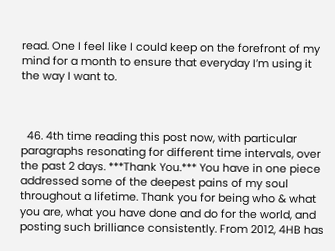read. One I feel like I could keep on the forefront of my mind for a month to ensure that everyday I’m using it the way I want to.



  46. 4th time reading this post now, with particular paragraphs resonating for different time intervals, over the past 2 days. ***Thank You.*** You have in one piece addressed some of the deepest pains of my soul throughout a lifetime. Thank you for being who & what you are, what you have done and do for the world, and posting such brilliance consistently. From 2012, 4HB has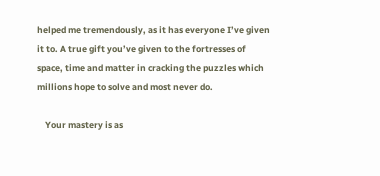helped me tremendously, as it has everyone I’ve given it to. A true gift you’ve given to the fortresses of space, time and matter in cracking the puzzles which millions hope to solve and most never do.

    Your mastery is as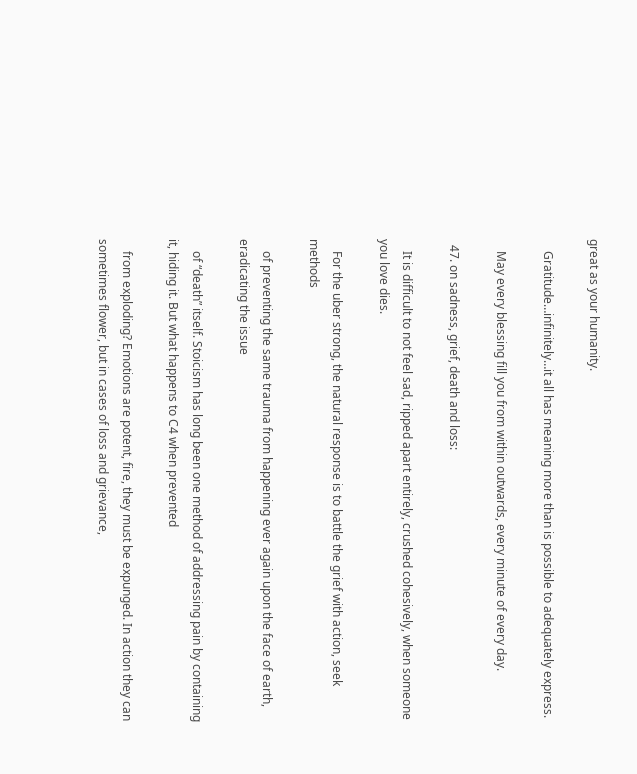great as your humanity.

    Gratitude…infinitely…it all has meaning more than is possible to adequately express.

    May every blessing fill you from within outwards, every minute of every day.

  47. on sadness, grief, death and loss:

    It is difficult to not feel sad, ripped apart entirely, crushed cohesively, when someone you love dies.

    For the uber strong, the natural response is to battle the grief with action, seek methods

    of preventing the same trauma from happening ever again upon the face of earth, eradicating the issue

    of “death” itself. Stoicism has long been one method of addressing pain by containing it, hiding it. But what happens to C4 when prevented

    from exploding? Emotions are potent, fire, they must be expunged. In action they can sometimes flower, but in cases of loss and grievance,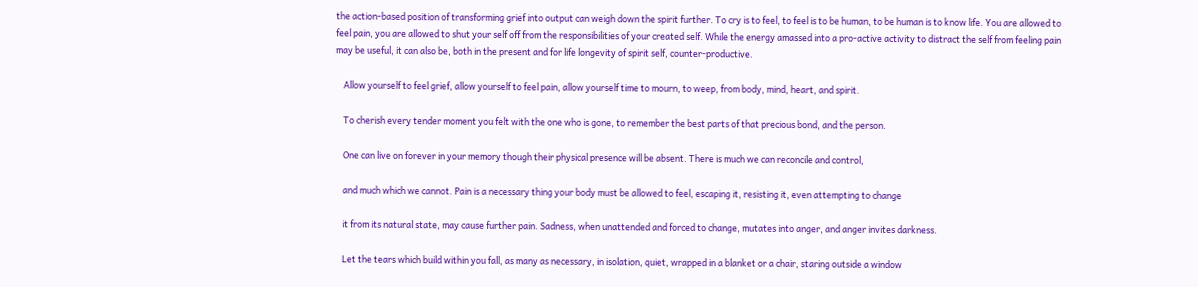the action-based position of transforming grief into output can weigh down the spirit further. To cry is to feel, to feel is to be human, to be human is to know life. You are allowed to feel pain, you are allowed to shut your self off from the responsibilities of your created self. While the energy amassed into a pro-active activity to distract the self from feeling pain may be useful, it can also be, both in the present and for life longevity of spirit self, counter-productive.

    Allow yourself to feel grief, allow yourself to feel pain, allow yourself time to mourn, to weep, from body, mind, heart, and spirit.

    To cherish every tender moment you felt with the one who is gone, to remember the best parts of that precious bond, and the person.

    One can live on forever in your memory though their physical presence will be absent. There is much we can reconcile and control,

    and much which we cannot. Pain is a necessary thing your body must be allowed to feel, escaping it, resisting it, even attempting to change

    it from its natural state, may cause further pain. Sadness, when unattended and forced to change, mutates into anger, and anger invites darkness.

    Let the tears which build within you fall, as many as necessary, in isolation, quiet, wrapped in a blanket or a chair, staring outside a window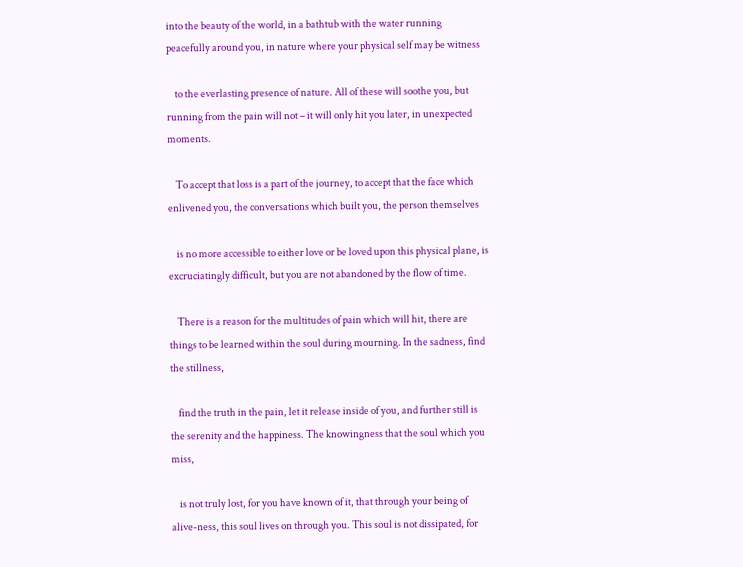into the beauty of the world, in a bathtub with the water running peacefully around you, in nature where your physical self may be witness

    to the everlasting presence of nature. All of these will soothe you, but running from the pain will not – it will only hit you later, in unexpected moments.

    To accept that loss is a part of the journey, to accept that the face which enlivened you, the conversations which built you, the person themselves

    is no more accessible to either love or be loved upon this physical plane, is excruciatingly difficult, but you are not abandoned by the flow of time.

    There is a reason for the multitudes of pain which will hit, there are things to be learned within the soul during mourning. In the sadness, find the stillness,

    find the truth in the pain, let it release inside of you, and further still is the serenity and the happiness. The knowingness that the soul which you miss,

    is not truly lost, for you have known of it, that through your being of alive-ness, this soul lives on through you. This soul is not dissipated, for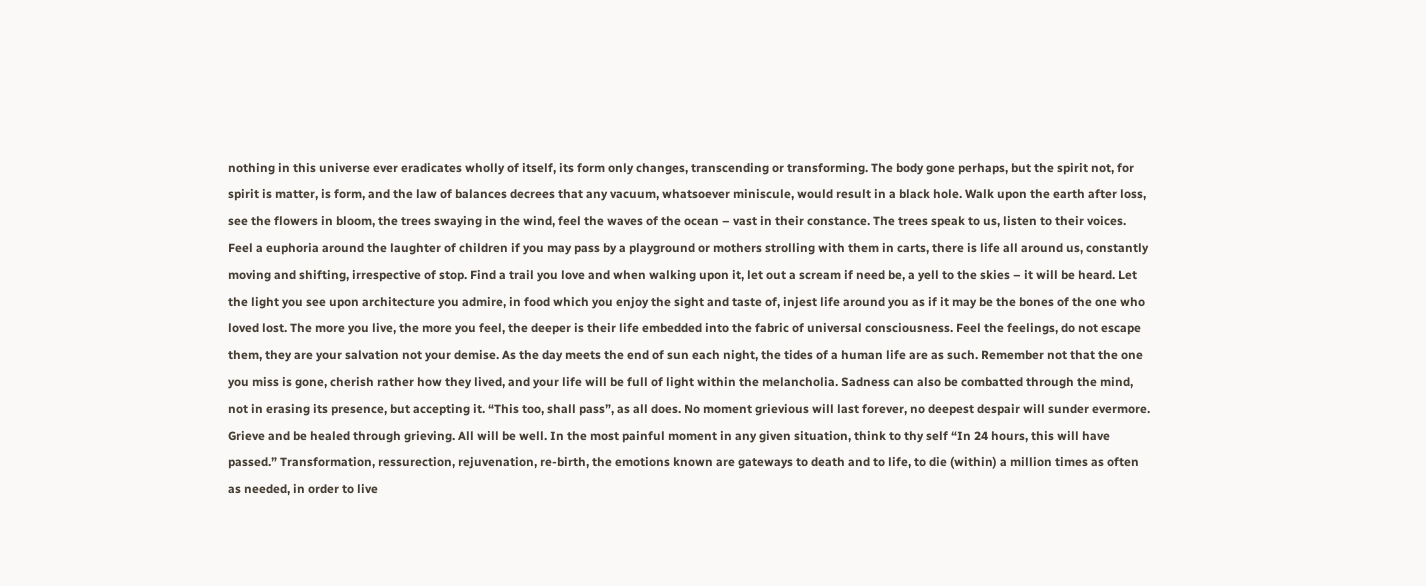nothing in this universe ever eradicates wholly of itself, its form only changes, transcending or transforming. The body gone perhaps, but the spirit not, for spirit is matter, is form, and the law of balances decrees that any vacuum, whatsoever miniscule, would result in a black hole. Walk upon the earth after loss, see the flowers in bloom, the trees swaying in the wind, feel the waves of the ocean – vast in their constance. The trees speak to us, listen to their voices. Feel a euphoria around the laughter of children if you may pass by a playground or mothers strolling with them in carts, there is life all around us, constantly moving and shifting, irrespective of stop. Find a trail you love and when walking upon it, let out a scream if need be, a yell to the skies – it will be heard. Let the light you see upon architecture you admire, in food which you enjoy the sight and taste of, injest life around you as if it may be the bones of the one who loved lost. The more you live, the more you feel, the deeper is their life embedded into the fabric of universal consciousness. Feel the feelings, do not escape them, they are your salvation not your demise. As the day meets the end of sun each night, the tides of a human life are as such. Remember not that the one you miss is gone, cherish rather how they lived, and your life will be full of light within the melancholia. Sadness can also be combatted through the mind, not in erasing its presence, but accepting it. “This too, shall pass”, as all does. No moment grievious will last forever, no deepest despair will sunder evermore. Grieve and be healed through grieving. All will be well. In the most painful moment in any given situation, think to thy self “In 24 hours, this will have passed.” Transformation, ressurection, rejuvenation, re-birth, the emotions known are gateways to death and to life, to die (within) a million times as often as needed, in order to live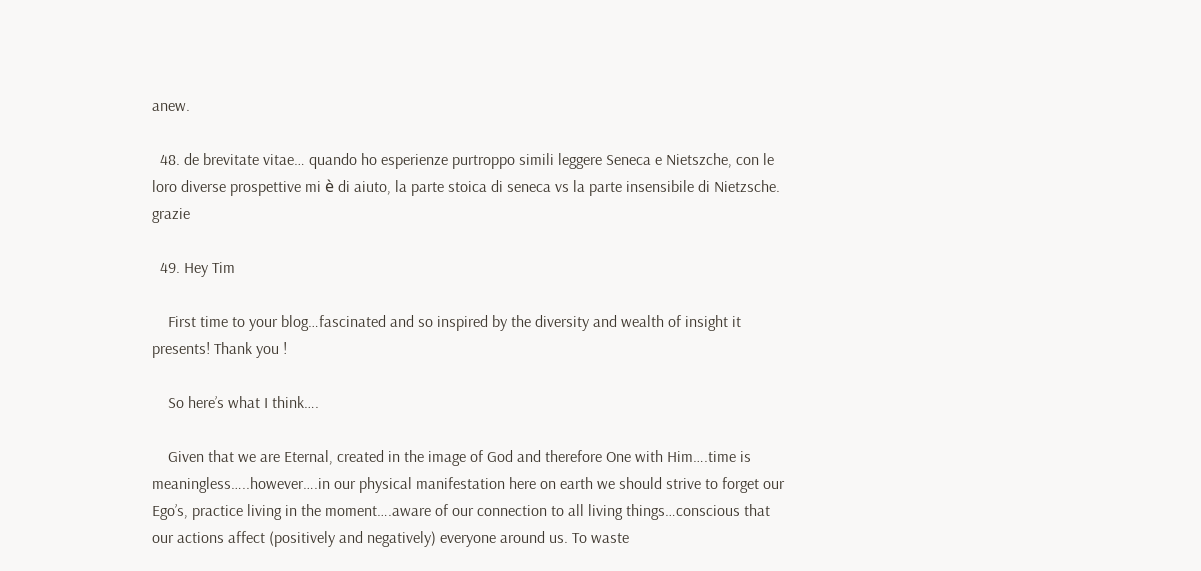anew.

  48. de brevitate vitae… quando ho esperienze purtroppo simili leggere Seneca e Nietszche, con le loro diverse prospettive mi è di aiuto, la parte stoica di seneca vs la parte insensibile di Nietzsche. grazie

  49. Hey Tim

    First time to your blog…fascinated and so inspired by the diversity and wealth of insight it presents! Thank you !

    So here’s what I think….

    Given that we are Eternal, created in the image of God and therefore One with Him….time is meaningless…..however….in our physical manifestation here on earth we should strive to forget our Ego’s, practice living in the moment….aware of our connection to all living things…conscious that our actions affect (positively and negatively) everyone around us. To waste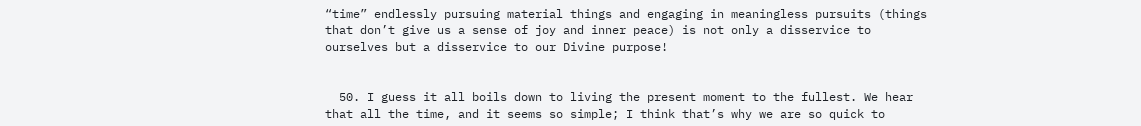“time” endlessly pursuing material things and engaging in meaningless pursuits (things that don’t give us a sense of joy and inner peace) is not only a disservice to ourselves but a disservice to our Divine purpose!


  50. I guess it all boils down to living the present moment to the fullest. We hear that all the time, and it seems so simple; I think that’s why we are so quick to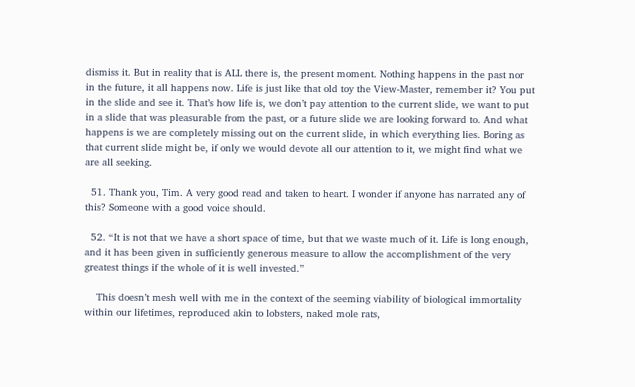dismiss it. But in reality that is ALL there is, the present moment. Nothing happens in the past nor in the future, it all happens now. Life is just like that old toy the View-Master, remember it? You put in the slide and see it. That’s how life is, we don’t pay attention to the current slide, we want to put in a slide that was pleasurable from the past, or a future slide we are looking forward to. And what happens is we are completely missing out on the current slide, in which everything lies. Boring as that current slide might be, if only we would devote all our attention to it, we might find what we are all seeking.

  51. Thank you, Tim. A very good read and taken to heart. I wonder if anyone has narrated any of this? Someone with a good voice should.

  52. “It is not that we have a short space of time, but that we waste much of it. Life is long enough, and it has been given in sufficiently generous measure to allow the accomplishment of the very greatest things if the whole of it is well invested.”

    This doesn’t mesh well with me in the context of the seeming viability of biological immortality within our lifetimes, reproduced akin to lobsters, naked mole rats,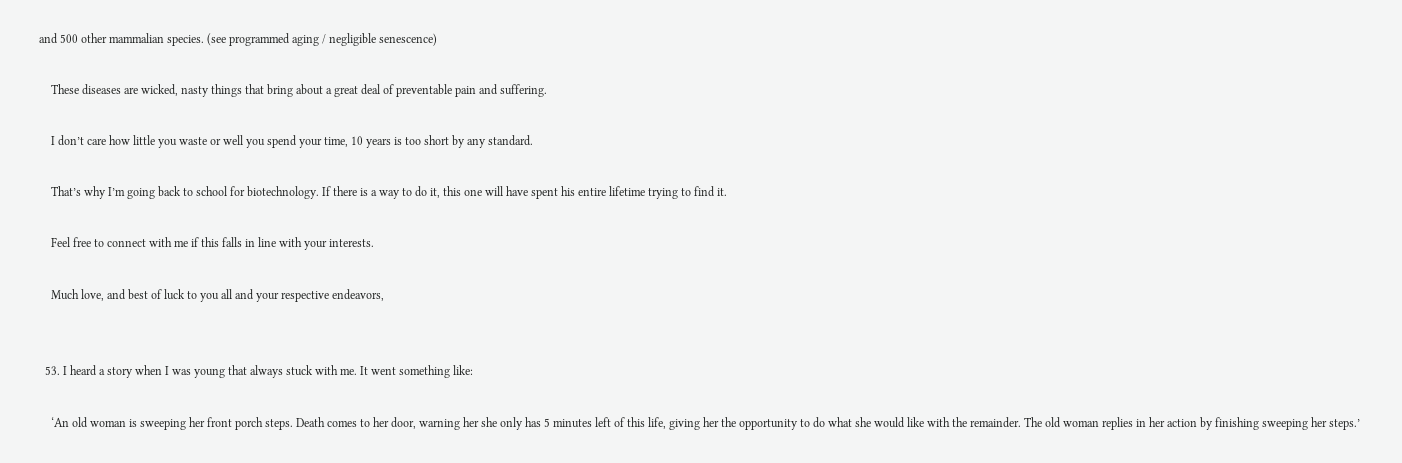and 500 other mammalian species. (see programmed aging / negligible senescence)

    These diseases are wicked, nasty things that bring about a great deal of preventable pain and suffering.

    I don’t care how little you waste or well you spend your time, 10 years is too short by any standard.

    That’s why I’m going back to school for biotechnology. If there is a way to do it, this one will have spent his entire lifetime trying to find it.

    Feel free to connect with me if this falls in line with your interests.

    Much love, and best of luck to you all and your respective endeavors,


  53. I heard a story when I was young that always stuck with me. It went something like:

    ‘An old woman is sweeping her front porch steps. Death comes to her door, warning her she only has 5 minutes left of this life, giving her the opportunity to do what she would like with the remainder. The old woman replies in her action by finishing sweeping her steps.’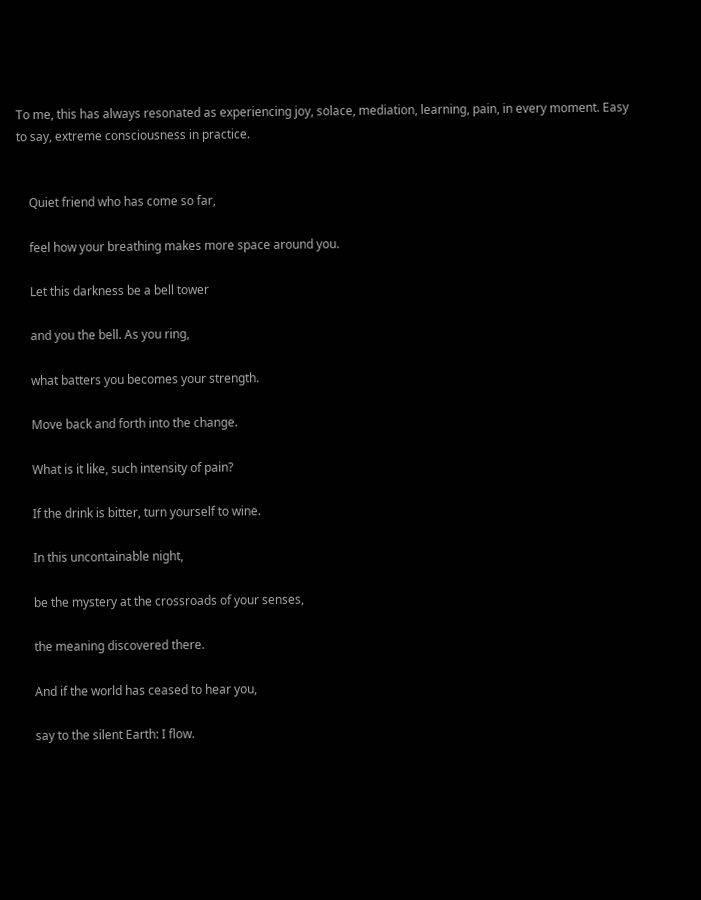To me, this has always resonated as experiencing joy, solace, mediation, learning, pain, in every moment. Easy to say, extreme consciousness in practice.


    Quiet friend who has come so far,

    feel how your breathing makes more space around you.

    Let this darkness be a bell tower

    and you the bell. As you ring,

    what batters you becomes your strength.

    Move back and forth into the change.

    What is it like, such intensity of pain?

    If the drink is bitter, turn yourself to wine.

    In this uncontainable night,

    be the mystery at the crossroads of your senses,

    the meaning discovered there.

    And if the world has ceased to hear you,

    say to the silent Earth: I flow.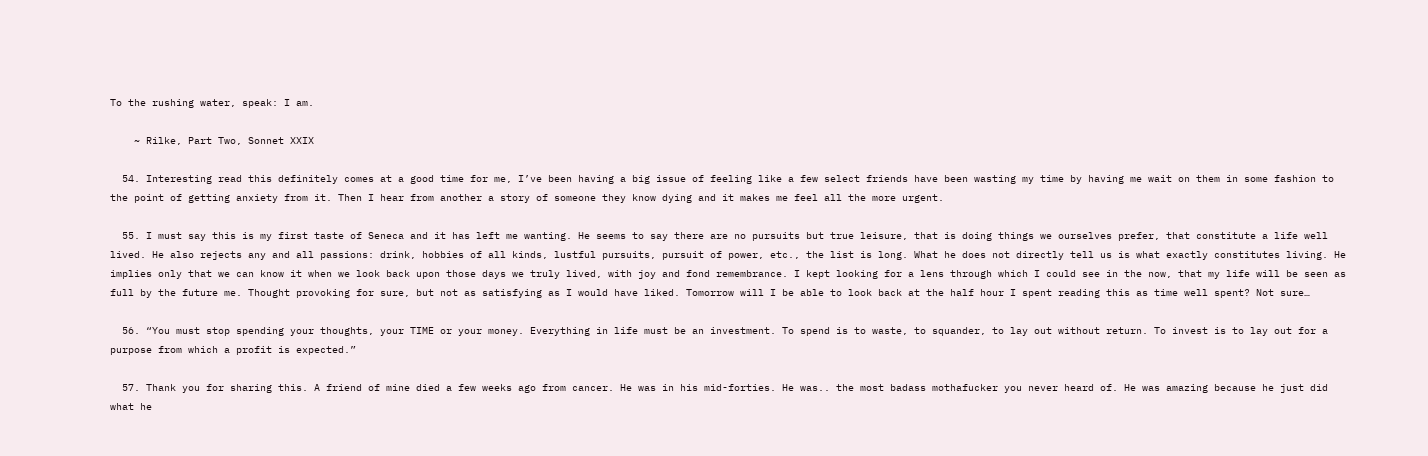To the rushing water, speak: I am.

    ~ Rilke, Part Two, Sonnet XXIX

  54. Interesting read this definitely comes at a good time for me, I’ve been having a big issue of feeling like a few select friends have been wasting my time by having me wait on them in some fashion to the point of getting anxiety from it. Then I hear from another a story of someone they know dying and it makes me feel all the more urgent.

  55. I must say this is my first taste of Seneca and it has left me wanting. He seems to say there are no pursuits but true leisure, that is doing things we ourselves prefer, that constitute a life well lived. He also rejects any and all passions: drink, hobbies of all kinds, lustful pursuits, pursuit of power, etc., the list is long. What he does not directly tell us is what exactly constitutes living. He implies only that we can know it when we look back upon those days we truly lived, with joy and fond remembrance. I kept looking for a lens through which I could see in the now, that my life will be seen as full by the future me. Thought provoking for sure, but not as satisfying as I would have liked. Tomorrow will I be able to look back at the half hour I spent reading this as time well spent? Not sure…

  56. “You must stop spending your thoughts, your TIME or your money. Everything in life must be an investment. To spend is to waste, to squander, to lay out without return. To invest is to lay out for a purpose from which a profit is expected.”

  57. Thank you for sharing this. A friend of mine died a few weeks ago from cancer. He was in his mid-forties. He was.. the most badass mothafucker you never heard of. He was amazing because he just did what he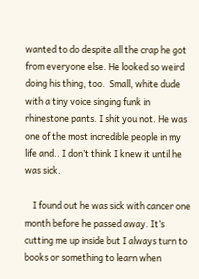wanted to do despite all the crap he got from everyone else. He looked so weird doing his thing, too.  Small, white dude with a tiny voice singing funk in rhinestone pants. I shit you not. He was one of the most incredible people in my life and.. I don’t think I knew it until he was sick.

    I found out he was sick with cancer one month before he passed away. It’s cutting me up inside but I always turn to books or something to learn when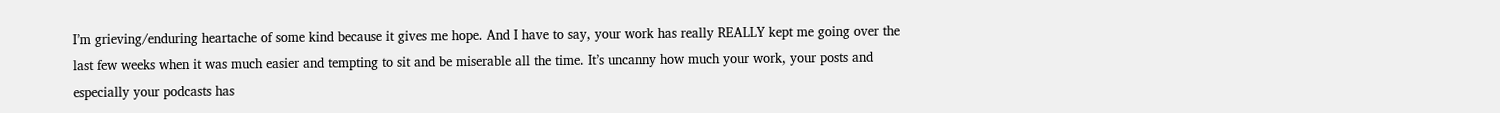I’m grieving/enduring heartache of some kind because it gives me hope. And I have to say, your work has really REALLY kept me going over the last few weeks when it was much easier and tempting to sit and be miserable all the time. It’s uncanny how much your work, your posts and especially your podcasts has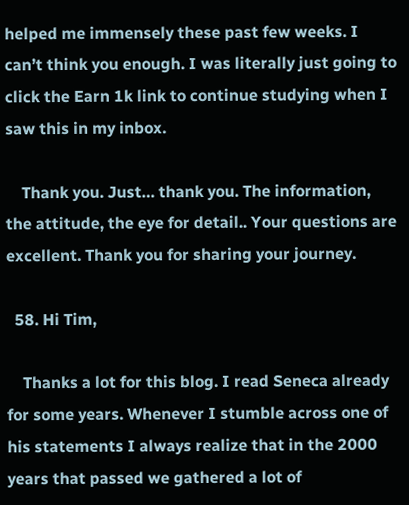helped me immensely these past few weeks. I can’t think you enough. I was literally just going to click the Earn 1k link to continue studying when I saw this in my inbox.

    Thank you. Just… thank you. The information, the attitude, the eye for detail.. Your questions are excellent. Thank you for sharing your journey.

  58. Hi Tim,

    Thanks a lot for this blog. I read Seneca already for some years. Whenever I stumble across one of his statements I always realize that in the 2000 years that passed we gathered a lot of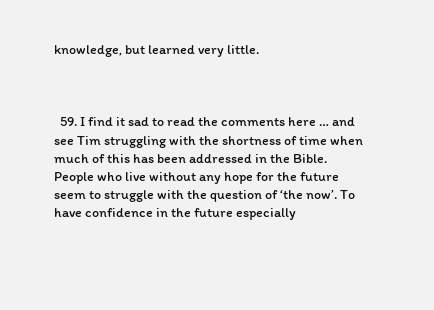knowledge, but learned very little.



  59. I find it sad to read the comments here … and see Tim struggling with the shortness of time when much of this has been addressed in the Bible. People who live without any hope for the future seem to struggle with the question of ‘the now’. To have confidence in the future especially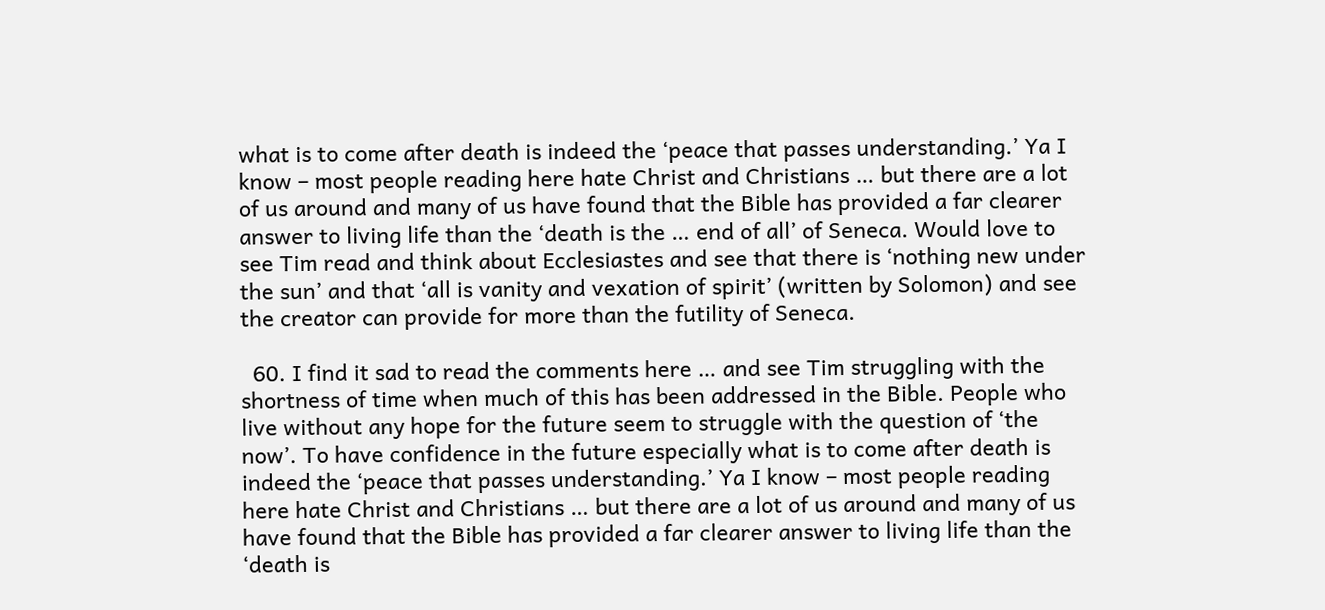what is to come after death is indeed the ‘peace that passes understanding.’ Ya I know – most people reading here hate Christ and Christians … but there are a lot of us around and many of us have found that the Bible has provided a far clearer answer to living life than the ‘death is the … end of all’ of Seneca. Would love to see Tim read and think about Ecclesiastes and see that there is ‘nothing new under the sun’ and that ‘all is vanity and vexation of spirit’ (written by Solomon) and see the creator can provide for more than the futility of Seneca.

  60. I find it sad to read the comments here … and see Tim struggling with the shortness of time when much of this has been addressed in the Bible. People who live without any hope for the future seem to struggle with the question of ‘the now’. To have confidence in the future especially what is to come after death is indeed the ‘peace that passes understanding.’ Ya I know – most people reading here hate Christ and Christians … but there are a lot of us around and many of us have found that the Bible has provided a far clearer answer to living life than the ‘death is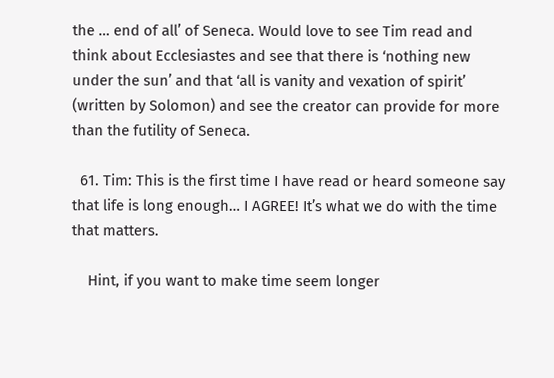the … end of all’ of Seneca. Would love to see Tim read and think about Ecclesiastes and see that there is ‘nothing new under the sun’ and that ‘all is vanity and vexation of spirit’ (written by Solomon) and see the creator can provide for more than the futility of Seneca.

  61. Tim: This is the first time I have read or heard someone say that life is long enough… I AGREE! It’s what we do with the time that matters.

    Hint, if you want to make time seem longer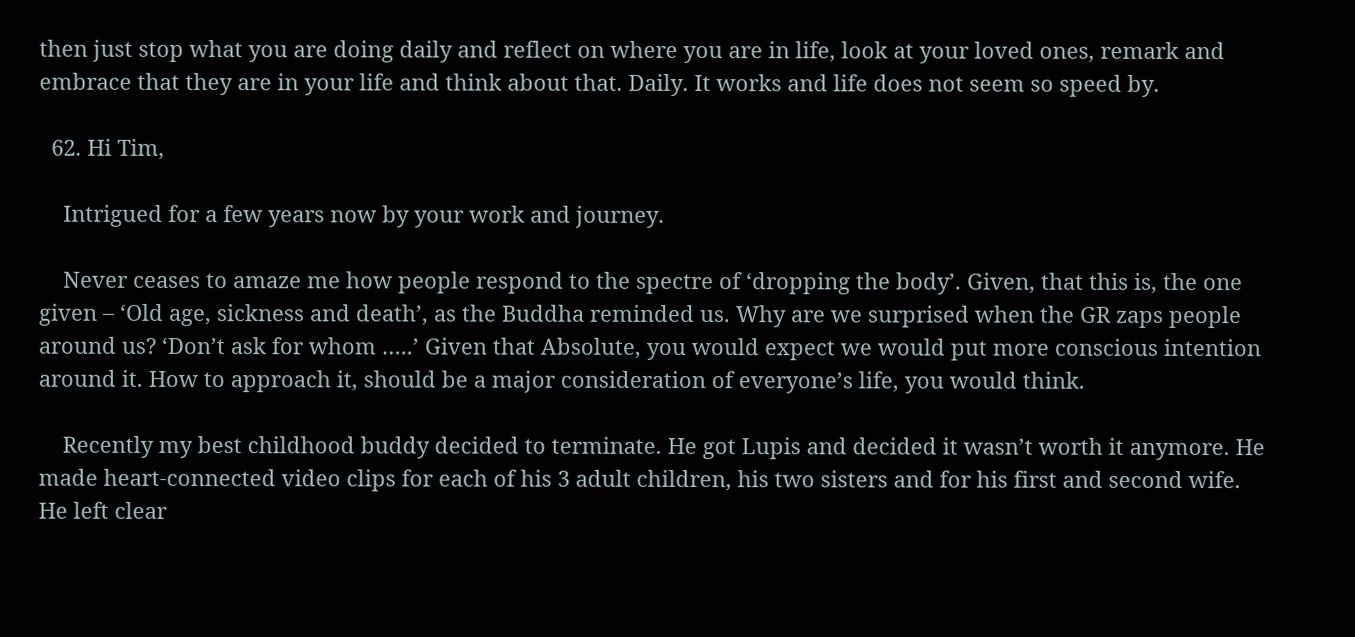then just stop what you are doing daily and reflect on where you are in life, look at your loved ones, remark and embrace that they are in your life and think about that. Daily. It works and life does not seem so speed by.

  62. Hi Tim,

    Intrigued for a few years now by your work and journey.

    Never ceases to amaze me how people respond to the spectre of ‘dropping the body’. Given, that this is, the one given – ‘Old age, sickness and death’, as the Buddha reminded us. Why are we surprised when the GR zaps people around us? ‘Don’t ask for whom …..’ Given that Absolute, you would expect we would put more conscious intention around it. How to approach it, should be a major consideration of everyone’s life, you would think.

    Recently my best childhood buddy decided to terminate. He got Lupis and decided it wasn’t worth it anymore. He made heart-connected video clips for each of his 3 adult children, his two sisters and for his first and second wife. He left clear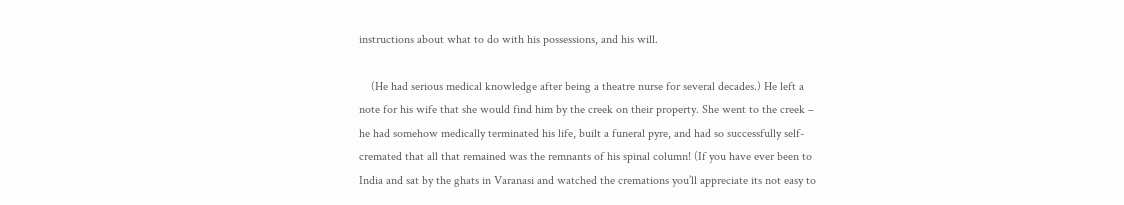instructions about what to do with his possessions, and his will.

    (He had serious medical knowledge after being a theatre nurse for several decades.) He left a note for his wife that she would find him by the creek on their property. She went to the creek – he had somehow medically terminated his life, built a funeral pyre, and had so successfully self-cremated that all that remained was the remnants of his spinal column! (If you have ever been to India and sat by the ghats in Varanasi and watched the cremations you’ll appreciate its not easy to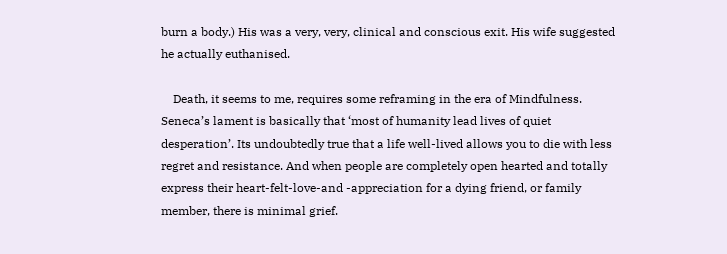burn a body.) His was a very, very, clinical and conscious exit. His wife suggested he actually euthanised.

    Death, it seems to me, requires some reframing in the era of Mindfulness. Seneca’s lament is basically that ‘most of humanity lead lives of quiet desperation’. Its undoubtedly true that a life well-lived allows you to die with less regret and resistance. And when people are completely open hearted and totally express their heart-felt-love-and -appreciation for a dying friend, or family member, there is minimal grief.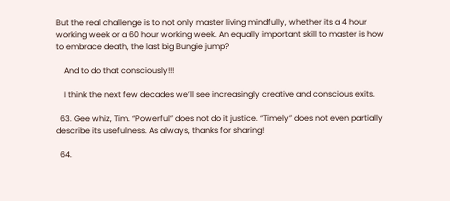But the real challenge is to not only master living mindfully, whether its a 4 hour working week or a 60 hour working week. An equally important skill to master is how to embrace death, the last big Bungie jump?

    And to do that consciously!!!

    I think the next few decades we’ll see increasingly creative and conscious exits.

  63. Gee whiz, Tim. “Powerful” does not do it justice. “Timely” does not even partially describe its usefulness. As always, thanks for sharing!

  64.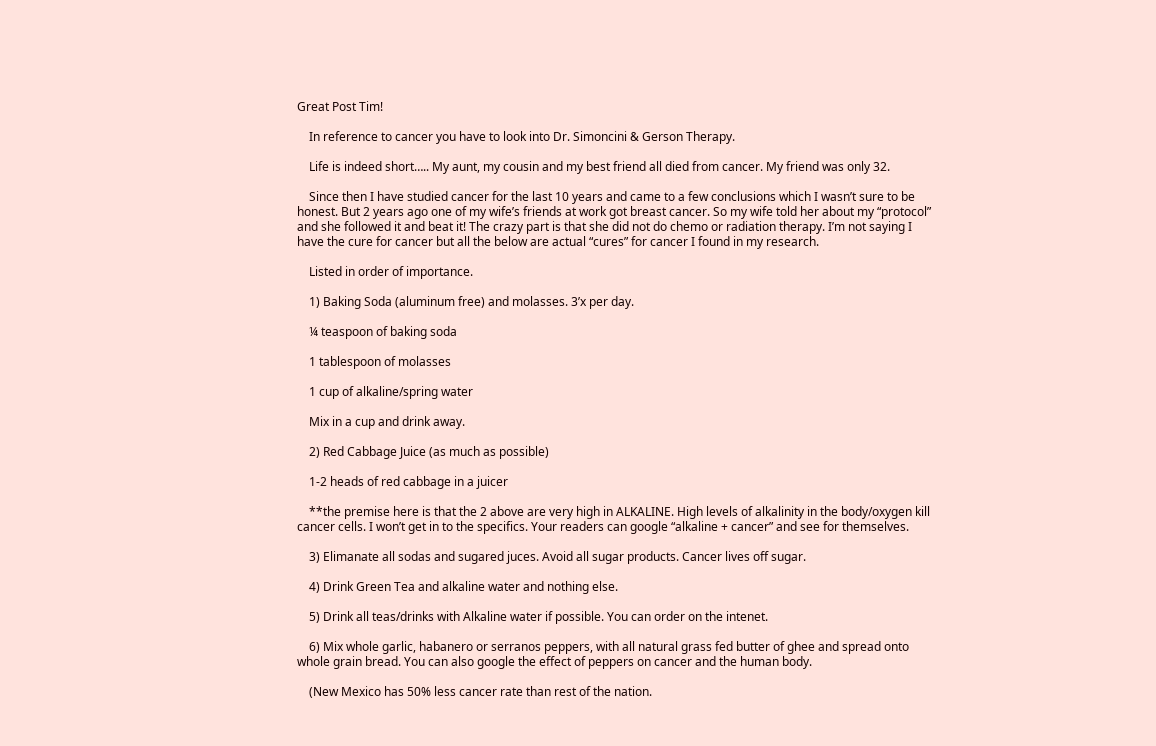Great Post Tim!

    In reference to cancer you have to look into Dr. Simoncini & Gerson Therapy.

    Life is indeed short….. My aunt, my cousin and my best friend all died from cancer. My friend was only 32.

    Since then I have studied cancer for the last 10 years and came to a few conclusions which I wasn’t sure to be honest. But 2 years ago one of my wife’s friends at work got breast cancer. So my wife told her about my “protocol” and she followed it and beat it! The crazy part is that she did not do chemo or radiation therapy. I’m not saying I have the cure for cancer but all the below are actual “cures” for cancer I found in my research.

    Listed in order of importance.

    1) Baking Soda (aluminum free) and molasses. 3’x per day.

    ¼ teaspoon of baking soda

    1 tablespoon of molasses

    1 cup of alkaline/spring water

    Mix in a cup and drink away.

    2) Red Cabbage Juice (as much as possible)

    1-2 heads of red cabbage in a juicer

    **the premise here is that the 2 above are very high in ALKALINE. High levels of alkalinity in the body/oxygen kill cancer cells. I won’t get in to the specifics. Your readers can google “alkaline + cancer” and see for themselves.

    3) Elimanate all sodas and sugared juces. Avoid all sugar products. Cancer lives off sugar.

    4) Drink Green Tea and alkaline water and nothing else.

    5) Drink all teas/drinks with Alkaline water if possible. You can order on the intenet.

    6) Mix whole garlic, habanero or serranos peppers, with all natural grass fed butter of ghee and spread onto whole grain bread. You can also google the effect of peppers on cancer and the human body.

    (New Mexico has 50% less cancer rate than rest of the nation.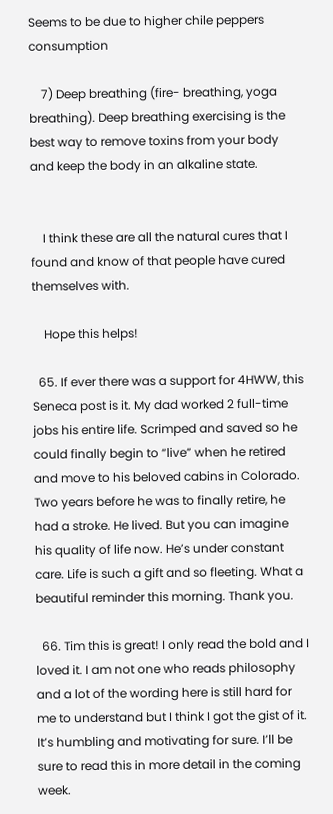Seems to be due to higher chile peppers consumption

    7) Deep breathing (fire- breathing, yoga breathing). Deep breathing exercising is the best way to remove toxins from your body and keep the body in an alkaline state.


    I think these are all the natural cures that I found and know of that people have cured themselves with.

    Hope this helps!

  65. If ever there was a support for 4HWW, this Seneca post is it. My dad worked 2 full-time jobs his entire life. Scrimped and saved so he could finally begin to “live” when he retired and move to his beloved cabins in Colorado. Two years before he was to finally retire, he had a stroke. He lived. But you can imagine his quality of life now. He’s under constant care. Life is such a gift and so fleeting. What a beautiful reminder this morning. Thank you.

  66. Tim this is great! I only read the bold and I loved it. I am not one who reads philosophy and a lot of the wording here is still hard for me to understand but I think I got the gist of it. It’s humbling and motivating for sure. I’ll be sure to read this in more detail in the coming week.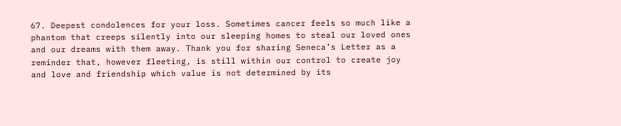67. Deepest condolences for your loss. Sometimes cancer feels so much like a phantom that creeps silently into our sleeping homes to steal our loved ones and our dreams with them away. Thank you for sharing Seneca’s Letter as a reminder that, however fleeting, is still within our control to create joy and love and friendship which value is not determined by its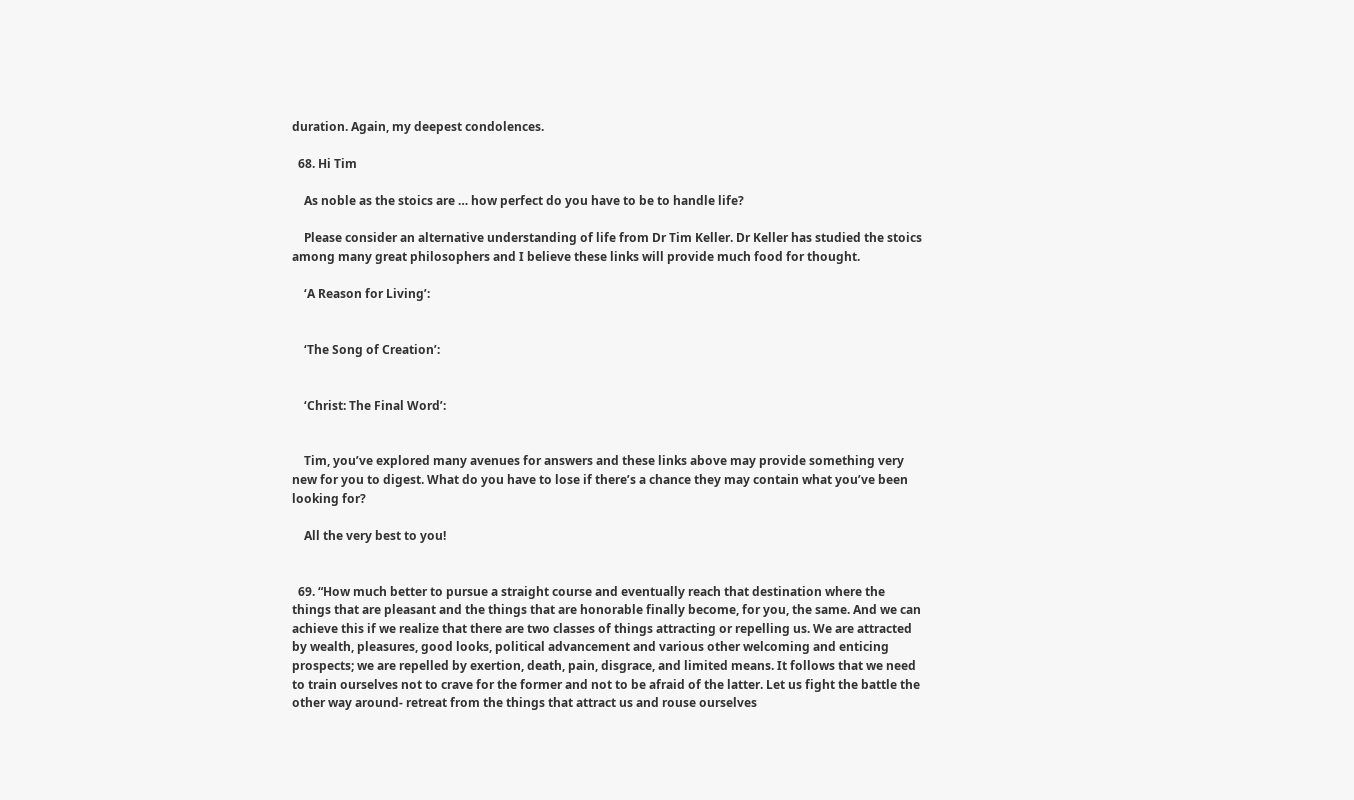duration. Again, my deepest condolences.

  68. Hi Tim

    As noble as the stoics are … how perfect do you have to be to handle life?

    Please consider an alternative understanding of life from Dr Tim Keller. Dr Keller has studied the stoics among many great philosophers and I believe these links will provide much food for thought.

    ‘A Reason for Living’:


    ‘The Song of Creation’:


    ‘Christ: The Final Word’:


    Tim, you’ve explored many avenues for answers and these links above may provide something very new for you to digest. What do you have to lose if there’s a chance they may contain what you’ve been looking for?

    All the very best to you!


  69. “How much better to pursue a straight course and eventually reach that destination where the things that are pleasant and the things that are honorable finally become, for you, the same. And we can achieve this if we realize that there are two classes of things attracting or repelling us. We are attracted by wealth, pleasures, good looks, political advancement and various other welcoming and enticing prospects; we are repelled by exertion, death, pain, disgrace, and limited means. It follows that we need to train ourselves not to crave for the former and not to be afraid of the latter. Let us fight the battle the other way around- retreat from the things that attract us and rouse ourselves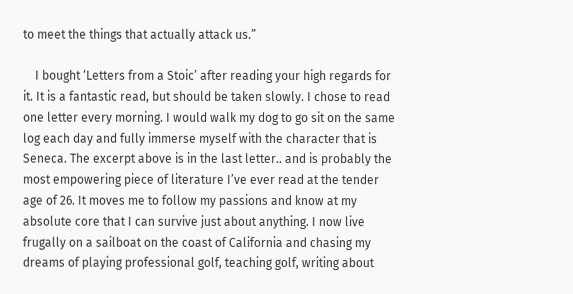to meet the things that actually attack us.”

    I bought ‘Letters from a Stoic’ after reading your high regards for it. It is a fantastic read, but should be taken slowly. I chose to read one letter every morning. I would walk my dog to go sit on the same log each day and fully immerse myself with the character that is Seneca. The excerpt above is in the last letter.. and is probably the most empowering piece of literature I’ve ever read at the tender age of 26. It moves me to follow my passions and know at my absolute core that I can survive just about anything. I now live frugally on a sailboat on the coast of California and chasing my dreams of playing professional golf, teaching golf, writing about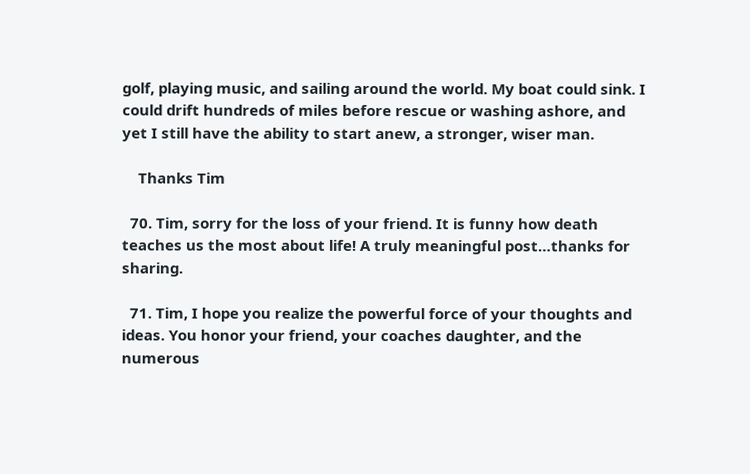golf, playing music, and sailing around the world. My boat could sink. I could drift hundreds of miles before rescue or washing ashore, and yet I still have the ability to start anew, a stronger, wiser man.

    Thanks Tim

  70. Tim, sorry for the loss of your friend. It is funny how death teaches us the most about life! A truly meaningful post…thanks for sharing.

  71. Tim, I hope you realize the powerful force of your thoughts and ideas. You honor your friend, your coaches daughter, and the numerous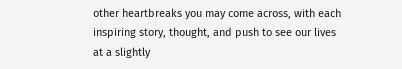other heartbreaks you may come across, with each inspiring story, thought, and push to see our lives at a slightly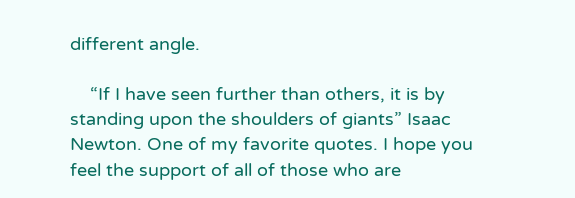different angle.

    “If I have seen further than others, it is by standing upon the shoulders of giants” Isaac Newton. One of my favorite quotes. I hope you feel the support of all of those who are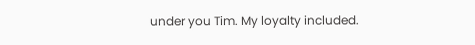under you Tim. My loyalty included.